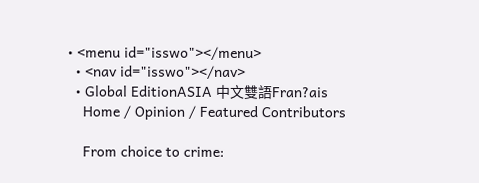• <menu id="isswo"></menu>
  • <nav id="isswo"></nav>
  • Global EditionASIA 中文雙語Fran?ais
    Home / Opinion / Featured Contributors

    From choice to crime: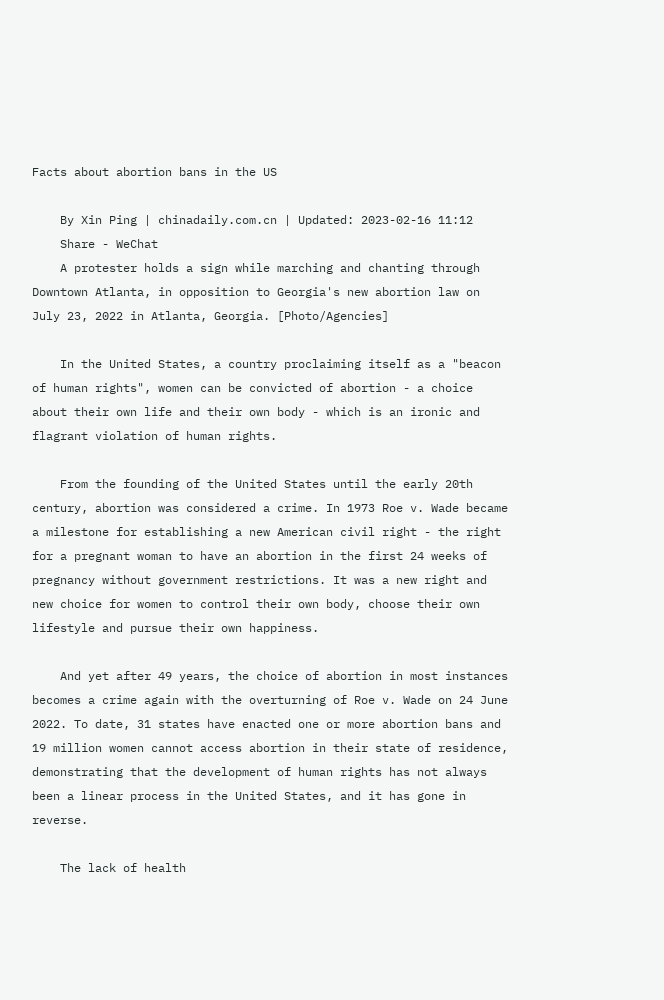Facts about abortion bans in the US

    By Xin Ping | chinadaily.com.cn | Updated: 2023-02-16 11:12
    Share - WeChat
    A protester holds a sign while marching and chanting through Downtown Atlanta, in opposition to Georgia's new abortion law on July 23, 2022 in Atlanta, Georgia. [Photo/Agencies]

    In the United States, a country proclaiming itself as a "beacon of human rights", women can be convicted of abortion - a choice about their own life and their own body - which is an ironic and flagrant violation of human rights.

    From the founding of the United States until the early 20th century, abortion was considered a crime. In 1973 Roe v. Wade became a milestone for establishing a new American civil right - the right for a pregnant woman to have an abortion in the first 24 weeks of pregnancy without government restrictions. It was a new right and new choice for women to control their own body, choose their own lifestyle and pursue their own happiness.

    And yet after 49 years, the choice of abortion in most instances becomes a crime again with the overturning of Roe v. Wade on 24 June 2022. To date, 31 states have enacted one or more abortion bans and 19 million women cannot access abortion in their state of residence, demonstrating that the development of human rights has not always been a linear process in the United States, and it has gone in reverse.

    The lack of health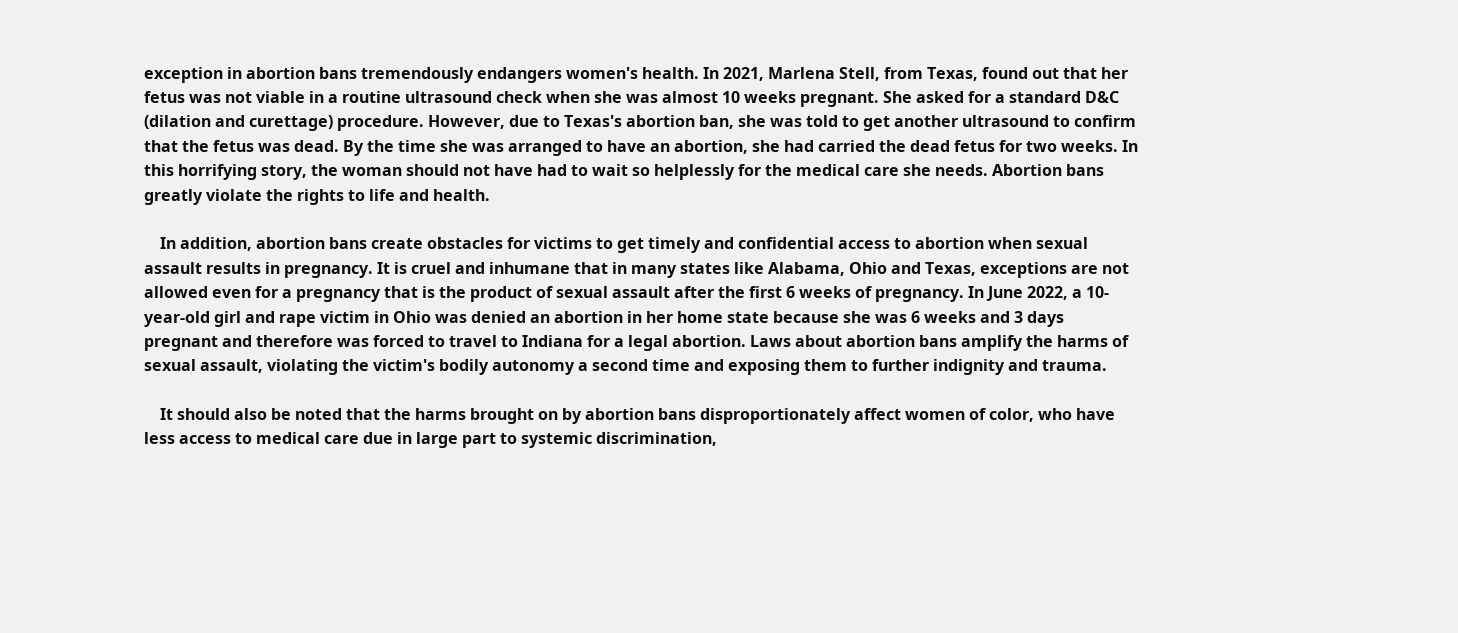exception in abortion bans tremendously endangers women's health. In 2021, Marlena Stell, from Texas, found out that her fetus was not viable in a routine ultrasound check when she was almost 10 weeks pregnant. She asked for a standard D&C (dilation and curettage) procedure. However, due to Texas's abortion ban, she was told to get another ultrasound to confirm that the fetus was dead. By the time she was arranged to have an abortion, she had carried the dead fetus for two weeks. In this horrifying story, the woman should not have had to wait so helplessly for the medical care she needs. Abortion bans greatly violate the rights to life and health.

    In addition, abortion bans create obstacles for victims to get timely and confidential access to abortion when sexual assault results in pregnancy. It is cruel and inhumane that in many states like Alabama, Ohio and Texas, exceptions are not allowed even for a pregnancy that is the product of sexual assault after the first 6 weeks of pregnancy. In June 2022, a 10-year-old girl and rape victim in Ohio was denied an abortion in her home state because she was 6 weeks and 3 days pregnant and therefore was forced to travel to Indiana for a legal abortion. Laws about abortion bans amplify the harms of sexual assault, violating the victim's bodily autonomy a second time and exposing them to further indignity and trauma.

    It should also be noted that the harms brought on by abortion bans disproportionately affect women of color, who have less access to medical care due in large part to systemic discrimination,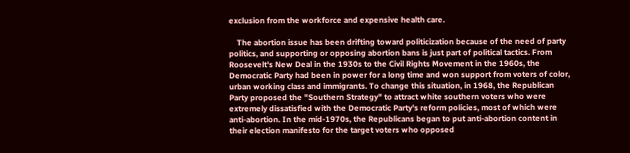exclusion from the workforce and expensive health care.

    The abortion issue has been drifting toward politicization because of the need of party politics, and supporting or opposing abortion bans is just part of political tactics. From Roosevelt's New Deal in the 1930s to the Civil Rights Movement in the 1960s, the Democratic Party had been in power for a long time and won support from voters of color, urban working class and immigrants. To change this situation, in 1968, the Republican Party proposed the "Southern Strategy" to attract white southern voters who were extremely dissatisfied with the Democratic Party's reform policies, most of which were anti-abortion. In the mid-1970s, the Republicans began to put anti-abortion content in their election manifesto for the target voters who opposed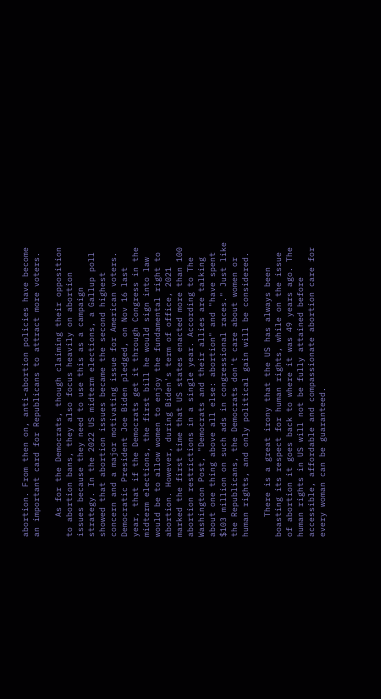abortion. From then on, anti-abortion policies have become an important card for Republicans to attract more voters.

    As for the Democrats, though claiming their opposition to abortion bans, they also focus heavily on abortion issues because they need to use this as a campaign strategy. In the 2022 US midterm elections, a Gallup poll showed that abortion issues became the second highest concern and a major motivating issue for American voters. Democratic President Joe Biden pledged, on Nov 16 last year, that if the Democrats get it through Congress in the midterm elections, the first bill he would sign into law would be to allow women to enjoy the fundamental right to abortion. However, during Biden's term of office, 2021 marked the first time that US states enacted more than 100 abortion restrictions in a single year. According to The Washington Post, "Democrats and their allies are talking about one thing above all else: abortion" and "have spent $103 million on such ads in congressional races." Just like the Republicans, the Democrats don't care about women or human rights, and only political gain will be considered.

    There is a great irony that the US has always been boasting its respect for human rights, while on the issue of abortion it goes back to where it was 49 years ago. The human rights in US will not be fully attained before accessible, affordable and compassionate abortion care for every woman can be guaranteed.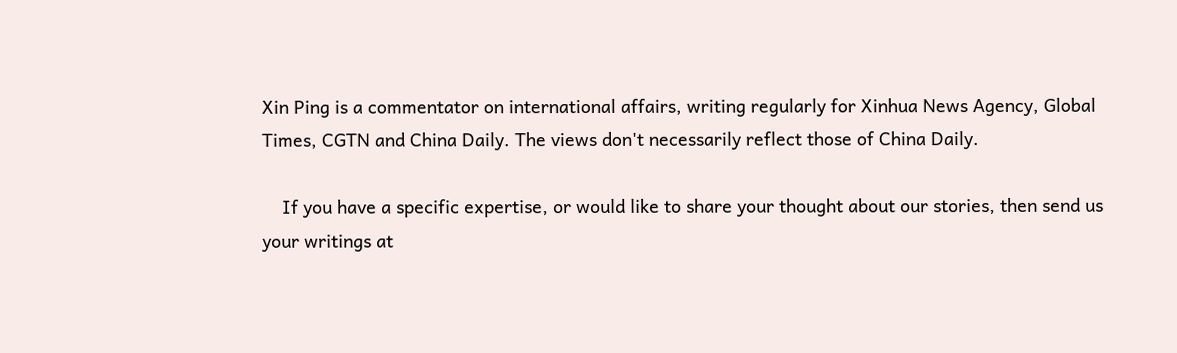Xin Ping is a commentator on international affairs, writing regularly for Xinhua News Agency, Global Times, CGTN and China Daily. The views don't necessarily reflect those of China Daily.

    If you have a specific expertise, or would like to share your thought about our stories, then send us your writings at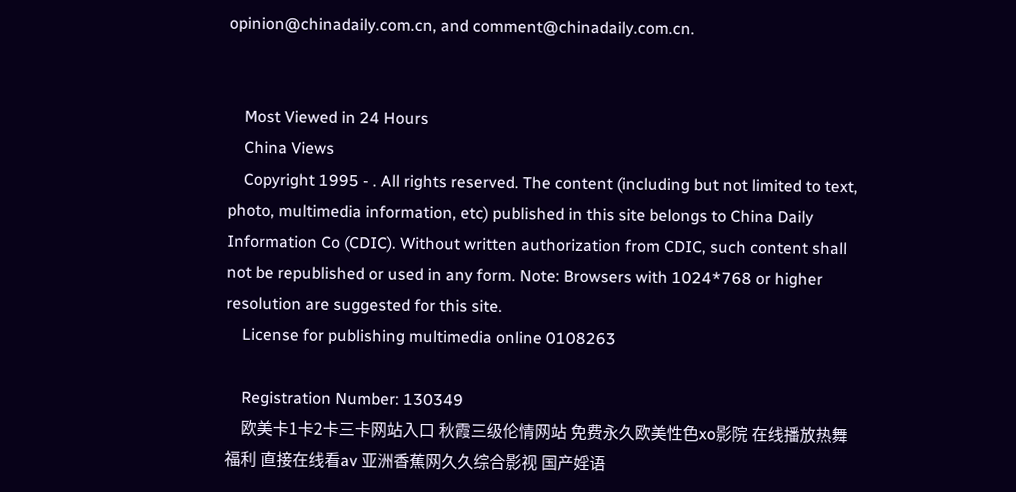opinion@chinadaily.com.cn, and comment@chinadaily.com.cn.


    Most Viewed in 24 Hours
    China Views
    Copyright 1995 - . All rights reserved. The content (including but not limited to text, photo, multimedia information, etc) published in this site belongs to China Daily Information Co (CDIC). Without written authorization from CDIC, such content shall not be republished or used in any form. Note: Browsers with 1024*768 or higher resolution are suggested for this site.
    License for publishing multimedia online 0108263

    Registration Number: 130349
    欧美卡1卡2卡三卡网站入口 秋霞三级伦情网站 免费永久欧美性色xo影院 在线播放热舞福利 直接在线看av 亚洲香蕉网久久综合影视 国产婬语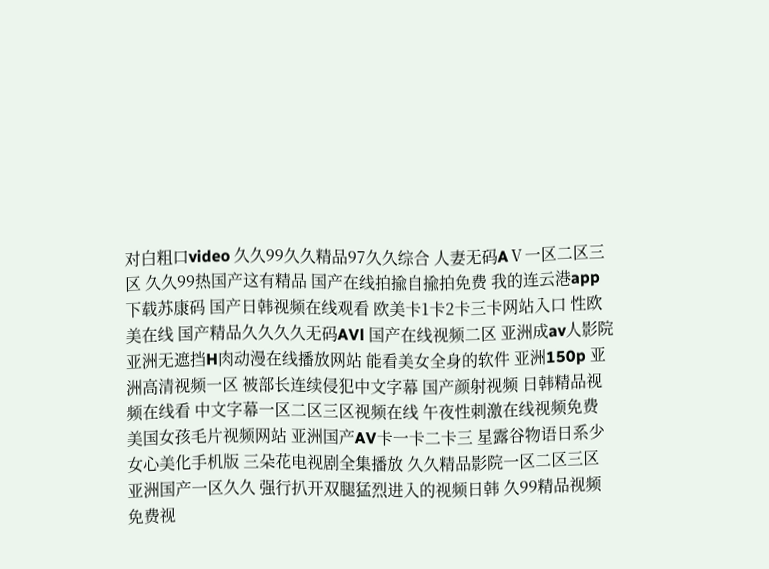对白粗口video 久久99久久精品97久久综合 人妻无码AⅤ一区二区三区 久久99热国产这有精品 国产在线拍揄自揄拍免费 我的连云港app下载苏康码 国产日韩视频在线观看 欧美卡1卡2卡三卡网站入口 性欧美在线 国产精品久久久久无码AVl 国产在线视频二区 亚洲成av人影院 亚洲无遮挡H肉动漫在线播放网站 能看美女全身的软件 亚洲150p 亚洲高清视频一区 被部长连续侵犯中文字幕 国产颜射视频 日韩精品视频在线看 中文字幕一区二区三区视频在线 午夜性刺激在线视频免费 美国女孩毛片视频网站 亚洲国产AV卡一卡二卡三 星露谷物语日系少女心美化手机版 三朵花电视剧全集播放 久久精品影院一区二区三区 亚洲国产一区久久 强行扒开双腿猛烈进入的视频日韩 久99精品视频免费视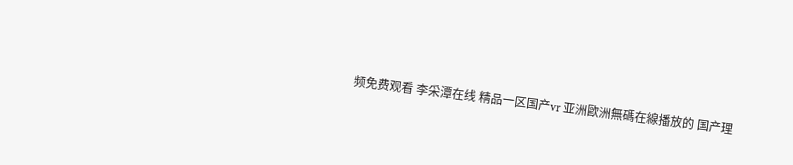频免费观看 李采潭在线 精品一区国产vr 亚洲歐洲無碼在線播放的 国产理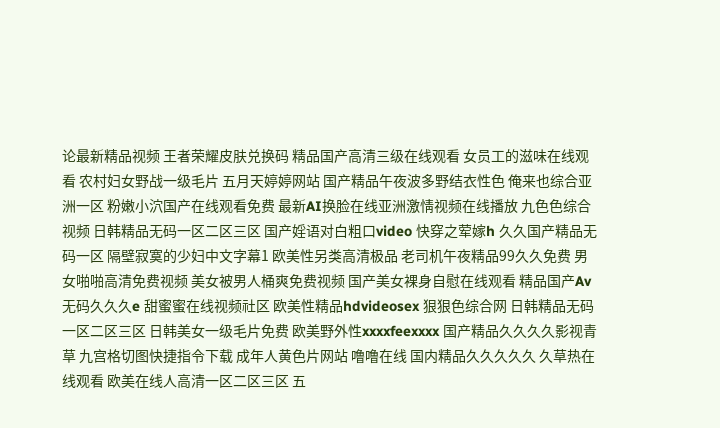论最新精品视频 王者荣耀皮肤兑换码 精品国产高清三级在线观看 女员工的滋味在线观看 农村妇女野战一级毛片 五月天婷婷网站 国产精品午夜波多野结衣性色 俺来也综合亚洲一区 粉嫩小泬国产在线观看免费 最新AI换脸在线亚洲激情视频在线播放 九色色综合视频 日韩精品无码一区二区三区 国产婬语对白粗口video 快穿之荤嫁h 久久国产精品无码一区 隔壁寂寞的少妇中文字幕1 欧美性另类高清极品 老司机午夜精品99久久免费 男女啪啪高清免费视频 美女被男人桶爽免费视频 国产美女裸身自慰在线观看 精品国产Av无码久久久e 甜蜜蜜在线视频社区 欧美性精品hdvideosex 狠狠色综合网 日韩精品无码一区二区三区 日韩美女一级毛片免费 欧美野外性xxxxfeexxxx 国产精品久久久久影视青草 九宫格切图快捷指令下载 成年人黄色片网站 噜噜在线 国内精品久久久久久 久草热在线观看 欧美在线人高清一区二区三区 五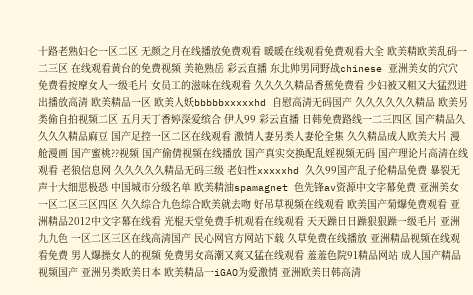十路老熟妇仑一区二区 无颜之月在线播放免费观看 暖暖在线观看免费观看大全 欧美精欧美乱码一二三区 在线观看黄台的免费视频 美艳熟岳 彩云直播 东北帅男同野战chinese 亚洲美女的穴穴 免费看按摩女人一级毛片 女员工的滋味在线观看 久久久久精品香蕉免费看 少妇被又粗又大猛烈进出播放高清 欧美精品一区 欧美人妖bbbbbxxxxxhd 自慰高清无码国产 久久久久久久精品 欧美另类偷自拍视频二区 五月天丁香婷深爱缤合 伊人99 彩云直播 日韩免费路线一二三四区 国产精品久久久久精品麻豆 国产足控一区二区在线观看 激情人妻另类人妻伦全集 久久精品成人欧美大片 漫舱漫画 国产蜜桃??视频 国产偷倩视频在线播放 国产真实交换配乱婬视频无码 国产理论片高清在线观看 老狼信息网 久久久久久精品无码三级 老妇性xxxxxhd 久久99国产乱子伦精品免费 暴裂无声十大细思极恐 中国城市分级名单 欧美精油spamagnet 色先锋av资源中文字幕免费 亚洲美女一区二区三区四区 久久综合九色综合欧美就去吻 好吊草视频在线观看 欧美国产菊爆免费观看 亚洲精品2012中文字幕在线看 光棍天堂免费手机观看在线观看 天天躁日日躁狠狠躁一级毛片 亚洲九九色 一区二区三区在线高清国产 民心网官方网站下载 久草免费在线播放 亚洲精品视频在线观看免费 男人爆操女人的视频 免费男女高潮又爽又猛在线观看 羞羞色院91精品网站 成人国产精品视频国产 亚洲另类欧美日本 欧美精品一iGAO为爱激情 亚洲欧美日韩高清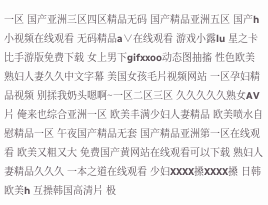一区 国产亚洲三区四区精品无码 国产精品亚洲五区 国产h小视频在线观看 无码精品a∨在线观看 游戏小露lu 星之卡比手游版免费下载 女上男下gifxxoo动态图抽搐 性色欧美 熟妇人妻久久中文字幕 美国女孩毛片视频网站 一区孕妇精品视频 别揉我奶头嗯啊~一区二区三区 久久久久久熟女AV片 俺来也综合亚洲一区 欧美丰满少妇人妻精品 欧美喷水自慰精品一区 午夜国产精品无套 国产精品亚洲第一区在线观看 欧美又粗又大 免费国产黄网站在线观看可以下载 熟妇人妻精品久久久 一本之道在线观看 少妇XXXX搡XXXX搡 日韩欧美h 互操韩国高清片 极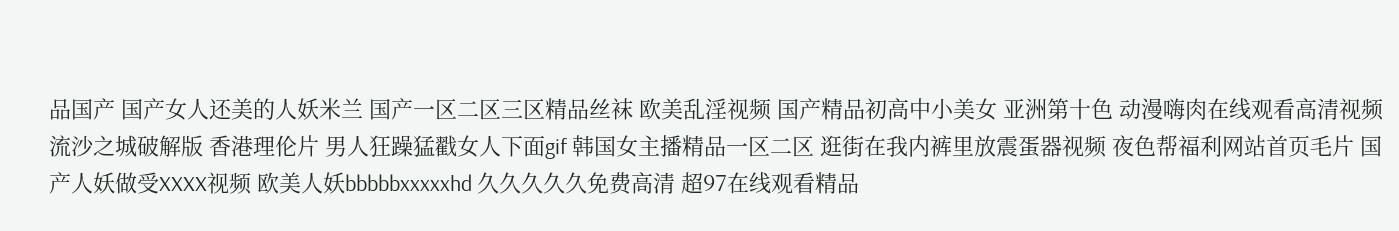品国产 国产女人还美的人妖米兰 国产一区二区三区精品丝袜 欧美乱淫视频 国产精品初高中小美女 亚洲第十色 动漫嗨肉在线观看高清视频 流沙之城破解版 香港理伦片 男人狂躁猛戳女人下面gif 韩国女主播精品一区二区 逛街在我内裤里放震蛋器视频 夜色帮福利网站首页毛片 国产人妖做受XXXX视频 欧美人妖bbbbbxxxxxhd 久久久久久免费高清 超97在线观看精品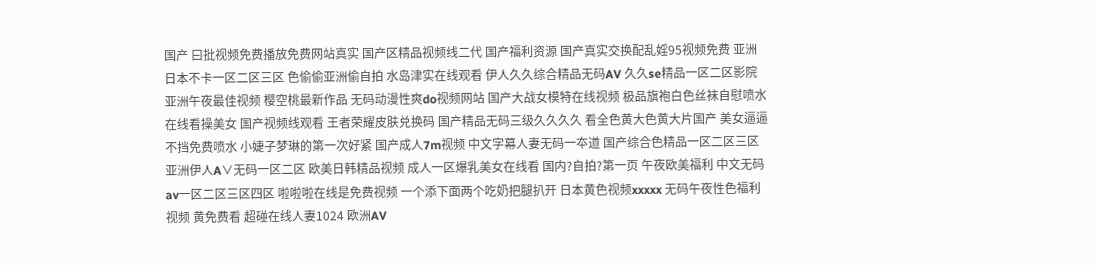国产 曰批视频免费播放免费网站真实 国产区精品视频线二代 国产福利资源 国产真实交换配乱婬95视频免费 亚洲日本不卡一区二区三区 色偷偷亚洲偷自拍 水岛津实在线观看 伊人久久综合精品无码AV 久久se精品一区二区影院 亚洲午夜最佳视频 樱空桃最新作品 无码动漫性爽do视频网站 国产大战女模特在线视频 极品旗袍白色丝袜自慰喷水 在线看操美女 国产视频线观看 王者荣耀皮肤兑换码 国产精品无码三级久久久久 看全色黄大色黄大片国产 美女逼逼不挡免费喷水 小婕子梦琳的第一次好紧 国产成人7m视频 中文字幕人妻无码一夲道 国产综合色精品一区二区三区 亚洲伊人A∨无码一区二区 欧美日韩精品视频 成人一区爆乳美女在线看 国内?自拍?第一页 午夜欧美福利 中文无码av一区二区三区四区 啦啦啦在线是免费视频 一个添下面两个吃奶把腿扒开 日本黄色视频xxxxx 无码午夜性色福利视频 黄免费看 超碰在线人妻1024 欧洲AV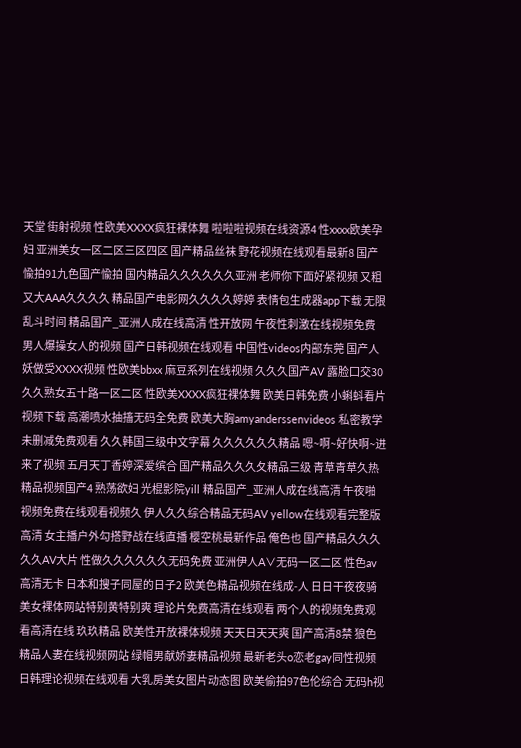天堂 街射视频 性欧美XXXX疯狂裸体舞 啦啦啦视频在线资源4 性xxxx欧美孕妇 亚洲美女一区二区三区四区 国产精品丝袜 野花视频在线观看最新8 国产愉拍91九色国产愉拍 国内精品久久久久久久亚洲 老师你下面好紧视频 又粗又大AAA久久久久 精品国产电影网久久久久婷婷 表情包生成器app下载 无限乱斗时间 精品国产_亚洲人成在线高清 性开放网 午夜性刺激在线视频免费 男人爆操女人的视频 国产日韩视频在线观看 中国性videos内部东莞 国产人妖做受XXXX视频 性欧美bbxx 麻豆系列在线视频 久久久国产AV 露脸囗交30 久久熟女五十路一区二区 性欧美XXXX疯狂裸体舞 欧美日韩免费 小蝌蚪看片视频下载 高潮喷水抽搐无码全免费 欧美大胸amyanderssenvideos 私密教学未删减免费观看 久久韩国三级中文字幕 久久久久久久精品 嗯~啊~好快啊~进来了视频 五月天丁香婷深爱缤合 国产精品久久久夂精品三级 青草青草久热精品视频国产4 熟荡欲妇 光棍影院yill 精品国产_亚洲人成在线高清 午夜啪视频免费在线观看视频久 伊人久久综合精品无码AV yellow在线观看完整版高清 女主播户外勾搭野战在线直播 樱空桃最新作品 俺色也 国产精品久久久久久AV大片 性做久久久久久久无码免费 亚洲伊人A∨无码一区二区 性色av高清无卡 日本和搜子同屋的日子2 欧美色精品视频在线成-人 日日干夜夜骑 美女裸体网站特别黄特别爽 理论片免费高清在线观看 两个人的视频免费观看高清在线 玖玖精品 欧美性开放裸体规频 天天日天天爽 国产高清8禁 狼色精品人妻在线视频网站 绿帽男献娇妻精品视频 最新老头o恋老gay同性视频 日韩理论视频在线观看 大乳房美女图片动态图 欧美偷拍97色伦综合 无码h视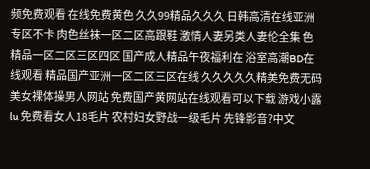频免费观看 在线免费黄色 久久99精品久久久 日韩高清在线亚洲专区不卡 肉色丝袜一区二区高跟鞋 激情人妻另类人妻伦全集 色精品一区二区三区四区 国产成人精品午夜福利在 浴室高潮BD在线观看 精品国产亚洲一区二区三区在线 久久久久久精美免费无码 美女裸体操男人网站 免费国产黄网站在线观看可以下载 游戏小露lu 免费看女人18毛片 农村妇女野战一级毛片 先锋影音?中文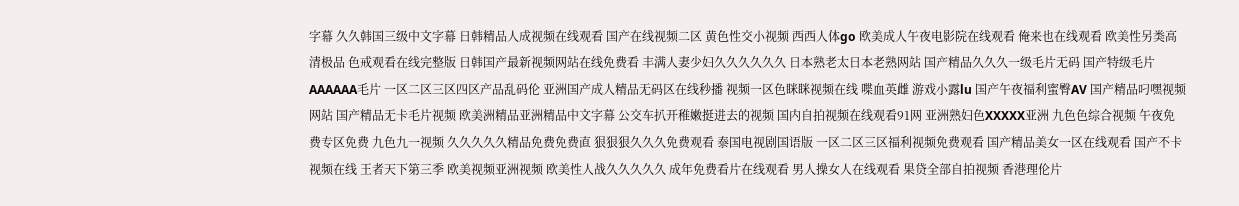字幕 久久韩国三级中文字幕 日韩精品人成视频在线观看 国产在线视频二区 黄色性交小视频 西西人体go 欧美成人午夜电影院在线观看 俺来也在线观看 欧美性另类高清极品 色戒观看在线完整版 日韩国产最新视频网站在线免费看 丰满人妻少妇久久久久久久 日本熟老太日本老熟网站 国产精品久久久一级毛片无码 国产特级毛片AAAAAA毛片 一区二区三区四区产品乱码伦 亚洲国产成人精品无码区在线秒播 视频一区色眯眯视频在线 喋血英雌 游戏小露lu 国产午夜福利蜜臀AV 国产精品叼嘿视频网站 国产精品无卡毛片视频 欧美洲精品亚洲精品中文字幕 公交车扒开稚嫩挺进去的视频 国内自拍视频在线观看91网 亚洲熟妇色XXXXX亚洲 九色色综合视频 午夜免费专区免费 九色九一视频 久久久久久精品免费免费直 狠狠狠久久久免费观看 泰国电视剧国语版 一区二区三区福利视频免费观看 国产精品美女一区在线观看 国产不卡视频在线 王者天下第三季 欧美视频亚洲视频 欧美性人战久久久久久 成年免费看片在线观看 男人操女人在线观看 果贷全部自拍视频 香港理伦片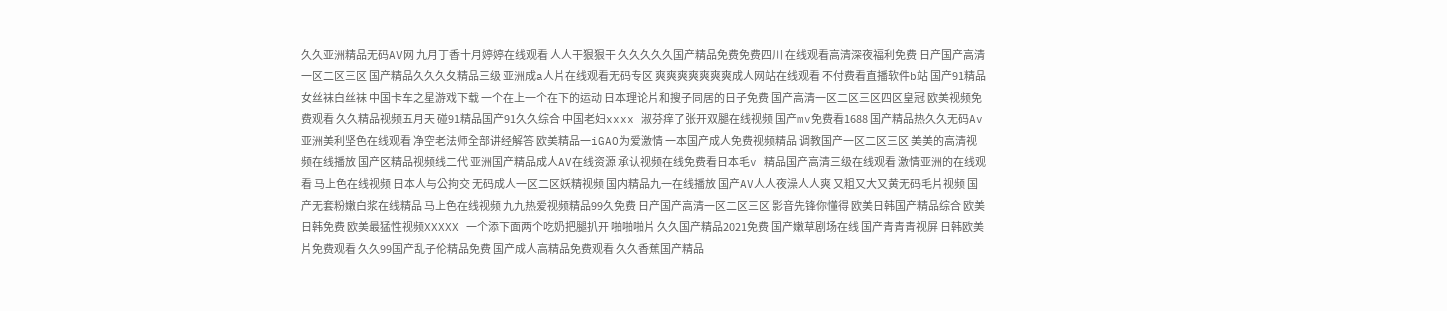久久亚洲精品无码AV网 九月丁香十月婷婷在线观看 人人干狠狠干 久久久久久国产精品免费免费四川 在线观看高清深夜福利免费 日产国产高清一区二区三区 国产精品久久久夂精品三级 亚洲成a人片在线观看无码专区 爽爽爽爽爽爽爽成人网站在线观看 不付费看直播软件b站 国产91精品女丝袜白丝袜 中国卡车之星游戏下载 一个在上一个在下的运动 日本理论片和搜子同居的日子免费 国产高清一区二区三区四区皇冠 欧美视频免费观看 久久精品视频五月天 碰91精品国产91久久综合 中国老妇xxxx 淑芬痒了张开双腿在线视频 国产mv免费看1688 国产精品热久久无码Av 亚洲美利坚色在线观看 净空老法师全部讲经解答 欧美精品一iGAO为爱激情 一本国产成人免费视频精品 调教国产一区二区三区 美美的高清视频在线播放 国产区精品视频线二代 亚洲国产精品成人AV在线资源 承认视频在线免费看日本毛v 精品国产高清三级在线观看 激情亚洲的在线观看 马上色在线视频 日本人与公拘交 无码成人一区二区妖精视频 国内精品九一在线播放 国产AV人人夜澡人人爽 又粗又大又黄无码毛片视频 国产无套粉嫩白浆在线精品 马上色在线视频 九九热爱视频精品99久免费 日产国产高清一区二区三区 影音先锋你懂得 欧美日韩国产精品综合 欧美日韩免费 欧美最猛性视频XXXXX 一个添下面两个吃奶把腿扒开 啪啪啪片 久久国产精品2021免费 国产嫩草剧场在线 国产青青青视屏 日韩欧美片免费观看 久久99国产乱子伦精品免费 国产成人高精品免费观看 久久香蕉国产精品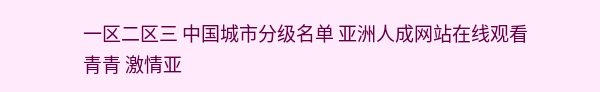一区二区三 中国城市分级名单 亚洲人成网站在线观看青青 激情亚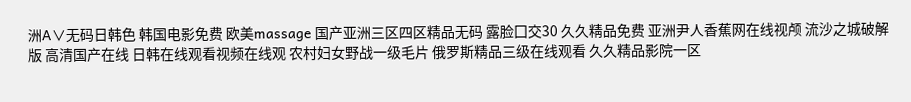洲A∨无码日韩色 韩国电影免费 欧美massage 国产亚洲三区四区精品无码 露脸囗交30 久久精品免费 亚洲尹人香蕉网在线视颅 流沙之城破解版 高清国产在线 日韩在线观看视频在线观 农村妇女野战一级毛片 俄罗斯精品三级在线观看 久久精品影院一区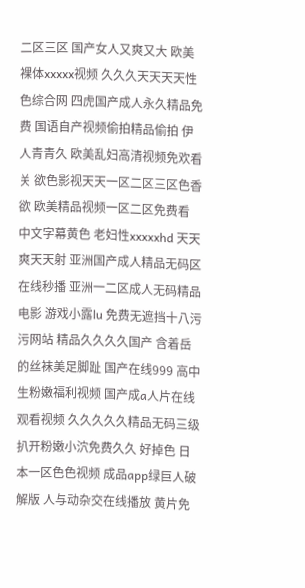二区三区 国产女人又爽又大 欧美裸体xxxxx视频 久久久天天天天性色综合网 四虎国产成人永久精品免费 国语自产视频偷拍精品偷拍 伊人青青久 欧美乱妇高清视频免欢看关 欲色影视天天一区二区三区色香欲 欧美精品视频一区二区免费看 中文字幕黄色 老妇性xxxxxhd 天天爽天天射 亚洲国产成人精品无码区在线秒播 亚洲一二区成人无码精品电影 游戏小露lu 免费无遮挡十八污污网站 精品久久久久国产 含着岳的丝袜美足脚趾 国产在线999 高中生粉嫩福利视频 国产成a人片在线观看视频 久久久久久精品无码三级 扒开粉嫩小泬免费久久 好掉色 日本一区色色视频 成品app绿巨人破解版 人与动杂交在线播放 黄片免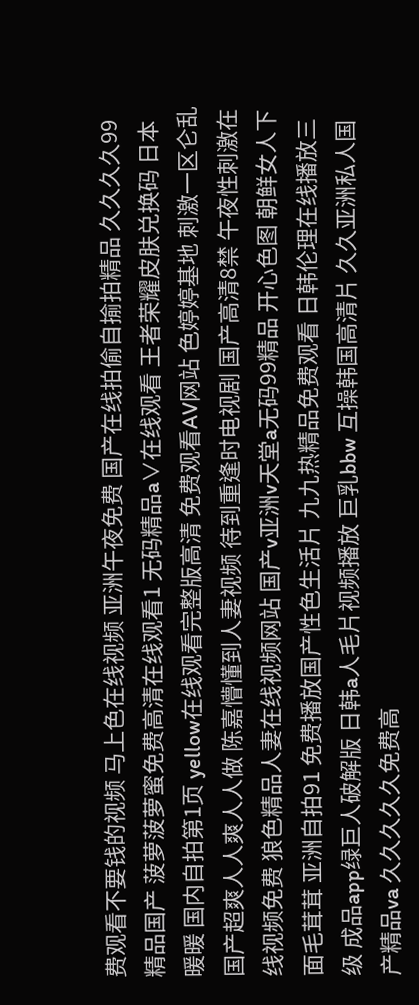费观看不要钱的视频 马上色在线视频 亚洲午夜免费 国产在线拍偷自揄拍精品 久久久久99精品国产 菠萝菠萝蜜免费高清在线观看1 无码精品a∨在线观看 王者荣耀皮肤兑换码 日本暖暖 国内自拍第1页 yellow在线观看完整版高清 免费观看AV网站 色婷婷基地 刺激一区仑乱 国产超爽人人爽人人做 陈嘉懵懂到人妻视频 待到重逢时电视剧 国产高清8禁 午夜性刺激在线视频免费 狼色精品人妻在线视频网站 国产v亚洲v天堂a无码99精品 开心色图 朝鲜女人下面毛茸茸 亚洲自拍91 免费播放国产性色生活片 九九热精品免费观看 日韩伦理在线播放三级 成品app绿巨人破解版 日韩a人毛片视频播放 巨乳bbw 互操韩国高清片 久久亚洲私人国产精品va 久久久久久免费高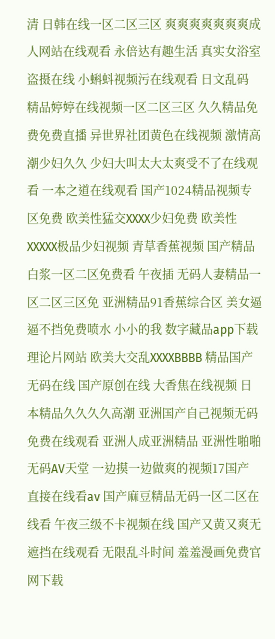清 日韩在线一区二区三区 爽爽爽爽爽爽爽成人网站在线观看 永倍达有趣生活 真实女浴室盗摄在线 小蝌蚪视频污在线观看 日文乱码 精品婷婷在线视频一区二区三区 久久精品免费免费直播 异世界社团黄色在线视频 激情高潮少妇久久 少妇大叫太大太爽受不了在线观看 一本之道在线观看 国产1024精品视频专区免费 欧美性猛交XXXX少妇免费 欧美性XXXXX极品少妇视频 青草香蕉视频 国产精品白浆一区二区免费看 午夜插 无码人妻精品一区二区三区免 亚洲精品91香蕉综合区 美女逼逼不挡免费喷水 小小的我 数字藏品app下载 理论片网站 欧美大交乱XXXXBBBB 精品国产无码在线 国产原创在线 大香焦在线视频 日本精品久久久久高潮 亚洲国产自己视频无码免费在线观看 亚洲人成亚洲精品 亚洲性啪啪无码AV天堂 一边摸一边做爽的视频17国产 直接在线看av 国产麻豆精品无码一区二区在线看 午夜三级不卡视频在线 国产又黄又爽无遮挡在线观看 无限乱斗时间 羞羞漫画免费官网下载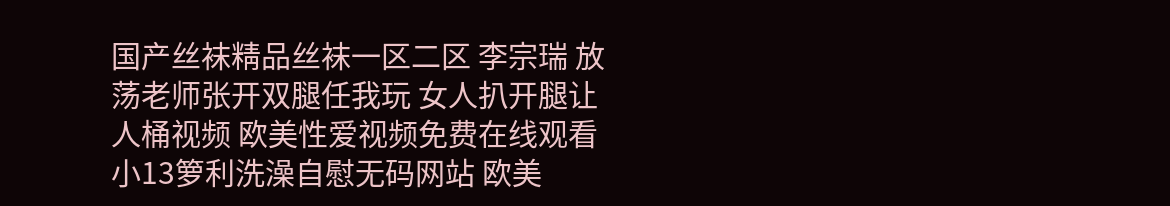国产丝袜精品丝袜一区二区 李宗瑞 放荡老师张开双腿任我玩 女人扒开腿让人桶视频 欧美性爱视频免费在线观看 小13箩利洗澡自慰无码网站 欧美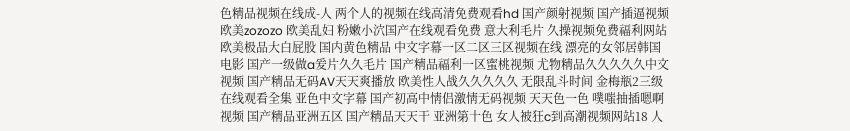色精品视频在线成-人 两个人的视频在线高清免费观看hd 国产颜射视频 国产插逼视频 欧美zozozo 欧美乱妇 粉嫩小泬国产在线观看免费 意大利毛片 久操视频免费福利网站 欧美极品大白屁股 国内黄色精品 中文字幕一区二区三区视频在线 漂亮的女邻居韩国电影 国产一级做a爰片久久毛片 国产精品福利一区蜜桃视频 尤物精品久久久久久中文视频 国产精品无码AV天天爽播放 欧美性人战久久久久久 无限乱斗时间 金梅瓶2三级在线观看全集 亚色中文字幕 国产初高中情侣激情无码视频 天天色一色 噗嗤抽插嗯啊视频 国产精品亚洲五区 国产精品天天干 亚洲第十色 女人被狂c到高潮视频网站18 人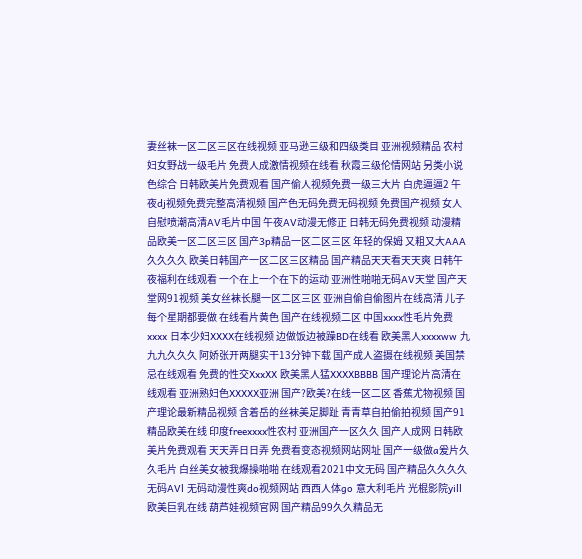妻丝袜一区二区三区在线视频 亚马逊三级和四级类目 亚洲视频精品 农村妇女野战一级毛片 免费人成激情视频在线看 秋霞三级伦情网站 另类小说色综合 日韩欧美片免费观看 国产偷人视频免费一级三大片 白虎逼逼2 午夜dj视频免费完整高清视频 国产色无码免费无码视频 免费国产视频 女人自慰喷潮高清AV毛片中国 午夜AV动漫无修正 日韩无码免费视频 动漫精品欧美一区二区三区 国产3p精品一区二区三区 年轻的保姆 又粗又大AAA久久久久 欧美日韩国产一区二区三区精品 国产精品天天看天天爽 日韩午夜福利在线观看 一个在上一个在下的运动 亚洲性啪啪无码AV天堂 国产天堂网91视频 美女丝袜长腿一区二区三区 亚洲自偷自偷图片在线高清 儿子每个星期都要做 在线看片黄色 国产在线视频二区 中国xxxx性毛片免费xxxx 日本少妇XXXX在线视频 边做饭边被躁BD在线看 欧美黑人xxxxww 九九九久久久 阿娇张开两腿实干13分钟下载 国产成人盗摄在线视频 美国禁忌在线观看 免费的性交XxxXX 欧美黑人猛XXXXBBBB 国产理论片高清在线观看 亚洲熟妇色XXXXX亚洲 国产?欧美?在线一区二区 香蕉尤物视频 国产理论最新精品视频 含着岳的丝袜美足脚趾 青青草自拍偷拍视频 国产91精品欧美在线 印度freexxxx性农村 亚洲国产一区久久 国产人成网 日韩欧美片免费观看 天天弄日日弄 免费看变态视频网站网址 国产一级做a爰片久久毛片 白丝美女被我爆操啪啪 在线观看2021中文无码 国产精品久久久久无码AVl 无码动漫性爽do视频网站 西西人体go 意大利毛片 光棍影院yill 欧美巨乳在线 葫芦娃视频官网 国产精品99久久精品无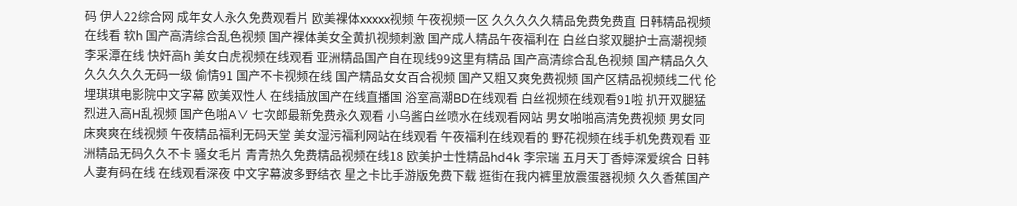码 伊人22综合网 成年女人永久免费观看片 欧美裸体xxxxx视频 午夜视频一区 久久久久久精品免费免费直 日韩精品视频在线看 软h 国产高清综合乱色视频 国产裸体美女全黄扒视频刺激 国产成人精品午夜福利在 白丝白浆双腿护士高潮视频 李采潭在线 快奸高h 美女白虎视频在线观看 亚洲精品国产自在现线99这里有精品 国产高清综合乱色视频 国产精品久久久久久久久无码一级 偷情91 国产不卡视频在线 国产精品女女百合视频 国产又粗又爽免费视频 国产区精品视频线二代 伦埋琪琪电影院中文字幕 欧美双性人 在线插放国产在线直播国 浴室高潮BD在线观看 白丝视频在线观看91啦 扒开双腿猛烈进入高H乱视频 国产色啪A∨ 七次郎最新免费永久观看 小乌酱白丝喷水在线观看网站 男女啪啪高清免费视频 男女同床爽爽在线视频 午夜精品福利无码天堂 美女湿污福利网站在线观看 午夜福利在线观看的 野花视频在线手机免费观看 亚洲精品无码久久不卡 骚女毛片 青青热久免费精品视频在线18 欧美护士性精品hd4k 李宗瑞 五月天丁香婷深爱缤合 日韩人妻有码在线 在线观看深夜 中文字幕波多野结衣 星之卡比手游版免费下载 逛街在我内裤里放震蛋器视频 久久香蕉国产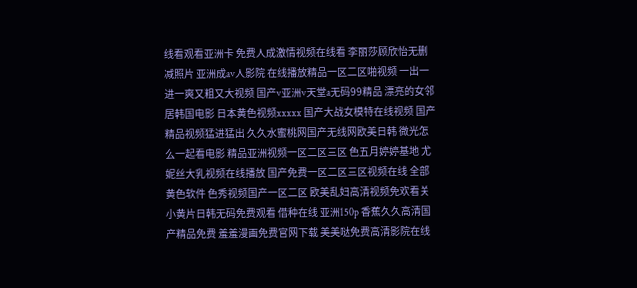线看观看亚洲卡 免费人成激情视频在线看 李丽莎顾欣怡无删减照片 亚洲成av人影院 在线播放精品一区二区啪视频 一出一进一爽又粗又大视频 国产v亚洲v天堂a无码99精品 漂亮的女邻居韩国电影 日本黄色视频xxxxx 国产大战女模特在线视频 国产精品视频猛进猛出 久久水蜜桃网国产无线网欧美日韩 微光怎么一起看电影 精品亚洲视频一区二区三区 色五月婷婷基地 尤妮丝大乳视频在线播放 国产免费一区二区三区视频在线 全部黄色软件 色秀视频国产一区二区 欧美乱妇高清视频免欢看关 小黄片日韩无码免费观看 借种在线 亚洲150p 香蕉久久高清国产精品免费 羞羞漫画免费官网下载 美美哒免费高清影院在线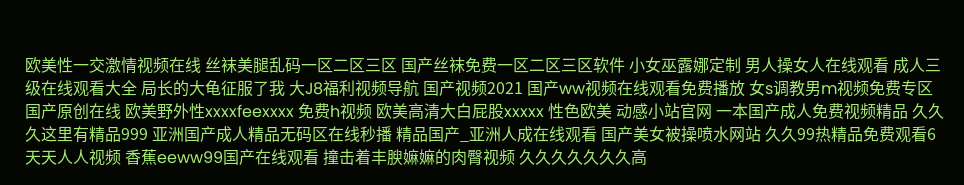欧美性一交激情视频在线 丝袜美腿乱码一区二区三区 国产丝袜免费一区二区三区软件 小女巫露娜定制 男人操女人在线观看 成人三级在线观看大全 局长的大龟征服了我 大J8福利视频导航 国产视频2021 国产ww视频在线观看免费播放 女s调教男m视频免费专区 国产原创在线 欧美野外性xxxxfeexxxx 免费h视频 欧美高清大白屁股xxxxx 性色欧美 动感小站官网 一本国产成人免费视频精品 久久久这里有精品999 亚洲国产成人精品无码区在线秒播 精品国产_亚洲人成在线观看 国产美女被操喷水网站 久久99热精品免费观看6 天天人人视频 香蕉eeww99国产在线观看 撞击着丰腴嫲嫲的肉臀视频 久久久久久久久高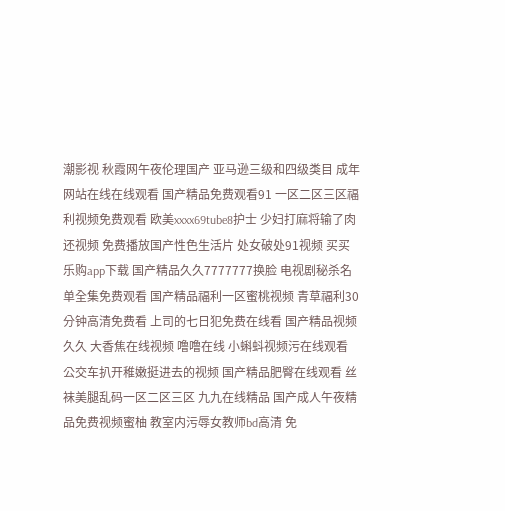潮影视 秋霞网午夜伦理国产 亚马逊三级和四级类目 成年网站在线在线观看 国产精品免费观看91 一区二区三区福利视频免费观看 欧美xxxx69tube8护士 少妇打麻将输了肉还视频 免费播放国产性色生活片 处女破处91视频 买买乐购app下载 国产精品久久7777777换脸 电视剧秘杀名单全集免费观看 国产精品福利一区蜜桃视频 青草福利30分钟高清免费看 上司的七日犯免费在线看 国产精品视频久久 大香焦在线视频 噜噜在线 小蝌蚪视频污在线观看 公交车扒开稚嫩挺进去的视频 国产精品肥臀在线观看 丝袜美腿乱码一区二区三区 九九在线精品 国产成人午夜精品免费视频蜜柚 教室内污辱女教师bd高清 免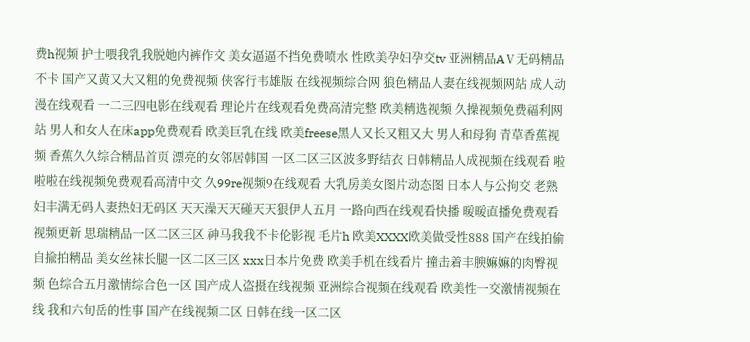费h视频 护士喂我乳我脱她内裤作文 美女逼逼不挡免费喷水 性欧美孕妇孕交tv 亚洲精品AⅤ无码精品不卡 国产又黄又大又粗的免费视频 侠客行韦雄版 在线视频综合网 狼色精品人妻在线视频网站 成人动漫在线观看 一二三四电影在线观看 理论片在线观看免费高清完整 欧美精选视频 久操视频免费福利网站 男人和女人在床app免费观看 欧美巨乳在线 欧美freese黑人又长又粗又大 男人和母狗 青草香蕉视频 香蕉久久综合精品首页 漂亮的女邻居韩国 一区二区三区波多野结衣 日韩精品人成视频在线观看 啦啦啦在线视频免费观看高清中文 久99re视频9在线观看 大乳房美女图片动态图 日本人与公拘交 老熟妇丰满无码人妻热妇无码区 天天澡天天碰天天狠伊人五月 一路向西在线观看快播 暖暖直播免费观看视频更新 思瑞精品一区二区三区 神马我我不卡伦影视 毛片h 欧美XXXX欧美做受性888 国产在线拍偷自揄拍精品 美女丝袜长腿一区二区三区 xxx日本片免费 欧美手机在线看片 撞击着丰腴嫲嫲的肉臀视频 色综合五月激情综合色一区 国产成人盗摄在线视频 亚洲综合视频在线观看 欧美性一交激情视频在线 我和六旬岳的性事 国产在线视频二区 日韩在线一区二区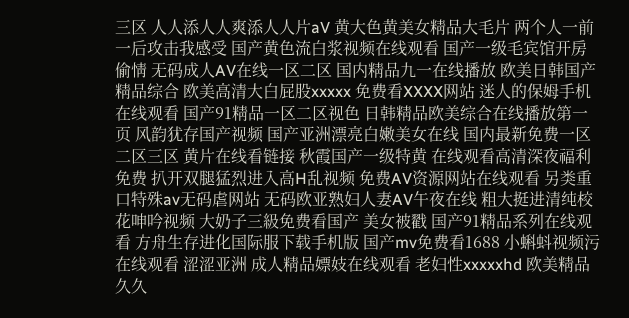三区 人人添人人爽添人人片aV 黄大色黄美女精品大毛片 两个人一前一后攻击我感受 国产黄色流白浆视频在线观看 国产一级毛宾馆开房偷情 无码成人AV在线一区二区 国内精品九一在线播放 欧美日韩国产精品综合 欧美高清大白屁股xxxxx 免费看XXXX网站 迷人的保姆手机在线观看 国产91精品一区二区视色 日韩精品欧美综合在线播放第一页 风韵犹存国产视频 国产亚洲漂亮白嫩美女在线 国内最新免费一区二区三区 黄片在线看链接 秋霞国产一级特黄 在线观看高清深夜福利免费 扒开双腿猛烈进入高H乱视频 免费AV资源网站在线观看 另类重口特殊av无码虐网站 无码欧亚熟妇人妻AV午夜在线 粗大挺进清纯校花呻吟视频 大奶子三級免费看国产 美女被戳 国产91精品系列在线观看 方舟生存进化国际服下载手机版 国产mv免费看1688 小蝌蚪视频污在线观看 涩涩亚洲 成人精品嫖妓在线观看 老妇性xxxxxhd 欧美精品久久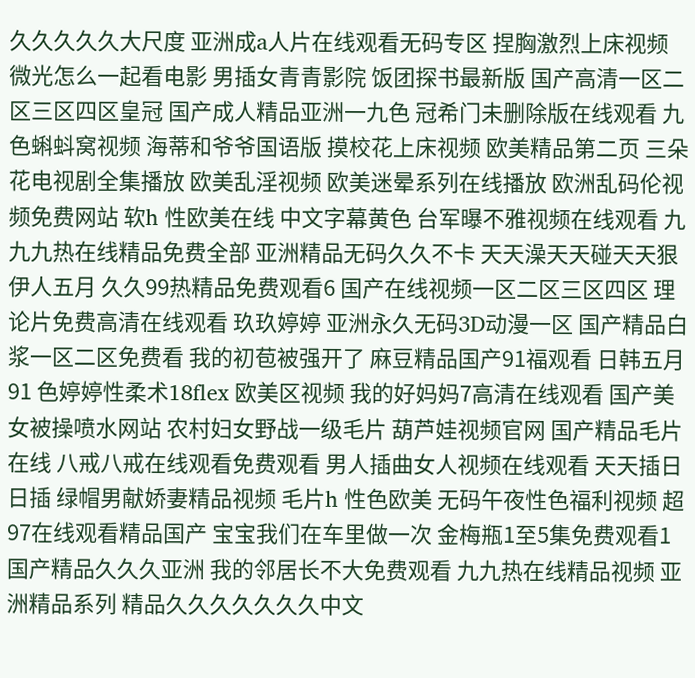久久久久久大尺度 亚洲成a人片在线观看无码专区 捏胸激烈上床视频 微光怎么一起看电影 男插女青青影院 饭团探书最新版 国产高清一区二区三区四区皇冠 国产成人精品亚洲一九色 冠希门未删除版在线观看 九色蝌蚪窝视频 海蒂和爷爷国语版 摸校花上床视频 欧美精品第二页 三朵花电视剧全集播放 欧美乱淫视频 欧美迷晕系列在线播放 欧洲乱码伦视频免费网站 软h 性欧美在线 中文字幕黄色 台军曝不雅视频在线观看 九九九热在线精品免费全部 亚洲精品无码久久不卡 天天澡天天碰天天狠伊人五月 久久99热精品免费观看6 国产在线视频一区二区三区四区 理论片免费高清在线观看 玖玖婷婷 亚洲永久无码3D动漫一区 国产精品白浆一区二区免费看 我的初苞被强开了 麻豆精品国产91福观看 日韩五月91 色婷婷性柔术18flex 欧美区视频 我的好妈妈7高清在线观看 国产美女被操喷水网站 农村妇女野战一级毛片 葫芦娃视频官网 国产精品毛片在线 八戒八戒在线观看免费观看 男人插曲女人视频在线观看 天天插日日插 绿帽男献娇妻精品视频 毛片h 性色欧美 无码午夜性色福利视频 超97在线观看精品国产 宝宝我们在车里做一次 金梅瓶1至5集免费观看1 国产精品久久久亚洲 我的邻居长不大免费观看 九九热在线精品视频 亚洲精品系列 精品久久久久久久久中文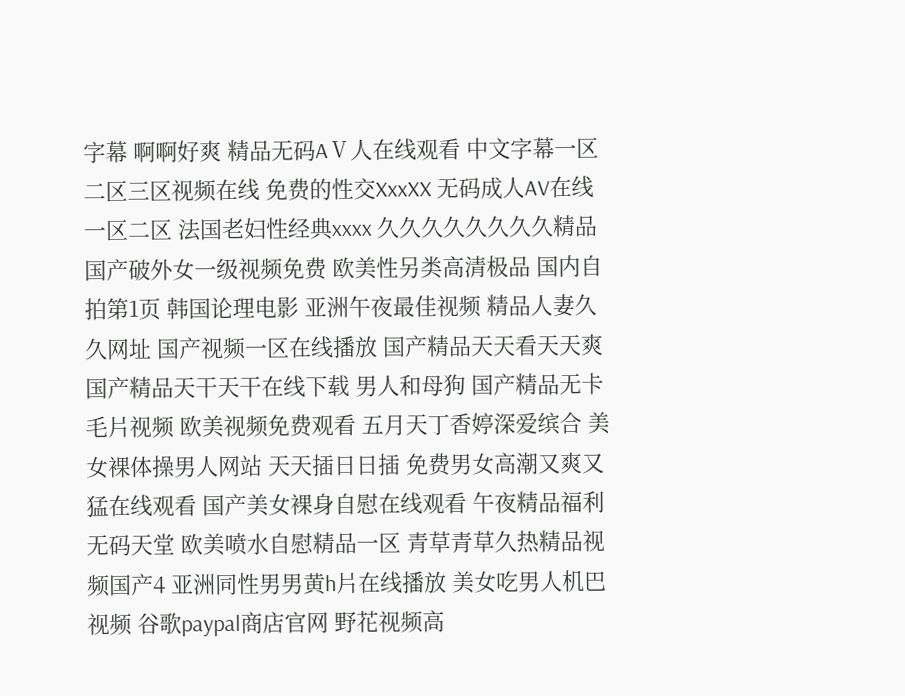字幕 啊啊好爽 精品无码AⅤ人在线观看 中文字幕一区二区三区视频在线 免费的性交XxxXX 无码成人AV在线一区二区 法国老妇性经典xxxx 久久久久久久久久精品 国产破外女一级视频免费 欧美性另类高清极品 国内自拍第1页 韩国论理电影 亚洲午夜最佳视频 精品人妻久久网址 国产视频一区在线播放 国产精品天天看天天爽 国产精品天干天干在线下载 男人和母狗 国产精品无卡毛片视频 欧美视频免费观看 五月天丁香婷深爱缤合 美女裸体操男人网站 天天插日日插 免费男女高潮又爽又猛在线观看 国产美女裸身自慰在线观看 午夜精品福利无码天堂 欧美喷水自慰精品一区 青草青草久热精品视频国产4 亚洲同性男男黄h片在线播放 美女吃男人机巴视频 谷歌paypal商店官网 野花视频高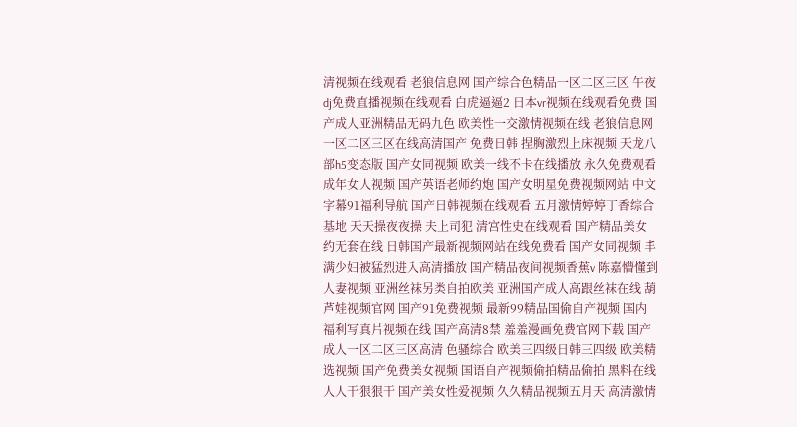清视频在线观看 老狼信息网 国产综合色精品一区二区三区 午夜dj免费直播视频在线观看 白虎逼逼2 日本vr视频在线观看免费 国产成人亚洲精品无码九色 欧美性一交激情视频在线 老狼信息网 一区二区三区在线高清国产 免费日韩 捏胸激烈上床视频 天龙八部h5变态版 国产女同视频 欧美一线不卡在线播放 永久免费观看成年女人视频 国产英语老师约炮 国产女明星免费视频网站 中文字幕91福利导航 国产日韩视频在线观看 五月激情婷婷丁香综合基地 天天操夜夜操 夫上司犯 清宫性史在线观看 国产精品美女约无套在线 日韩国产最新视频网站在线免费看 国产女同视频 丰满少妇被猛烈进入高清播放 国产精品夜间视频香蕉v 陈嘉懵懂到人妻视频 亚洲丝袜另类自拍欧美 亚洲国产成人高跟丝袜在线 葫芦娃视频官网 国产91免费视频 最新99精品国偷自产视频 国内福利写真片视频在线 国产高清8禁 羞羞漫画免费官网下载 国产成人一区二区三区高清 色骚综合 欧美三四级日韩三四级 欧美精选视频 国产免费美女视频 国语自产视频偷拍精品偷拍 黑料在线 人人干狠狠干 国产美女性爱视频 久久精品视频五月天 高清激情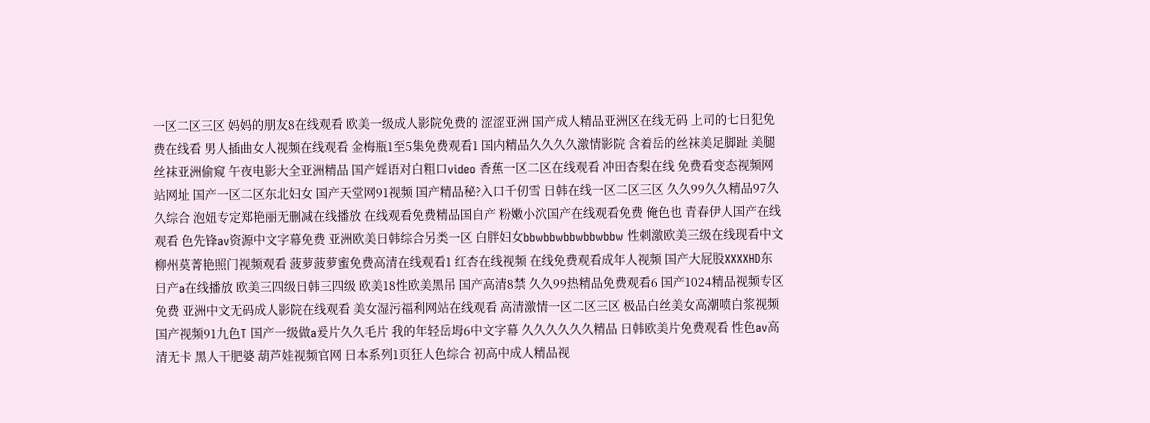一区二区三区 妈妈的朋友8在线观看 欧美一级成人影院免费的 涩涩亚洲 国产成人精品亚洲区在线无码 上司的七日犯免费在线看 男人插曲女人视频在线观看 金梅瓶1至5集免费观看1 国内精品久久久久激情影院 含着岳的丝袜美足脚趾 美腿丝袜亚洲偷窥 午夜电影大全亚洲精品 国产婬语对白粗口video 香蕉一区二区在线观看 冲田杏梨在线 免费看变态视频网站网址 国产一区二区东北妇女 国产天堂网91视频 国产精品秘?入口千仞雪 日韩在线一区二区三区 久久99久久精品97久久综合 泡妞专定郑艳丽无删减在线播放 在线观看免费精品国自产 粉嫩小泬国产在线观看免费 俺色也 青春伊人国产在线观看 色先锋av资源中文字幕免费 亚洲欧美日韩综合另类一区 白胖妇女bbwbbwbbwbbwbbw 性刺激欧美三级在线现看中文 柳州莫菁艳照门视频观看 菠萝菠萝蜜免费高清在线观看1 红杏在线视频 在线免费观看成年人视频 国产大屁股XXXXHD东 日产a在线播放 欧美三四级日韩三四级 欧美18性欧美黑吊 国产高清8禁 久久99热精品免费观看6 国产1024精品视频专区免费 亚洲中文无码成人影院在线观看 美女湿污福利网站在线观看 高清激情一区二区三区 极品白丝美女高潮喷白浆视频 国产视频91九色T 国产一级做a爰片久久毛片 我的年轻岳坶6中文字幕 久久久久久久精品 日韩欧美片免费观看 性色av高清无卡 黑人干肥婆 葫芦娃视频官网 日本系列1页狂人色综合 初高中成人精品视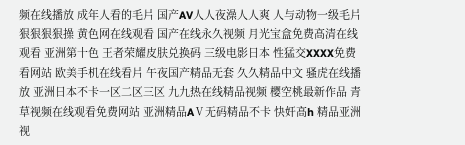频在线播放 成年人看的毛片 国产AV人人夜澡人人爽 人与动物一级毛片 狠狠狠狠操 黄色网在线观看 国产在线永久视频 月光宝盒免费高清在线观看 亚洲第十色 王者荣耀皮肤兑换码 三级电影日本 性猛交XXXX免费看网站 欧美手机在线看片 午夜国产精品无套 久久精品中文 骚虎在线播放 亚洲日本不卡一区二区三区 九九热在线精品视频 樱空桃最新作品 青草视频在线观看免费网站 亚洲精品AⅤ无码精品不卡 快奸高h 精品亚洲视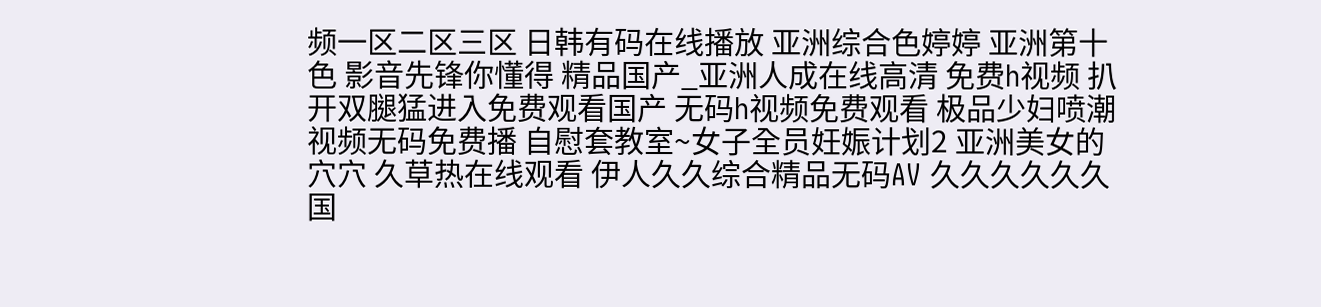频一区二区三区 日韩有码在线播放 亚洲综合色婷婷 亚洲第十色 影音先锋你懂得 精品国产_亚洲人成在线高清 免费h视频 扒开双腿猛进入免费观看国产 无码h视频免费观看 极品少妇喷潮视频无码免费播 自慰套教室~女子全员妊娠计划2 亚洲美女的穴穴 久草热在线观看 伊人久久综合精品无码AV 久久久久久久国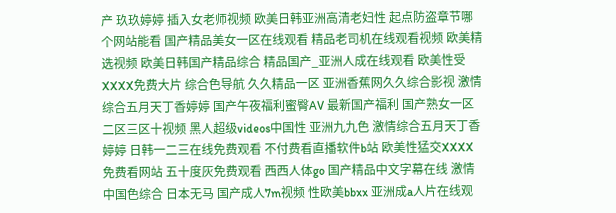产 玖玖婷婷 插入女老师视频 欧美日韩亚洲高清老妇性 起点防盗章节哪个网站能看 国产精品美女一区在线观看 精品老司机在线观看视频 欧美精选视频 欧美日韩国产精品综合 精品国产_亚洲人成在线观看 欧美性受XXXX免费大片 综合色导航 久久精品一区 亚洲香蕉网久久综合影视 激情综合五月天丁香婷婷 国产午夜福利蜜臀AV 最新国产福利 国产熟女一区二区三区十视频 黑人超级videos中国性 亚洲九九色 激情综合五月天丁香婷婷 日韩一二三在线免费观看 不付费看直播软件b站 欧美性猛交XXXX免费看网站 五十度灰免费观看 西西人体go 国产精品中文字幕在线 激情中国色综合 日本无马 国产成人7m视频 性欧美bbxx 亚洲成a人片在线观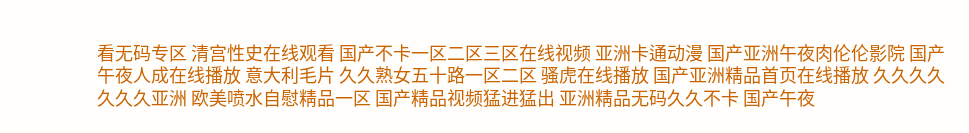看无码专区 清宫性史在线观看 国产不卡一区二区三区在线视频 亚洲卡通动漫 国产亚洲午夜肉伦伦影院 国产午夜人成在线播放 意大利毛片 久久熟女五十路一区二区 骚虎在线播放 国产亚洲精品首页在线播放 久久久久久久久亚洲 欧美喷水自慰精品一区 国产精品视频猛进猛出 亚洲精品无码久久不卡 国产午夜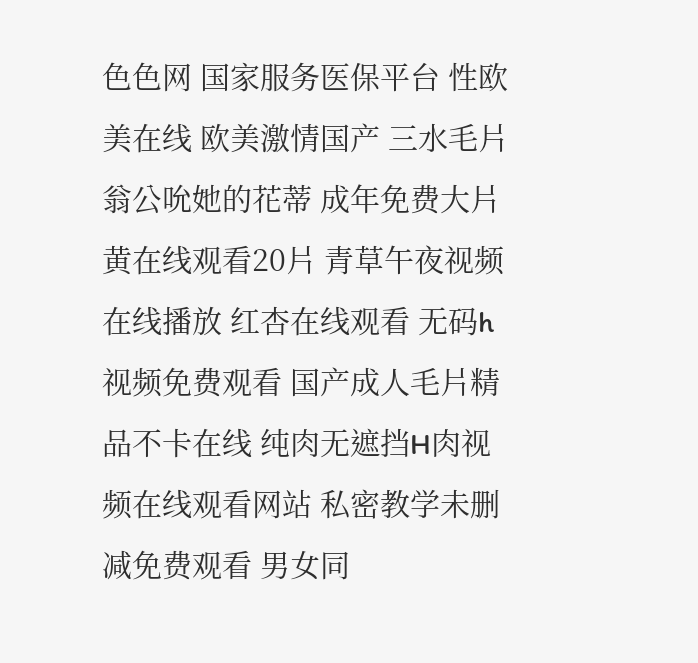色色网 国家服务医保平台 性欧美在线 欧美激情国产 三水毛片 翁公吮她的花蒂 成年免费大片黄在线观看20片 青草午夜视频在线播放 红杏在线观看 无码h视频免费观看 国产成人毛片精品不卡在线 纯肉无遮挡H肉视频在线观看网站 私密教学未删减免费观看 男女同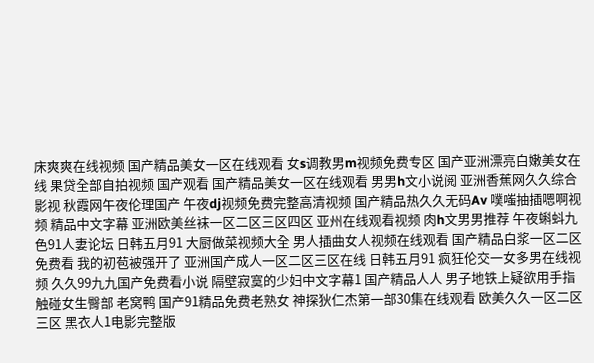床爽爽在线视频 国产精品美女一区在线观看 女s调教男m视频免费专区 国产亚洲漂亮白嫩美女在线 果贷全部自拍视频 国产观看 国产精品美女一区在线观看 男男h文小说阅 亚洲香蕉网久久综合影视 秋霞网午夜伦理国产 午夜dj视频免费完整高清视频 国产精品热久久无码Av 噗嗤抽插嗯啊视频 精品中文字幕 亚洲欧美丝袜一区二区三区四区 亚州在线观看视频 肉h文男男推荐 午夜蝌蚪九色91人妻论坛 日韩五月91 大厨做菜视频大全 男人插曲女人视频在线观看 国产精品白浆一区二区免费看 我的初苞被强开了 亚洲国产成人一区二区三区在线 日韩五月91 疯狂伦交一女多男在线视频 久久99九九国产免费看小说 隔壁寂寞的少妇中文字幕1 国产精品人人 男子地铁上疑欲用手指触碰女生臀部 老窝鸭 国产91精品免费老熟女 神探狄仁杰第一部30集在线观看 欧美久久一区二区三区 黑衣人1电影完整版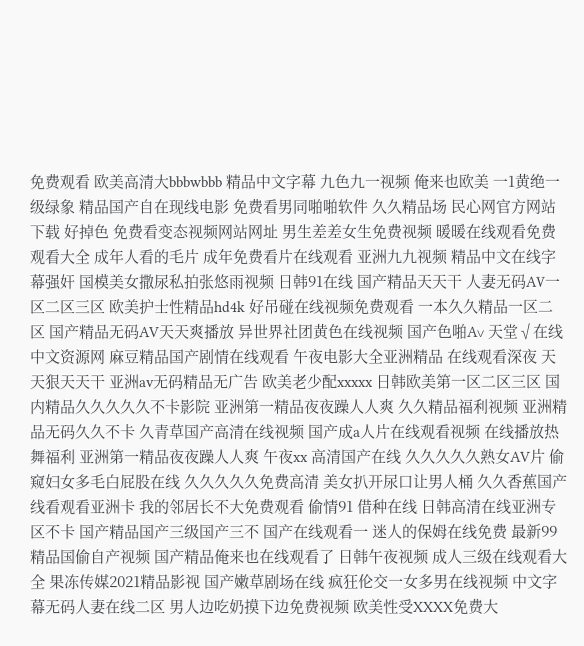免费观看 欧美高清大bbbwbbb 精品中文字幕 九色九一视频 俺来也欧美 一1黄绝一级绿象 精品国产自在现线电影 免费看男同啪啪软件 久久精品场 民心网官方网站下载 好掉色 免费看变态视频网站网址 男生差差女生免费视频 暖暖在线观看免费观看大全 成年人看的毛片 成年免费看片在线观看 亚洲九九视频 精品中文在线字幕强奸 国模美女撒尿私拍张悠雨视频 日韩91在线 国产精品天天干 人妻无码AⅤ一区二区三区 欧美护士性精品hd4k 好吊碰在线视频免费观看 一本久久精品一区二区 国产精品无码AV天天爽播放 异世界社团黄色在线视频 国产色啪A∨ 天堂√在线中文资源网 麻豆精品国产剧情在线观看 午夜电影大全亚洲精品 在线观看深夜 天天狠天天干 亚洲av无码精品无广告 欧美老少配xxxxx 日韩欧美第一区二区三区 国内精品久久久久久不卡影院 亚洲第一精品夜夜躁人人爽 久久精品福利视频 亚洲精品无码久久不卡 久青草国产高清在线视频 国产成a人片在线观看视频 在线播放热舞福利 亚洲第一精品夜夜躁人人爽 午夜xx 高清国产在线 久久久久久熟女AV片 偷窥妇女多毛白屁股在线 久久久久久免费高清 美女扒开尿口让男人桶 久久香蕉国产线看观看亚洲卡 我的邻居长不大免费观看 偷情91 借种在线 日韩高清在线亚洲专区不卡 国产精品国产三级国产三不 国产在线观看一 迷人的保姆在线免费 最新99精品国偷自产视频 国产精品俺来也在线观看了 日韩午夜视频 成人三级在线观看大全 果冻传媒2021精品影视 国产嫩草剧场在线 疯狂伦交一女多男在线视频 中文字幕无码人妻在线二区 男人边吃奶摸下边免费视频 欧美性受XXXX免费大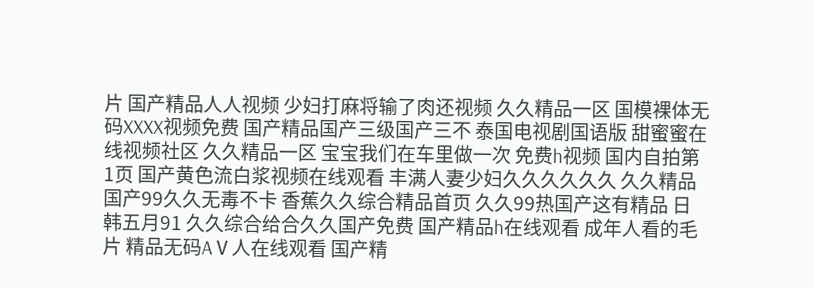片 国产精品人人视频 少妇打麻将输了肉还视频 久久精品一区 国模裸体无码XXXX视频免费 国产精品国产三级国产三不 泰国电视剧国语版 甜蜜蜜在线视频社区 久久精品一区 宝宝我们在车里做一次 免费h视频 国内自拍第1页 国产黄色流白浆视频在线观看 丰满人妻少妇久久久久久久 久久精品国产99久久无毒不卡 香蕉久久综合精品首页 久久99热国产这有精品 日韩五月91 久久综合给合久久国产免费 国产精品h在线观看 成年人看的毛片 精品无码AⅤ人在线观看 国产精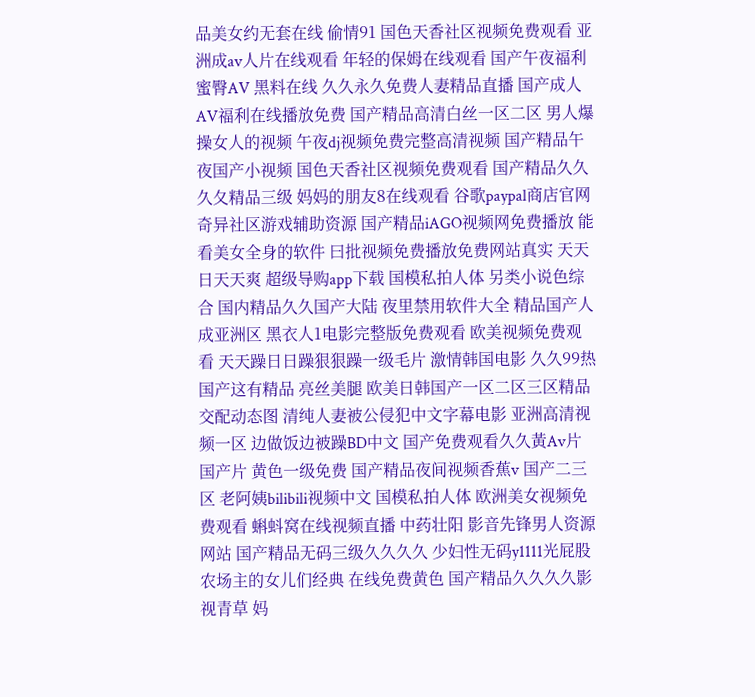品美女约无套在线 偷情91 国色天香社区视频免费观看 亚洲成av人片在线观看 年轻的保姆在线观看 国产午夜福利蜜臀AV 黑料在线 久久永久免费人妻精品直播 国产成人AV福利在线播放免费 国产精品高清白丝一区二区 男人爆操女人的视频 午夜dj视频免费完整高清视频 国产精品午夜国产小视频 国色天香社区视频免费观看 国产精品久久久夂精品三级 妈妈的朋友8在线观看 谷歌paypal商店官网 奇异社区游戏辅助资源 国产精品iAGO视频网免费播放 能看美女全身的软件 曰批视频免费播放免费网站真实 天天日天天爽 超级导购app下载 国模私拍人体 另类小说色综合 国内精品久久国产大陆 夜里禁用软件大全 精品国产人成亚洲区 黑衣人1电影完整版免费观看 欧美视频免费观看 天天躁日日躁狠狠躁一级毛片 激情韩国电影 久久99热国产这有精品 亮丝美腿 欧美日韩国产一区二区三区精品 交配动态图 清纯人妻被公侵犯中文字幕电影 亚洲高清视频一区 边做饭边被躁BD中文 国产免费观看久久黃Av片国产片 黄色一级免费 国产精品夜间视频香蕉v 国产二三区 老阿姨bilibili视频中文 国模私拍人体 欧洲美女视频免费观看 蝌蚪窝在线视频直播 中药壮阳 影音先锋男人资源网站 国产精品无码三级久久久久 少妇性无码y1111光屁股 农场主的女儿们经典 在线免费黄色 国产精品久久久久影视青草 妈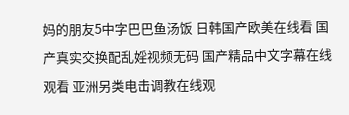妈的朋友5中字巴巴鱼汤饭 日韩国产欧美在线看 国产真实交换配乱婬视频无码 国产精品中文字幕在线观看 亚洲另类电击调教在线观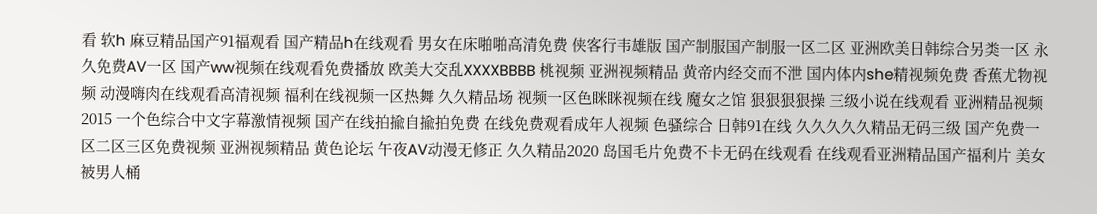看 软h 麻豆精品国产91福观看 国产精品h在线观看 男女在床啪啪高清免费 侠客行韦雄版 国产制服国产制服一区二区 亚洲欧美日韩综合另类一区 永久免费AV一区 国产ww视频在线观看免费播放 欧美大交乱XXXXBBBB 桃视频 亚洲视频精品 黄帝内经交而不泄 国内体内she精视频免费 香蕉尤物视频 动漫嗨肉在线观看高清视频 福利在线视频一区热舞 久久精品场 视频一区色眯眯视频在线 魔女之馆 狠狠狠狠操 三级小说在线观看 亚洲精品视频2015 一个色综合中文字幕激情视频 国产在线拍揄自揄拍免费 在线免费观看成年人视频 色骚综合 日韩91在线 久久久久久精品无码三级 国产免费一区二区三区免费视频 亚洲视频精品 黄色论坛 午夜AV动漫无修正 久久精品2020 岛国毛片免费不卡无码在线观看 在线观看亚洲精品国产福利片 美女被男人桶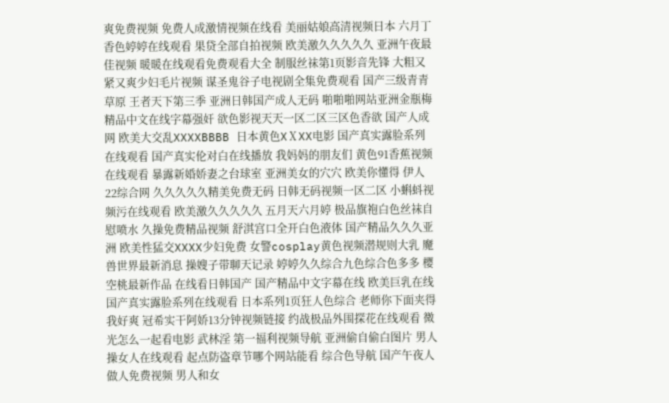爽免费视频 免费人成激情视频在线看 美丽姑娘高清视频日本 六月丁香色婷婷在线观看 果贷全部自拍视频 欧美激久久久久久 亚洲午夜最佳视频 暖暖在线观看免费观看大全 制服丝祙第1页影音先锋 大粗又紧又爽少妇毛片视频 谋圣鬼谷子电视剧全集免费观看 国产三级青青草原 王者天下第三季 亚洲日韩国产成人无码 啪啪啪网站亚洲金瓶梅 精品中文在线字幕强奸 欲色影视天天一区二区三区色香欲 国产人成网 欧美大交乱XXXXBBBB 日本黄色XⅩXX电影 国产真实露脸系列在线观看 国产真实伦对白在线播放 我妈妈的朋友们 黄色91香蕉视频在线观看 暴露新婚娇妻之台球室 亚洲美女的穴穴 欧美你懂得 伊人22综合网 久久久久久精美免费无码 日韩无码视频一区二区 小蝌蚪视频污在线观看 欧美激久久久久久 五月天六月婷 极品旗袍白色丝袜自慰喷水 久操免费精品视频 舒淇宫口全开白色液体 国产精品久久久亚洲 欧美性猛交XXXX少妇免费 女警cosplay黄色视频潜规则大乳 魔兽世界最新消息 操嫂子带聊天记录 婷婷久久综合九色综合色多多 樱空桃最新作品 在线看日韩国产 国产精品中文字幕在线 欧美巨乳在线 国产真实露脸系列在线观看 日本系列1页狂人色综合 老师你下面夹得我好爽 冠希实干阿娇13分钟视频链接 约战极品外围探花在线观看 微光怎么一起看电影 武林淫 第一福利视频导航 亚洲偷自偷白图片 男人操女人在线观看 起点防盗章节哪个网站能看 综合色导航 国产午夜人做人免费视频 男人和女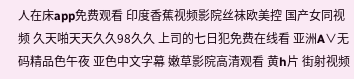人在床app免费观看 印度香蕉视频影院丝袜欧美控 国产女同视频 久天啪天天久久98久久 上司的七日犯免费在线看 亚洲A∨无码精品色午夜 亚色中文字幕 嫩草影院高清观看 黄h片 街射视频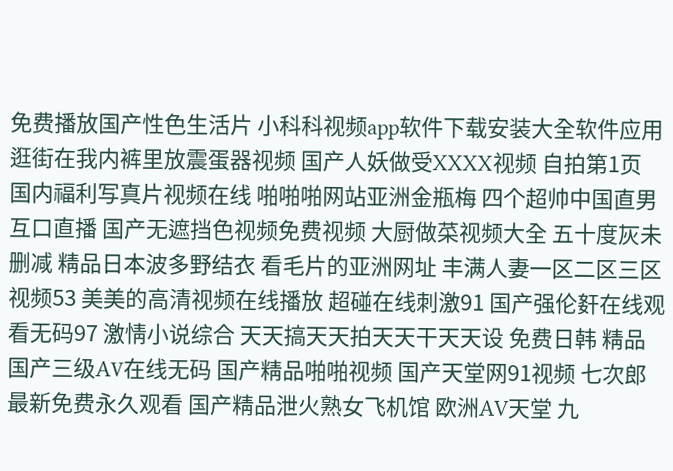免费播放国产性色生活片 小科科视频app软件下载安装大全软件应用 逛街在我内裤里放震蛋器视频 国产人妖做受XXXX视频 自拍第1页 国内福利写真片视频在线 啪啪啪网站亚洲金瓶梅 四个超帅中国直男互口直播 国产无遮挡色视频免费视频 大厨做菜视频大全 五十度灰未删减 精品日本波多野结衣 看毛片的亚洲网址 丰满人妻一区二区三区视频53 美美的高清视频在线播放 超碰在线刺激91 国产强伦姧在线观看无码97 激情小说综合 天天搞天天拍天天干天天设 免费日韩 精品国产三级AⅤ在线无码 国产精品啪啪视频 国产天堂网91视频 七次郎最新免费永久观看 国产精品泄火熟女飞机馆 欧洲AV天堂 九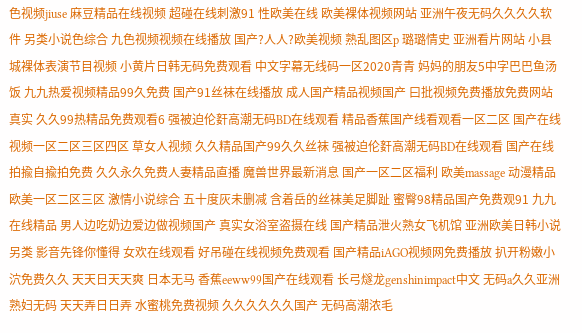色视频jiuse 麻豆精品在线视频 超碰在线刺激91 性欧美在线 欧美裸体视频网站 亚洲午夜无码久久久久软件 另类小说色综合 九色视频视频在线播放 国产?人人?欧美视频 熟乱图区p 璐璐情史 亚洲看片网站 小县城裸体表演节目视频 小黄片日韩无码免费观看 中文字幕无线码一区2020青青 妈妈的朋友5中字巴巴鱼汤饭 九九热爱视频精品99久免费 国产91丝袜在线播放 成人国产精品视频国产 曰批视频免费播放免费网站真实 久久99热精品免费观看6 强被迫伦姧高潮无码BD在线观看 精品香蕉国产线看观看一区二区 国产在线视频一区二区三区四区 草女人视频 久久精品国产99久久丝袜 强被迫伦姧高潮无码BD在线观看 国产在线拍揄自揄拍免费 久久永久免费人妻精品直播 魔兽世界最新消息 国产一区二区福利 欧美massage 动漫精品欧美一区二区三区 激情小说综合 五十度灰未删减 含着岳的丝袜美足脚趾 蜜臀98精品国产免费观91 九九在线精品 男人边吃奶边爱边做视频国产 真实女浴室盗摄在线 国产精品泄火熟女飞机馆 亚洲欧美日韩小说另类 影音先锋你懂得 女欢在线观看 好吊碰在线视频免费观看 国产精品iAGO视频网免费播放 扒开粉嫩小泬免费久久 天天日天天爽 日本无马 香蕉eeww99国产在线观看 长弓燧龙genshinimpact中文 无码a久久亚洲熟妇无码 天天弄日日弄 水蜜桃免费视频 久久久久久久国产 无码高潮浓毛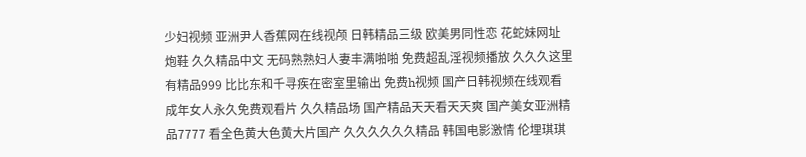少妇视频 亚洲尹人香蕉网在线视颅 日韩精品三级 欧美男同性恋 花蛇妹网址 炮鞋 久久精品中文 无码熟熟妇人妻丰满啪啪 免费超乱淫视频播放 久久久这里有精品999 比比东和千寻疾在密室里输出 免费h视频 国产日韩视频在线观看 成年女人永久免费观看片 久久精品场 国产精品天天看天天爽 国产美女亚洲精品7777 看全色黄大色黄大片国产 久久久久久久精品 韩国电影激情 伦埋琪琪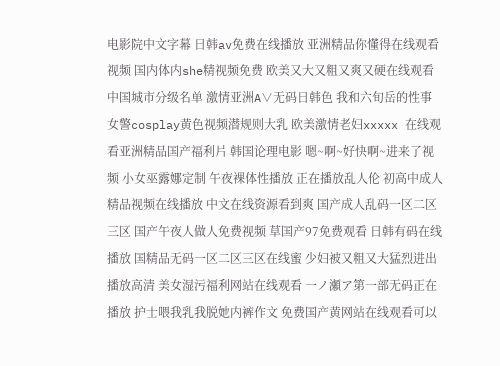电影院中文字幕 日韩av免费在线播放 亚洲精品你懂得在线观看视频 国内体内she精视频免费 欧美又大又粗又爽又硬在线观看 中国城市分级名单 激情亚洲A∨无码日韩色 我和六旬岳的性事 女警cosplay黄色视频潜规则大乳 欧美激情老妇xxxxx 在线观看亚洲精品国产福利片 韩国论理电影 嗯~啊~好快啊~进来了视频 小女巫露娜定制 午夜裸体性播放 正在播放乱人伦 初高中成人精品视频在线播放 中文在线资源看到爽 国产成人乱码一区二区三区 国产午夜人做人免费视频 草国产97免费观看 日韩有码在线播放 国精品无码一区二区三区在线蜜 少妇被又粗又大猛烈进出播放高清 美女湿污福利网站在线观看 一ノ瀬ア第一部无码正在播放 护士喂我乳我脱她内裤作文 免费国产黄网站在线观看可以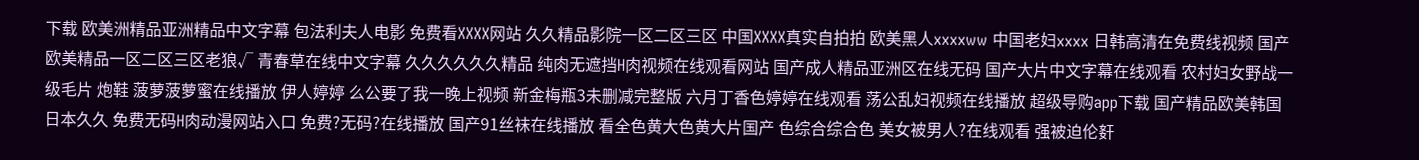下载 欧美洲精品亚洲精品中文字幕 包法利夫人电影 免费看XXXX网站 久久精品影院一区二区三区 中国XXXX真实自拍拍 欧美黑人xxxxww 中国老妇xxxx 日韩高清在免费线视频 国产欧美精品一区二区三区老狼√ 青春草在线中文字幕 久久久久久久精品 纯肉无遮挡H肉视频在线观看网站 国产成人精品亚洲区在线无码 国产大片中文字幕在线观看 农村妇女野战一级毛片 炮鞋 菠萝菠萝蜜在线播放 伊人婷婷 么公要了我一晚上视频 新金梅瓶3未删减完整版 六月丁香色婷婷在线观看 荡公乱妇视频在线播放 超级导购app下载 国产精品欧美韩国日本久久 免费无码H肉动漫网站入口 免费?无码?在线播放 国产91丝袜在线播放 看全色黄大色黄大片国产 色综合综合色 美女被男人?在线观看 强被迫伦姧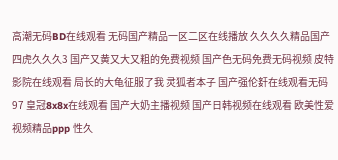高潮无码BD在线观看 无码国产精品一区二区在线播放 久久久久精品国产四虎久久久3 国产又黄又大又粗的免费视频 国产色无码免费无码视频 皮特影院在线观看 局长的大龟征服了我 灵狐者本子 国产强伦姧在线观看无码97 皇冠8x8x在线观看 国产大奶主播视频 国产日韩视频在线观看 欧美性爱视频精品ppp 性久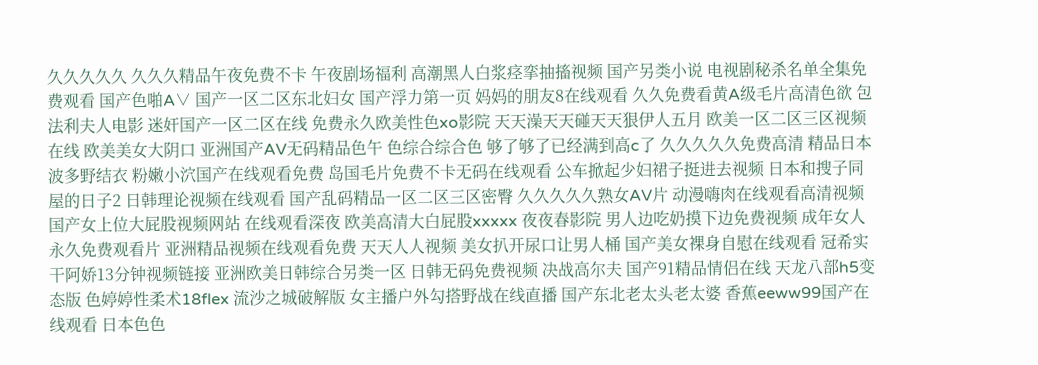久久久久久 久久久精品午夜免费不卡 午夜剧场福利 高潮黑人白浆痉挛抽搐视频 国产另类小说 电视剧秘杀名单全集免费观看 国产色啪A∨ 国产一区二区东北妇女 国产浮力第一页 妈妈的朋友8在线观看 久久免费看黄A级毛片高清色欲 包法利夫人电影 迷奸国产一区二区在线 免费永久欧美性色xo影院 天天澡天天碰天天狠伊人五月 欧美一区二区三区视频在线 欧美美女大阴口 亚洲国产AV无码精品色午 色综合综合色 够了够了已经满到高c了 久久久久久免费高清 精品日本波多野结衣 粉嫩小泬国产在线观看免费 岛国毛片免费不卡无码在线观看 公车掀起少妇裙子挺进去视频 日本和搜子同屋的日子2 日韩理论视频在线观看 国产乱码精品一区二区三区密臀 久久久久久熟女AV片 动漫嗨肉在线观看高清视频 国产女上位大屁股视频网站 在线观看深夜 欧美高清大白屁股xxxxx 夜夜春影院 男人边吃奶摸下边免费视频 成年女人永久免费观看片 亚洲精品视频在线观看免费 天天人人视频 美女扒开尿口让男人桶 国产美女裸身自慰在线观看 冠希实干阿娇13分钟视频链接 亚洲欧美日韩综合另类一区 日韩无码免费视频 决战高尔夫 国产91精品情侣在线 天龙八部h5变态版 色婷婷性柔术18flex 流沙之城破解版 女主播户外勾搭野战在线直播 国产东北老太头老太婆 香蕉eeww99国产在线观看 日本色色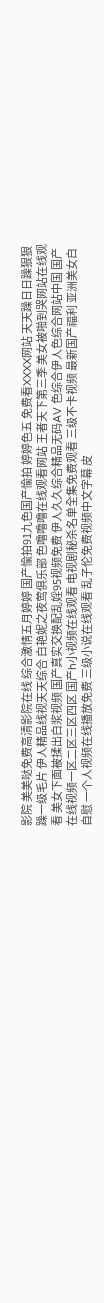影院 美美哒免费高清影院在线 综合激情五月婷婷 国产愉拍91九色国产愉拍 婷婷色五 免费看XXXX网站 天天躁日日躁狠狠躁一级毛片 伊人精品线视天天综合 白艳妮之夜莺俱乐部 色噜噜噜在线观看网站 王者天下第三季 美女被啪到哭网站在线观看 美女下面被揉出白浆视频 国产真实交换配乱婬95视频免费 伊人久久综合精品无码AV 色综合伊人色综合网站中国 国产在线视频一区二区三区四区 国产h小视频在线观看 电视剧秘杀名单全集免费观看 三级不卡视频 最新国产福利 亚洲美女白自慰 一个人视频在线播放免费 三级小说在线观看 乱子伦免费视频中文字幕 皮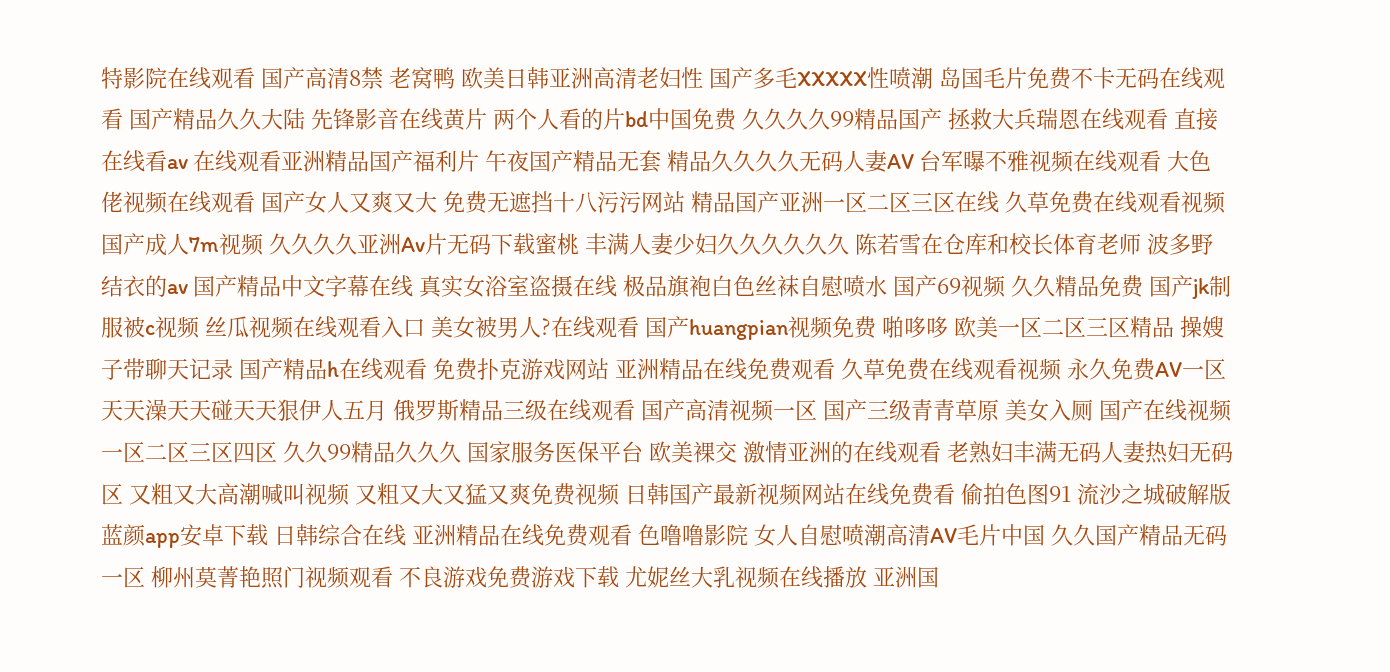特影院在线观看 国产高清8禁 老窝鸭 欧美日韩亚洲高清老妇性 国产多毛XXXXX性喷潮 岛国毛片免费不卡无码在线观看 国产精品久久大陆 先锋影音在线黄片 两个人看的片bd中国免费 久久久久99精品国产 拯救大兵瑞恩在线观看 直接在线看av 在线观看亚洲精品国产福利片 午夜国产精品无套 精品久久久久无码人妻AV 台军曝不雅视频在线观看 大色佬视频在线观看 国产女人又爽又大 免费无遮挡十八污污网站 精品国产亚洲一区二区三区在线 久草免费在线观看视频 国产成人7m视频 久久久久亚洲Av片无码下载蜜桃 丰满人妻少妇久久久久久久 陈若雪在仓库和校长体育老师 波多野结衣的av 国产精品中文字幕在线 真实女浴室盗摄在线 极品旗袍白色丝袜自慰喷水 国产69视频 久久精品免费 国产jk制服被c视频 丝瓜视频在线观看入口 美女被男人?在线观看 国产huangpian视频免费 啪哆哆 欧美一区二区三区精品 操嫂子带聊天记录 国产精品h在线观看 免费扑克游戏网站 亚洲精品在线免费观看 久草免费在线观看视频 永久免费AV一区 天天澡天天碰天天狠伊人五月 俄罗斯精品三级在线观看 国产高清视频一区 国产三级青青草原 美女入厕 国产在线视频一区二区三区四区 久久99精品久久久 国家服务医保平台 欧美裸交 激情亚洲的在线观看 老熟妇丰满无码人妻热妇无码区 又粗又大高潮喊叫视频 又粗又大又猛又爽免费视频 日韩国产最新视频网站在线免费看 偷拍色图91 流沙之城破解版 蓝颜app安卓下载 日韩综合在线 亚洲精品在线免费观看 色噜噜影院 女人自慰喷潮高清AV毛片中国 久久国产精品无码一区 柳州莫菁艳照门视频观看 不良游戏免费游戏下载 尤妮丝大乳视频在线播放 亚洲国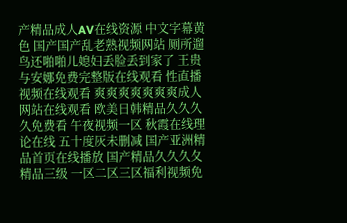产精品成人AV在线资源 中文字幕黄色 国产国产乱老熟视频网站 厕所遛鸟还啪啪儿媳妇丢脸丢到家了 王贵与安娜免费完整版在线观看 性直播视频在线观看 爽爽爽爽爽爽爽成人网站在线观看 欧美日韩精品久久久久免费看 午夜视频一区 秋霞在线理论在线 五十度灰未删减 国产亚洲精品首页在线播放 国产精品久久久夂精品三级 一区二区三区福利视频免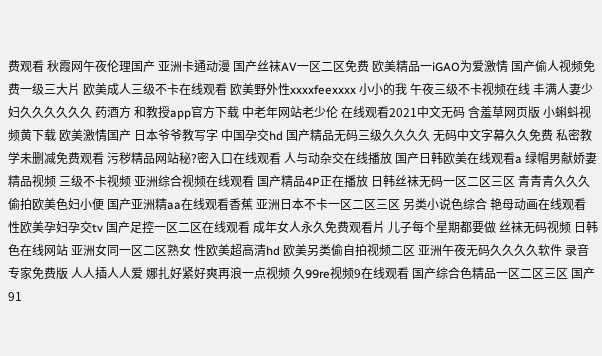费观看 秋霞网午夜伦理国产 亚洲卡通动漫 国产丝袜AV一区二区免费 欧美精品一iGAO为爱激情 国产偷人视频免费一级三大片 欧美成人三级不卡在线观看 欧美野外性xxxxfeexxxx 小小的我 午夜三级不卡视频在线 丰满人妻少妇久久久久久久 药酒方 和教授app官方下载 中老年网站老少伦 在线观看2021中文无码 含羞草网页版 小蝌蚪视频黄下载 欧美激情国产 日本爷爷教写字 中国孕交hd 国产精品无码三级久久久久 无码中文字幕久久免费 私密教学未删减免费观看 污秽精品网站秘?密入口在线观看 人与动杂交在线播放 国产日韩欧美在线观看a 绿帽男献娇妻精品视频 三级不卡视频 亚洲综合视频在线观看 国产精品4P正在播放 日韩丝袜无码一区二区三区 青青青久久久 偷拍欧美色妇小便 国产亚洲精aa在线观看香蕉 亚洲日本不卡一区二区三区 另类小说色综合 艳母动画在线观看 性欧美孕妇孕交tv 国产足控一区二区在线观看 成年女人永久免费观看片 儿子每个星期都要做 丝袜无码视频 日韩色在线网站 亚洲女同一区二区熟女 性欧美超高清hd 欧美另类偷自拍视频二区 亚洲午夜无码久久久久软件 录音专家免费版 人人插人人爱 娜扎好紧好爽再浪一点视频 久99re视频9在线观看 国产综合色精品一区二区三区 国产91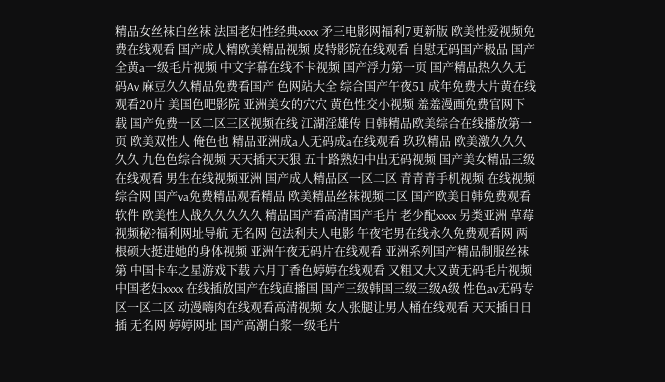精品女丝袜白丝袜 法国老妇性经典xxxx 矛三电影网福利7更新版 欧美性爱视频免费在线观看 国产成人精欧美精品视频 皮特影院在线观看 自慰无码国产极品 国产全黄a一级毛片视频 中文字幕在线不卡视频 国产浮力第一页 国产精品热久久无码Av 麻豆久久精品免费看国产 色网站大全 综合国产午夜51 成年免费大片黄在线观看20片 美国色吧影院 亚洲美女的穴穴 黄色性交小视频 羞羞漫画免费官网下载 国产免费一区二区三区视频在线 江湖淫雄传 日韩精品欧美综合在线播放第一页 欧美双性人 俺色也 精品亚洲成a人无码成a在线观看 玖玖精品 欧美激久久久久久 九色色综合视频 天天插天天狠 五十路熟妇中出无码视频 国产美女精品三级在线观看 男生在线视频亚洲 国产成人精品区一区二区 青青青手机视频 在线视频综合网 国产va免费精品观看精品 欧美精品丝袜视频二区 国产欧美日韩免费观看软件 欧美性人战久久久久久 精品国产看高清国产毛片 老少配xxxx 另类亚洲 草莓视频秘?福利网址导航 无名网 包法利夫人电影 午夜宅男在线永久免费观看网 两根硕大挺进她的身体视频 亚洲午夜无码片在线观看 亚洲系列国产精品制服丝袜第 中国卡车之星游戏下载 六月丁香色婷婷在线观看 又粗又大又黄无码毛片视频 中国老妇xxxx 在线插放国产在线直播国 国产三级韩国三级三级A级 性色av无码专区一区二区 动漫嗨肉在线观看高清视频 女人张腿让男人桶在线观看 天天插日日插 无名网 婷婷网址 国产高潮白浆一级毛片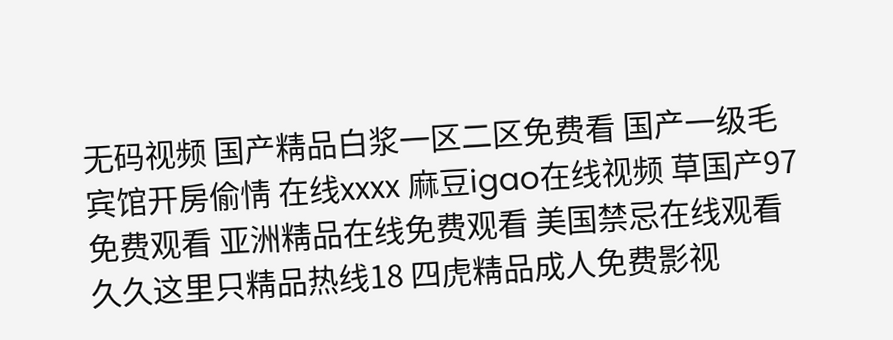无码视频 国产精品白浆一区二区免费看 国产一级毛宾馆开房偷情 在线xxxx 麻豆igao在线视频 草国产97免费观看 亚洲精品在线免费观看 美国禁忌在线观看 久久这里只精品热线18 四虎精品成人免费影视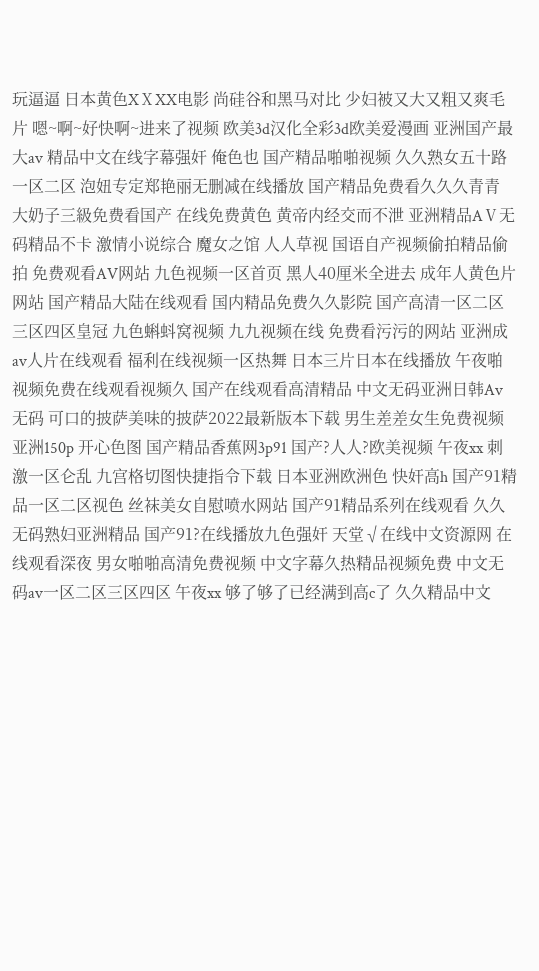玩逼逼 日本黄色XⅩXX电影 尚硅谷和黑马对比 少妇被又大又粗又爽毛片 嗯~啊~好快啊~进来了视频 欧美3d汉化全彩3d欧美爱漫画 亚洲国产最大av 精品中文在线字幕强奸 俺色也 国产精品啪啪视频 久久熟女五十路一区二区 泡妞专定郑艳丽无删减在线播放 国产精品免费看久久久青青 大奶子三級免费看国产 在线免费黄色 黄帝内经交而不泄 亚洲精品AⅤ无码精品不卡 激情小说综合 魔女之馆 人人草视 国语自产视频偷拍精品偷拍 免费观看AV网站 九色视频一区首页 黑人40厘米全进去 成年人黄色片网站 国产精品大陆在线观看 国内精品免费久久影院 国产高清一区二区三区四区皇冠 九色蝌蚪窝视频 九九视频在线 免费看污污的网站 亚洲成av人片在线观看 福利在线视频一区热舞 日本三片日本在线播放 午夜啪视频免费在线观看视频久 国产在线观看高清精品 中文无码亚洲日韩Av无码 可口的披萨美味的披萨2022最新版本下载 男生差差女生免费视频 亚洲150p 开心色图 国产精品香蕉网3p91 国产?人人?欧美视频 午夜xx 刺激一区仑乱 九宫格切图快捷指令下载 日本亚洲欧洲色 快奸高h 国产91精品一区二区视色 丝袜美女自慰喷水网站 国产91精品系列在线观看 久久无码熟妇亚洲精品 国产91?在线播放九色强奸 天堂√在线中文资源网 在线观看深夜 男女啪啪高清免费视频 中文字幕久热精品视频免费 中文无码av一区二区三区四区 午夜xx 够了够了已经满到高c了 久久精品中文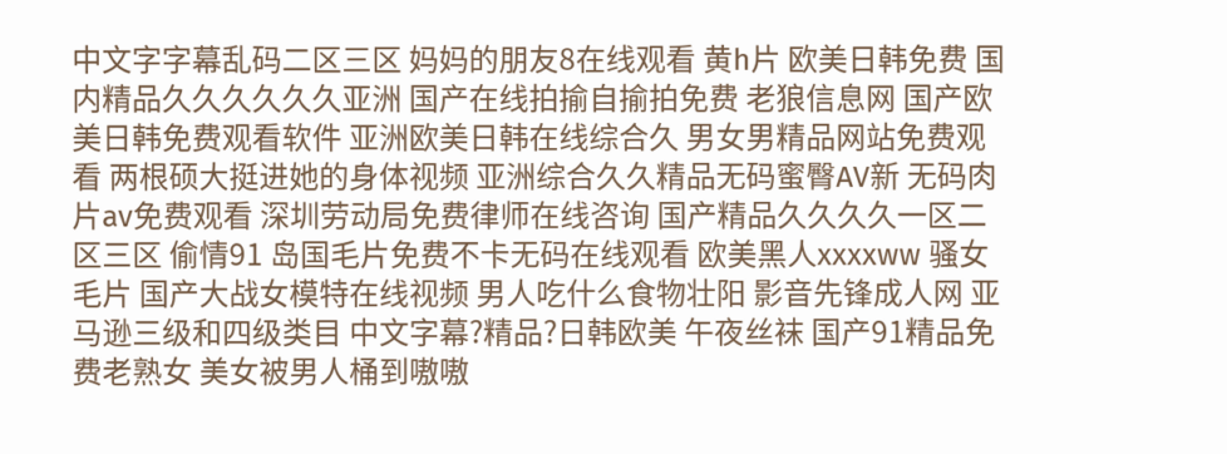中文字字幕乱码二区三区 妈妈的朋友8在线观看 黄h片 欧美日韩免费 国内精品久久久久久久亚洲 国产在线拍揄自揄拍免费 老狼信息网 国产欧美日韩免费观看软件 亚洲欧美日韩在线综合久 男女男精品网站免费观看 两根硕大挺进她的身体视频 亚洲综合久久精品无码蜜臀AV新 无码肉片av免费观看 深圳劳动局免费律师在线咨询 国产精品久久久久一区二区三区 偷情91 岛国毛片免费不卡无码在线观看 欧美黑人xxxxww 骚女毛片 国产大战女模特在线视频 男人吃什么食物壮阳 影音先锋成人网 亚马逊三级和四级类目 中文字幕?精品?日韩欧美 午夜丝袜 国产91精品免费老熟女 美女被男人桶到嗷嗷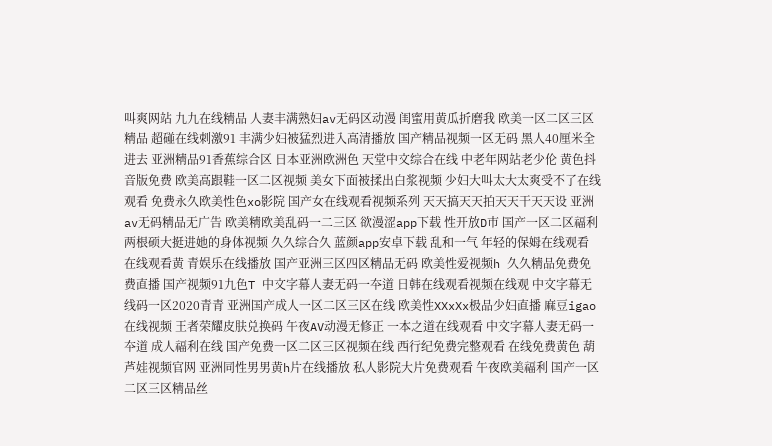叫爽网站 九九在线精品 人妻丰满熟妇av无码区动漫 闺蜜用黄瓜折磨我 欧美一区二区三区精品 超碰在线刺激91 丰满少妇被猛烈进入高清播放 国产精品视频一区无码 黑人40厘米全进去 亚洲精品91香蕉综合区 日本亚洲欧洲色 天堂中文综合在线 中老年网站老少伦 黄色抖音版免费 欧美高跟鞋一区二区视频 美女下面被揉出白浆视频 少妇大叫太大太爽受不了在线观看 免费永久欧美性色xo影院 国产女在线观看视频系列 天天搞天天拍天天干天天设 亚洲av无码精品无广告 欧美精欧美乱码一二三区 欲漫涩app下载 性开放D市 国产一区二区福利 两根硕大挺进她的身体视频 久久综合久 蓝颜app安卓下载 乱和一气 年轻的保姆在线观看 在线观看黄 青娱乐在线播放 国产亚洲三区四区精品无码 欧美性爱视频h 久久精品免费免费直播 国产视频91九色T 中文字幕人妻无码一夲道 日韩在线观看视频在线观 中文字幕无线码一区2020青青 亚洲国产成人一区二区三区在线 欧美性XXxXx极品少妇直播 麻豆igao在线视频 王者荣耀皮肤兑换码 午夜AV动漫无修正 一本之道在线观看 中文字幕人妻无码一夲道 成人福利在线 国产免费一区二区三区视频在线 西行纪免费完整观看 在线免费黄色 葫芦娃视频官网 亚洲同性男男黄h片在线播放 私人影院大片免费观看 午夜欧美福利 国产一区二区三区精品丝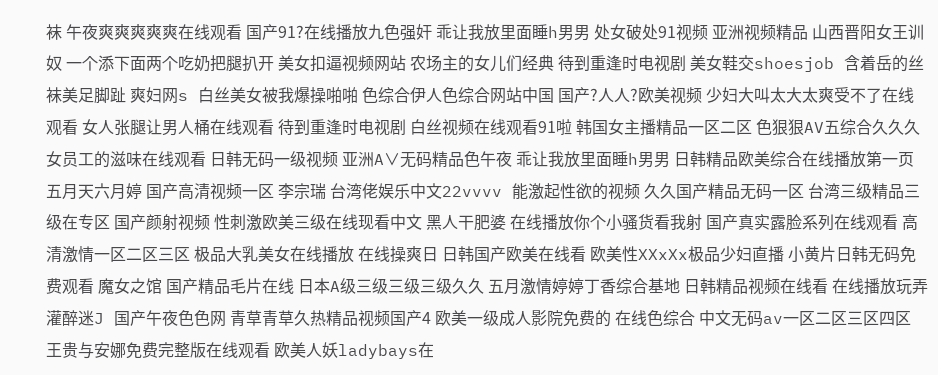袜 午夜爽爽爽爽爽在线观看 国产91?在线播放九色强奸 乖让我放里面睡h男男 处女破处91视频 亚洲视频精品 山西晋阳女王训奴 一个添下面两个吃奶把腿扒开 美女扣逼视频网站 农场主的女儿们经典 待到重逢时电视剧 美女鞋交shoesjob 含着岳的丝袜美足脚趾 爽妇网s 白丝美女被我爆操啪啪 色综合伊人色综合网站中国 国产?人人?欧美视频 少妇大叫太大太爽受不了在线观看 女人张腿让男人桶在线观看 待到重逢时电视剧 白丝视频在线观看91啦 韩国女主播精品一区二区 色狠狠AV五综合久久久 女员工的滋味在线观看 日韩无码一级视频 亚洲A∨无码精品色午夜 乖让我放里面睡h男男 日韩精品欧美综合在线播放第一页 五月天六月婷 国产高清视频一区 李宗瑞 台湾佬娱乐中文22vvvv 能激起性欲的视频 久久国产精品无码一区 台湾三级精品三级在专区 国产颜射视频 性刺激欧美三级在线现看中文 黑人干肥婆 在线播放你个小骚货看我射 国产真实露脸系列在线观看 高清激情一区二区三区 极品大乳美女在线播放 在线操爽日 日韩国产欧美在线看 欧美性XXxXx极品少妇直播 小黄片日韩无码免费观看 魔女之馆 国产精品毛片在线 日本A级三级三级三级久久 五月激情婷婷丁香综合基地 日韩精品视频在线看 在线播放玩弄灌醉迷J 国产午夜色色网 青草青草久热精品视频国产4 欧美一级成人影院免费的 在线色综合 中文无码av一区二区三区四区 王贵与安娜免费完整版在线观看 欧美人妖ladybays在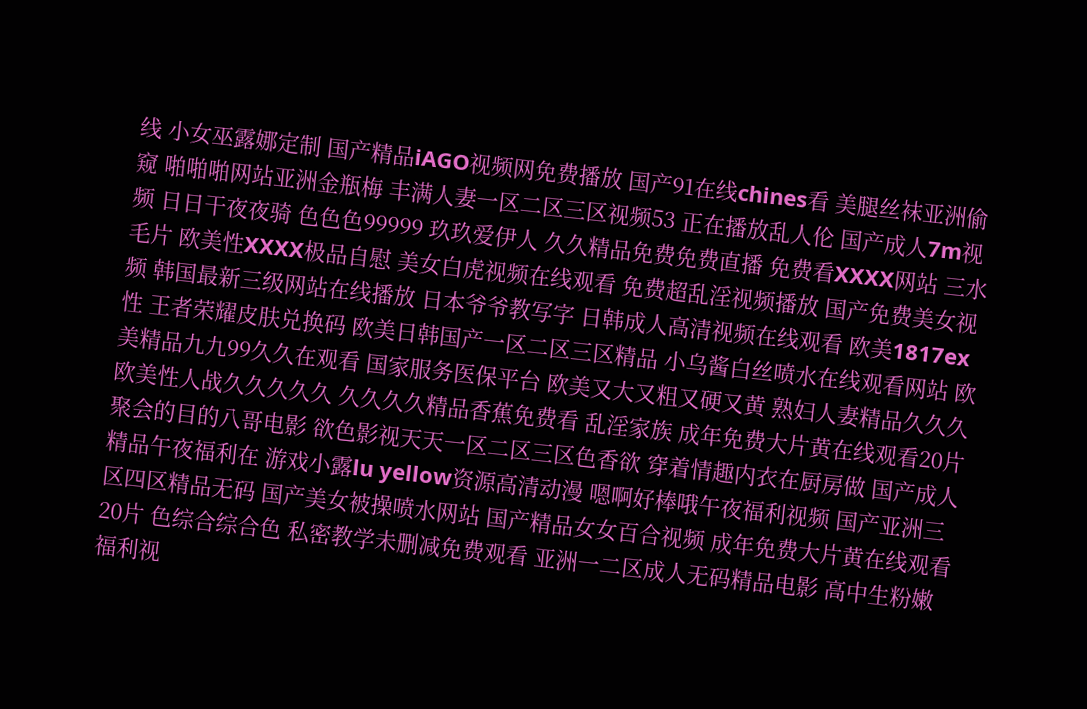线 小女巫露娜定制 国产精品iAGO视频网免费播放 国产91在线chines看 美腿丝袜亚洲偷窥 啪啪啪网站亚洲金瓶梅 丰满人妻一区二区三区视频53 正在播放乱人伦 国产成人7m视频 日日干夜夜骑 色色色99999 玖玖爱伊人 久久精品免费免费直播 免费看XXXX网站 三水毛片 欧美性XXXX极品自慰 美女白虎视频在线观看 免费超乱淫视频播放 国产免费美女视频 韩国最新三级网站在线播放 日本爷爷教写字 日韩成人高清视频在线观看 欧美1817ex性 王者荣耀皮肤兑换码 欧美日韩国产一区二区三区精品 小乌酱白丝喷水在线观看网站 欧美精品九九99久久在观看 国家服务医保平台 欧美又大又粗又硬又黄 熟妇人妻精品久久久 欧美性人战久久久久久 久久久久精品香蕉免费看 乱淫家族 成年免费大片黄在线观看20片 聚会的目的八哥电影 欲色影视天天一区二区三区色香欲 穿着情趣内衣在厨房做 国产成人精品午夜福利在 游戏小露lu yellow资源高清动漫 嗯啊好棒哦午夜福利视频 国产亚洲三区四区精品无码 国产美女被操喷水网站 国产精品女女百合视频 成年免费大片黄在线观看20片 色综合综合色 私密教学未删减免费观看 亚洲一二区成人无码精品电影 高中生粉嫩福利视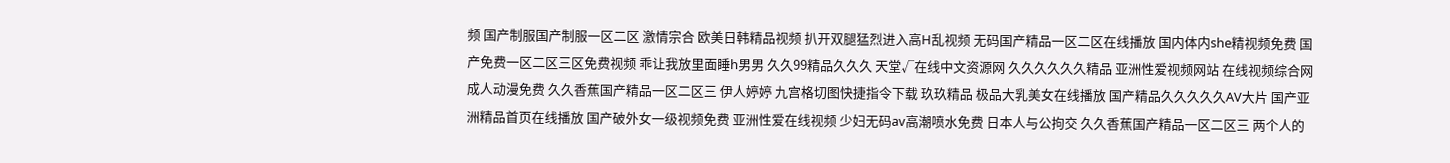频 国产制服国产制服一区二区 激情宗合 欧美日韩精品视频 扒开双腿猛烈进入高H乱视频 无码国产精品一区二区在线播放 国内体内she精视频免费 国产免费一区二区三区免费视频 乖让我放里面睡h男男 久久99精品久久久 天堂√在线中文资源网 久久久久久久精品 亚洲性爱视频网站 在线视频综合网 成人动漫免费 久久香蕉国产精品一区二区三 伊人婷婷 九宫格切图快捷指令下载 玖玖精品 极品大乳美女在线播放 国产精品久久久久久AV大片 国产亚洲精品首页在线播放 国产破外女一级视频免费 亚洲性爱在线视频 少妇无码av高潮喷水免费 日本人与公拘交 久久香蕉国产精品一区二区三 两个人的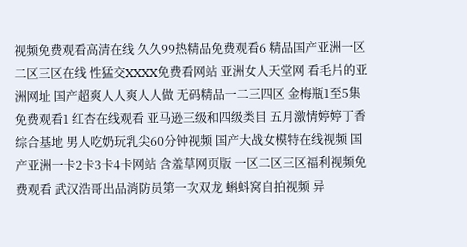视频免费观看高清在线 久久99热精品免费观看6 精品国产亚洲一区二区三区在线 性猛交XXXX免费看网站 亚洲女人天堂网 看毛片的亚洲网址 国产超爽人人爽人人做 无码精品一二三四区 金梅瓶1至5集免费观看1 红杏在线观看 亚马逊三级和四级类目 五月激情婷婷丁香综合基地 男人吃奶玩乳尖60分钟视频 国产大战女模特在线视频 国产亚洲一卡2卡3卡4卡网站 含羞草网页版 一区二区三区福利视频免费观看 武汉浩哥出品消防员第一次双龙 蝌蚪窝自拍视频 异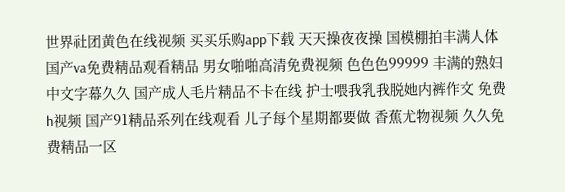世界社团黄色在线视频 买买乐购app下载 天天操夜夜操 国模棚拍丰满人体 国产va免费精品观看精品 男女啪啪高清免费视频 色色色99999 丰满的熟妇中文字幕久久 国产成人毛片精品不卡在线 护士喂我乳我脱她内裤作文 免费h视频 国产91精品系列在线观看 儿子每个星期都要做 香蕉尤物视频 久久免费精品一区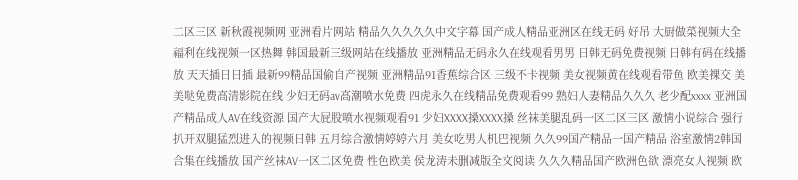二区三区 新秋霞视频网 亚洲看片网站 精品久久久久久中文字幕 国产成人精品亚洲区在线无码 好吊 大厨做菜视频大全 福利在线视频一区热舞 韩国最新三级网站在线播放 亚洲精品无码永久在线观看男男 日韩无码免费视频 日韩有码在线播放 天天插日日插 最新99精品国偷自产视频 亚洲精品91香蕉综合区 三级不卡视频 美女视频黄在线观看带鱼 欧美裸交 美美哒免费高清影院在线 少妇无码av高潮喷水免费 四虎永久在线精品免费观看99 熟妇人妻精品久久久 老少配xxxx 亚洲国产精品成人AV在线资源 国产大屁股喷水视频观看91 少妇XXXX搡XXXX搡 丝袜美腿乱码一区二区三区 激情小说综合 强行扒开双腿猛烈进入的视频日韩 五月综合激情婷婷六月 美女吃男人机巴视频 久久99国产精品一国产精品 浴室激情2韩国合集在线播放 国产丝袜AV一区二区免费 性色欧美 侯龙涛未删减版全文阅读 久久久精品国产欧洲色欲 漂亮女人视频 欧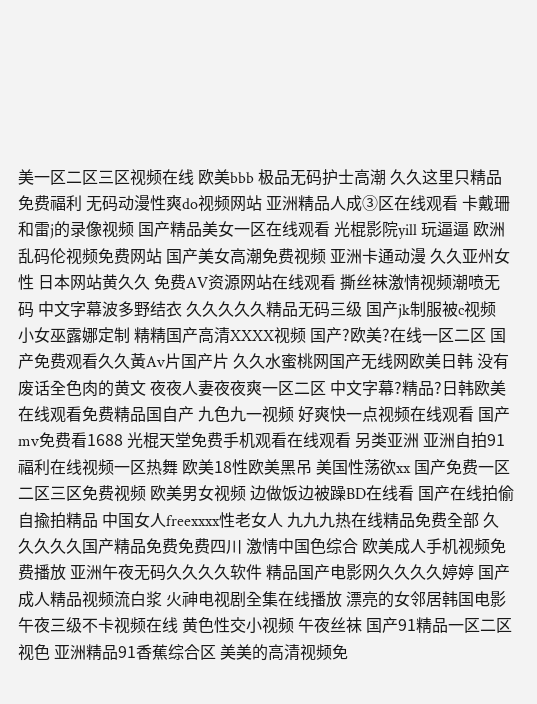美一区二区三区视频在线 欧美bbb 极品无码护士高潮 久久这里只精品免费福利 无码动漫性爽do视频网站 亚洲精品人成③区在线观看 卡戴珊和雷j的录像视频 国产精品美女一区在线观看 光棍影院yill 玩逼逼 欧洲乱码伦视频免费网站 国产美女高潮免费视频 亚洲卡通动漫 久久亚州女性 日本网站黄久久 免费AV资源网站在线观看 撕丝袜激情视频潮喷无码 中文字幕波多野结衣 久久久久久精品无码三级 国产jk制服被c视频 小女巫露娜定制 精精国产高清XXXX视频 国产?欧美?在线一区二区 国产免费观看久久黃Av片国产片 久久水蜜桃网国产无线网欧美日韩 没有废话全色肉的黄文 夜夜人妻夜夜爽一区二区 中文字幕?精品?日韩欧美 在线观看免费精品国自产 九色九一视频 好爽快一点视频在线观看 国产mv免费看1688 光棍天堂免费手机观看在线观看 另类亚洲 亚洲自拍91 福利在线视频一区热舞 欧美18性欧美黑吊 美国性荡欲xx 国产免费一区二区三区免费视频 欧美男女视频 边做饭边被躁BD在线看 国产在线拍偷自揄拍精品 中国女人freexxxx性老女人 九九九热在线精品免费全部 久久久久久国产精品免费免费四川 激情中国色综合 欧美成人手机视频免费播放 亚洲午夜无码久久久久软件 精品国产电影网久久久久婷婷 国产成人精品视频流白浆 火神电视剧全集在线播放 漂亮的女邻居韩国电影 午夜三级不卡视频在线 黄色性交小视频 午夜丝袜 国产91精品一区二区视色 亚洲精品91香蕉综合区 美美的高清视频免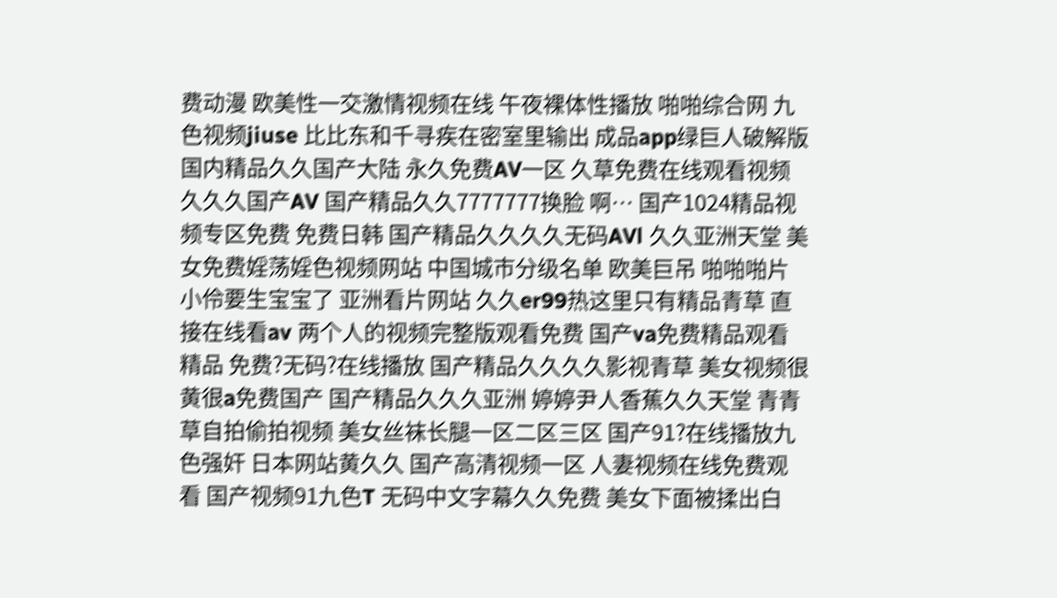费动漫 欧美性一交激情视频在线 午夜裸体性播放 啪啪综合网 九色视频jiuse 比比东和千寻疾在密室里输出 成品app绿巨人破解版 国内精品久久国产大陆 永久免费AV一区 久草免费在线观看视频 久久久国产AV 国产精品久久7777777换脸 啊… 国产1024精品视频专区免费 免费日韩 国产精品久久久久无码AVl 久久亚洲天堂 美女免费婬荡婬色视频网站 中国城市分级名单 欧美巨吊 啪啪啪片 小伶要生宝宝了 亚洲看片网站 久久er99热这里只有精品青草 直接在线看av 两个人的视频完整版观看免费 国产va免费精品观看精品 免费?无码?在线播放 国产精品久久久久影视青草 美女视频很黄很a免费国产 国产精品久久久亚洲 婷婷尹人香蕉久久天堂 青青草自拍偷拍视频 美女丝袜长腿一区二区三区 国产91?在线播放九色强奸 日本网站黄久久 国产高清视频一区 人妻视频在线免费观看 国产视频91九色T 无码中文字幕久久免费 美女下面被揉出白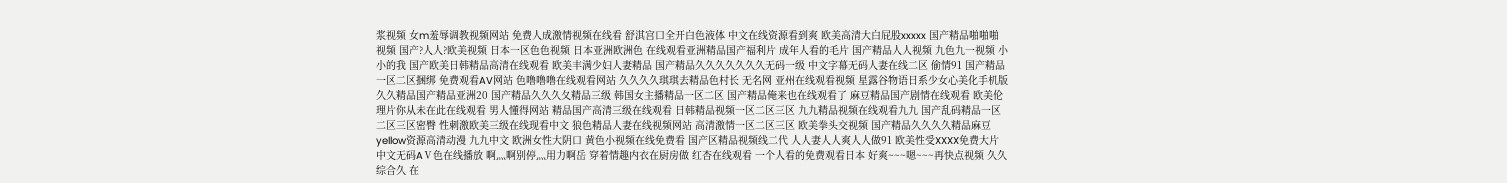浆视频 女m羞辱调教视频网站 免费人成激情视频在线看 舒淇宫口全开白色液体 中文在线资源看到爽 欧美高清大白屁股xxxxx 国产精品啪啪啪视频 国产?人人?欧美视频 日本一区色色视频 日本亚洲欧洲色 在线观看亚洲精品国产福利片 成年人看的毛片 国产精品人人视频 九色九一视频 小小的我 国产欧美日韩精品高清在线观看 欧美丰满少妇人妻精品 国产精品久久久久久久久无码一级 中文字幕无码人妻在线二区 偷情91 国产精品一区二区捆绑 免费观看AV网站 色噜噜噜在线观看网站 久久久久琪琪去精品色村长 无名网 亚州在线观看视频 星露谷物语日系少女心美化手机版 久久精品国产精品亚洲20 国产精品久久久夂精品三级 韩国女主播精品一区二区 国产精品俺来也在线观看了 麻豆精品国产剧情在线观看 欧美伦理片你从未在此在线观看 男人懂得网站 精品国产高清三级在线观看 日韩精品视频一区二区三区 九九精品视频在线观看九九 国产乱码精品一区二区三区密臀 性刺激欧美三级在线现看中文 狼色精品人妻在线视频网站 高清激情一区二区三区 欧美拳头交视频 国产精品久久久久精品麻豆 yellow资源高清动漫 九九中文 欧洲女性大阴口 黄色小视频在线免费看 国产区精品视频线二代 人人妻人人爽人人做91 欧美性受XXXX免费大片 中文无码AⅤ色在线播放 啊灬啊别停灬用力啊岳 穿着情趣内衣在厨房做 红杏在线观看 一个人看的免费观看日本 好爽~~~嗯~~~再快点视频 久久综合久 在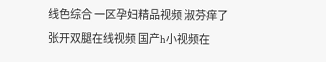线色综合 一区孕妇精品视频 淑芬痒了张开双腿在线视频 国产h小视频在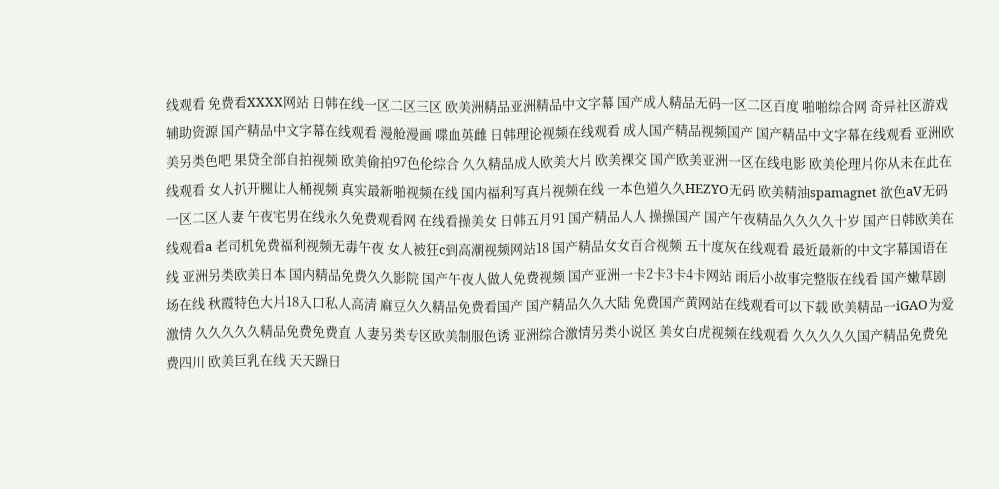线观看 免费看XXXX网站 日韩在线一区二区三区 欧美洲精品亚洲精品中文字幕 国产成人精品无码一区二区百度 啪啪综合网 奇异社区游戏辅助资源 国产精品中文字幕在线观看 漫舱漫画 喋血英雌 日韩理论视频在线观看 成人国产精品视频国产 国产精品中文字幕在线观看 亚洲欧美另类色吧 果贷全部自拍视频 欧美偷拍97色伦综合 久久精品成人欧美大片 欧美裸交 国产欧美亚洲一区在线电影 欧美伦理片你从未在此在线观看 女人扒开腿让人桶视频 真实最新啪视频在线 国内福利写真片视频在线 一本色道久久HEZYO无码 欧美精油spamagnet 欲色aV无码一区二区人妻 午夜宅男在线永久免费观看网 在线看操美女 日韩五月91 国产精品人人 操操国产 国产午夜精品久久久久十岁 国产日韩欧美在线观看a 老司机免费福利视频无毒午夜 女人被狂c到高潮视频网站18 国产精品女女百合视频 五十度灰在线观看 最近最新的中文字幕国语在线 亚洲另类欧美日本 国内精品免费久久影院 国产午夜人做人免费视频 国产亚洲一卡2卡3卡4卡网站 雨后小故事完整版在线看 国产嫩草剧场在线 秋霞特色大片18入口私人高清 麻豆久久精品免费看国产 国产精品久久大陆 免费国产黄网站在线观看可以下载 欧美精品一iGAO为爱激情 久久久久久精品免费免费直 人妻另类专区欧美制服色诱 亚洲综合激情另类小说区 美女白虎视频在线观看 久久久久久国产精品免费免费四川 欧美巨乳在线 天天躁日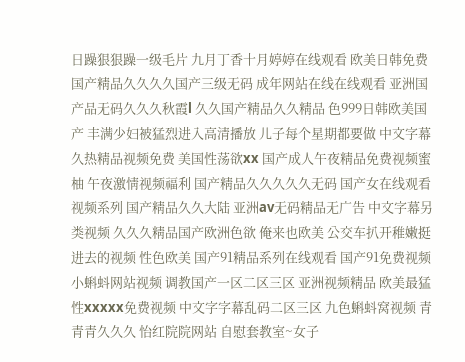日躁狠狠躁一级毛片 九月丁香十月婷婷在线观看 欧美日韩免费 国产精品久久久久国产三级无码 成年网站在线在线观看 亚洲国产品无码久久久秋霞l 久久国产精品久久精品 色999日韩欧美国产 丰满少妇被猛烈进入高清播放 儿子每个星期都要做 中文字幕久热精品视频免费 美国性荡欲xx 国产成人午夜精品免费视频蜜柚 午夜激情视频福利 国产精品久久久久久无码 国产女在线观看视频系列 国产精品久久大陆 亚洲av无码精品无广告 中文字幕另类视频 久久久精品国产欧洲色欲 俺来也欧美 公交车扒开稚嫩挺进去的视频 性色欧美 国产91精品系列在线观看 国产91免费视频 小蝌蚪网站视频 调教国产一区二区三区 亚洲视频精品 欧美最猛性xxxxx免费视频 中文字字幕乱码二区三区 九色蝌蚪窝视频 青青青久久久 怡红院院网站 自慰套教室~女子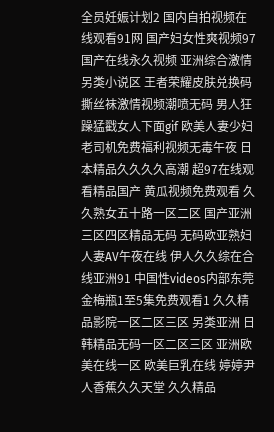全员妊娠计划2 国内自拍视频在线观看91网 国产妇女性爽视频97 国产在线永久视频 亚洲综合激情另类小说区 王者荣耀皮肤兑换码 撕丝袜激情视频潮喷无码 男人狂躁猛戳女人下面gif 欧美人妻少妇 老司机免费福利视频无毒午夜 日本精品久久久久高潮 超97在线观看精品国产 黄瓜视频免费观看 久久熟女五十路一区二区 国产亚洲三区四区精品无码 无码欧亚熟妇人妻AV午夜在线 伊人久久综在合线亚洲91 中国性videos内部东莞 金梅瓶1至5集免费观看1 久久精品影院一区二区三区 另类亚洲 日韩精品无码一区二区三区 亚洲欧美在线一区 欧美巨乳在线 婷婷尹人香蕉久久天堂 久久精品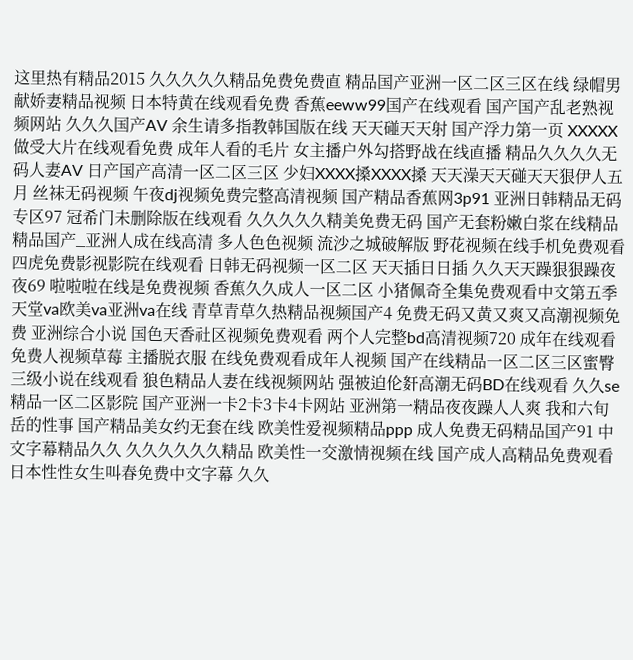这里热有精品2015 久久久久久精品免费免费直 精品国产亚洲一区二区三区在线 绿帽男献娇妻精品视频 日本特黄在线观看免费 香蕉eeww99国产在线观看 国产国产乱老熟视频网站 久久久国产AV 余生请多指教韩国版在线 天天碰天天射 国产浮力第一页 XXXXX做受大片在线观看免费 成年人看的毛片 女主播户外勾搭野战在线直播 精品久久久久无码人妻AV 日产国产高清一区二区三区 少妇XXXX搡XXXX搡 天天澡天天碰天天狠伊人五月 丝袜无码视频 午夜dj视频免费完整高清视频 国产精品香蕉网3p91 亚洲日韩精品无码专区97 冠希门未删除版在线观看 久久久久久精美免费无码 国产无套粉嫩白浆在线精品 精品国产_亚洲人成在线高清 多人色色视频 流沙之城破解版 野花视频在线手机免费观看 四虎免费影视影院在线观看 日韩无码视频一区二区 天天插日日插 久久天天躁狠狠躁夜夜69 啦啦啦在线是免费视频 香蕉久久成人一区二区 小猪佩奇全集免费观看中文第五季 天堂va欧美va亚洲va在线 青草青草久热精品视频国产4 免费无码又黄又爽又高潮视频免费 亚洲综合小说 国色天香社区视频免费观看 两个人完整bd高清视频720 成年在线观看免费人视频草莓 主播脱衣服 在线免费观看成年人视频 国产在线精品一区二区三区蜜臀 三级小说在线观看 狼色精品人妻在线视频网站 强被迫伦姧高潮无码BD在线观看 久久se精品一区二区影院 国产亚洲一卡2卡3卡4卡网站 亚洲第一精品夜夜躁人人爽 我和六旬岳的性事 国产精品美女约无套在线 欧美性爱视频精品ppp 成人免费无码精品国产91 中文字幕精品久久 久久久久久久精品 欧美性一交激情视频在线 国产成人高精品免费观看 日本性性女生叫春免费中文字幕 久久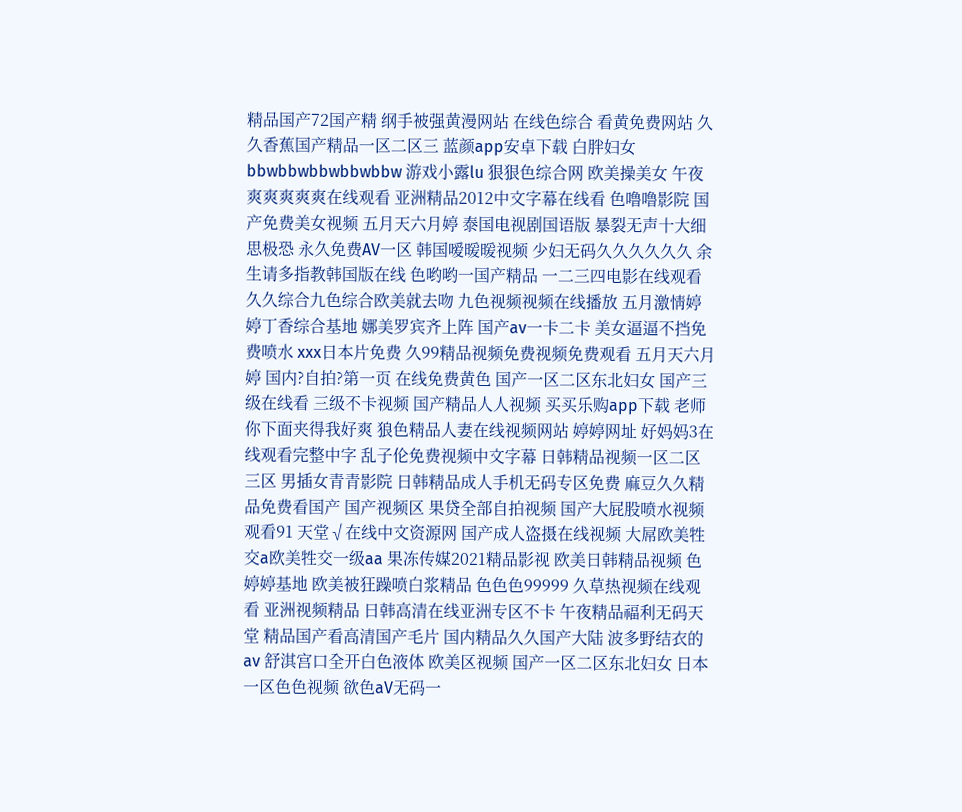精品国产72国产精 纲手被强黄漫网站 在线色综合 看黄免费网站 久久香蕉国产精品一区二区三 蓝颜app安卓下载 白胖妇女bbwbbwbbwbbwbbw 游戏小露lu 狠狠色综合网 欧美操美女 午夜爽爽爽爽爽在线观看 亚洲精品2012中文字幕在线看 色噜噜影院 国产免费美女视频 五月天六月婷 泰国电视剧国语版 暴裂无声十大细思极恐 永久免费AV一区 韩国嗳暖暖视频 少妇无码久久久久久久 余生请多指教韩国版在线 色哟哟一国产精品 一二三四电影在线观看 久久综合九色综合欧美就去吻 九色视频视频在线播放 五月激情婷婷丁香综合基地 娜美罗宾齐上阵 国产av一卡二卡 美女逼逼不挡免费喷水 xxx日本片免费 久99精品视频免费视频免费观看 五月天六月婷 国内?自拍?第一页 在线免费黄色 国产一区二区东北妇女 国产三级在线看 三级不卡视频 国产精品人人视频 买买乐购app下载 老师你下面夹得我好爽 狼色精品人妻在线视频网站 婷婷网址 好妈妈3在线观看完整中字 乱子伦免费视频中文字幕 日韩精品视频一区二区三区 男插女青青影院 日韩精品成人手机无码专区免费 麻豆久久精品免费看国产 国产视频区 果贷全部自拍视频 国产大屁股喷水视频观看91 天堂√在线中文资源网 国产成人盗摄在线视频 大屌欧美牲交a欧美牲交一级aa 果冻传媒2021精品影视 欧美日韩精品视频 色婷婷基地 欧美被狂躁喷白浆精品 色色色99999 久草热视频在线观看 亚洲视频精品 日韩高清在线亚洲专区不卡 午夜精品福利无码天堂 精品国产看高清国产毛片 国内精品久久国产大陆 波多野结衣的av 舒淇宫口全开白色液体 欧美区视频 国产一区二区东北妇女 日本一区色色视频 欲色aV无码一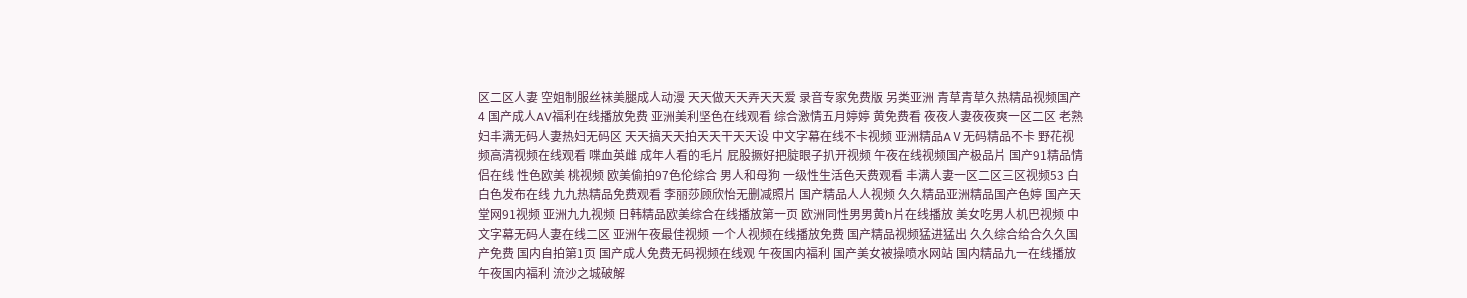区二区人妻 空姐制服丝袜美腿成人动漫 天天做天天弄天天爱 录音专家免费版 另类亚洲 青草青草久热精品视频国产4 国产成人AV福利在线播放免费 亚洲美利坚色在线观看 综合激情五月婷婷 黄免费看 夜夜人妻夜夜爽一区二区 老熟妇丰满无码人妻热妇无码区 天天搞天天拍天天干天天设 中文字幕在线不卡视频 亚洲精品AⅤ无码精品不卡 野花视频高清视频在线观看 喋血英雌 成年人看的毛片 屁股撅好把腚眼子扒开视频 午夜在线视频国产极品片 国产91精品情侣在线 性色欧美 桃视频 欧美偷拍97色伦综合 男人和母狗 一级性生活色天费观看 丰满人妻一区二区三区视频53 白白色发布在线 九九热精品免费观看 李丽莎顾欣怡无删减照片 国产精品人人视频 久久精品亚洲精品国产色婷 国产天堂网91视频 亚洲九九视频 日韩精品欧美综合在线播放第一页 欧洲同性男男黄h片在线播放 美女吃男人机巴视频 中文字幕无码人妻在线二区 亚洲午夜最佳视频 一个人视频在线播放免费 国产精品视频猛进猛出 久久综合给合久久国产免费 国内自拍第1页 国产成人免费无码视频在线观 午夜国内福利 国产美女被操喷水网站 国内精品九一在线播放 午夜国内福利 流沙之城破解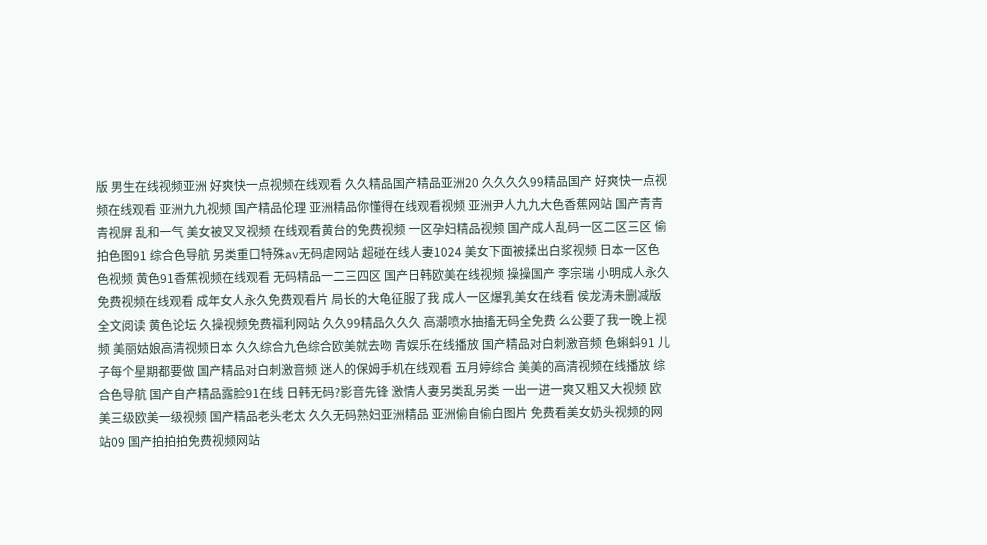版 男生在线视频亚洲 好爽快一点视频在线观看 久久精品国产精品亚洲20 久久久久99精品国产 好爽快一点视频在线观看 亚洲九九视频 国产精品伦理 亚洲精品你懂得在线观看视频 亚洲尹人九九大色香蕉网站 国产青青青视屏 乱和一气 美女被叉叉视频 在线观看黄台的免费视频 一区孕妇精品视频 国产成人乱码一区二区三区 偷拍色图91 综合色导航 另类重口特殊av无码虐网站 超碰在线人妻1024 美女下面被揉出白浆视频 日本一区色色视频 黄色91香蕉视频在线观看 无码精品一二三四区 国产日韩欧美在线视频 操操国产 李宗瑞 小明成人永久免费视频在线观看 成年女人永久免费观看片 局长的大龟征服了我 成人一区爆乳美女在线看 侯龙涛未删减版全文阅读 黄色论坛 久操视频免费福利网站 久久99精品久久久 高潮喷水抽搐无码全免费 么公要了我一晚上视频 美丽姑娘高清视频日本 久久综合九色综合欧美就去吻 青娱乐在线播放 国产精品对白刺激音频 色蝌蚪91 儿子每个星期都要做 国产精品对白刺激音频 迷人的保姆手机在线观看 五月婷综合 美美的高清视频在线播放 综合色导航 国产自产精品露脸91在线 日韩无码?影音先锋 激情人妻另类乱另类 一出一进一爽又粗又大视频 欧美三级欧美一级视频 国产精品老头老太 久久无码熟妇亚洲精品 亚洲偷自偷白图片 免费看美女奶头视频的网站09 国产拍拍拍免费视频网站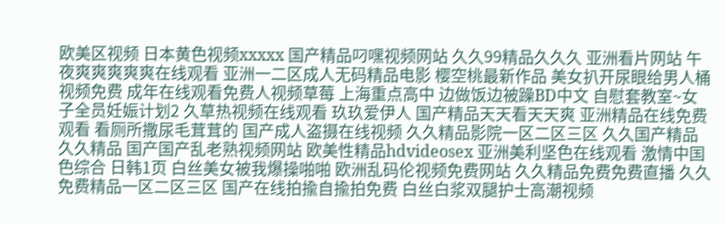欧美区视频 日本黄色视频xxxxx 国产精品叼嘿视频网站 久久99精品久久久 亚洲看片网站 午夜爽爽爽爽爽在线观看 亚洲一二区成人无码精品电影 樱空桃最新作品 美女扒开尿眼给男人桶视频免费 成年在线观看免费人视频草莓 上海重点高中 边做饭边被躁BD中文 自慰套教室~女子全员妊娠计划2 久草热视频在线观看 玖玖爱伊人 国产精品天天看天天爽 亚洲精品在线免费观看 看厕所撒尿毛茸茸的 国产成人盗摄在线视频 久久精品影院一区二区三区 久久国产精品久久精品 国产国产乱老熟视频网站 欧美性精品hdvideosex 亚洲美利坚色在线观看 激情中国色综合 日韩1页 白丝美女被我爆操啪啪 欧洲乱码伦视频免费网站 久久精品免费免费直播 久久免费精品一区二区三区 国产在线拍揄自揄拍免费 白丝白浆双腿护士高潮视频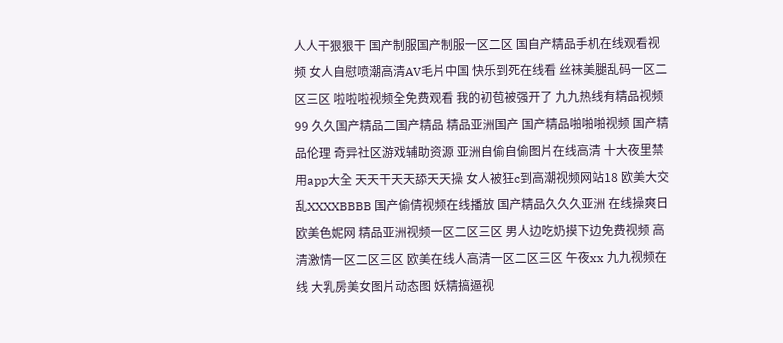人人干狠狠干 国产制服国产制服一区二区 国自产精品手机在线观看视频 女人自慰喷潮高清AV毛片中国 快乐到死在线看 丝袜美腿乱码一区二区三区 啦啦啦视频全免费观看 我的初苞被强开了 九九热线有精品视频99 久久国产精品二国产精品 精品亚洲国产 国产精品啪啪啪视频 国产精品伦理 奇异社区游戏辅助资源 亚洲自偷自偷图片在线高清 十大夜里禁用app大全 天天干天天舔天天操 女人被狂c到高潮视频网站18 欧美大交乱XXXXBBBB 国产偷倩视频在线播放 国产精品久久久亚洲 在线操爽日 欧美色妮网 精品亚洲视频一区二区三区 男人边吃奶摸下边免费视频 高清激情一区二区三区 欧美在线人高清一区二区三区 午夜xx 九九视频在线 大乳房美女图片动态图 妖精搞逼视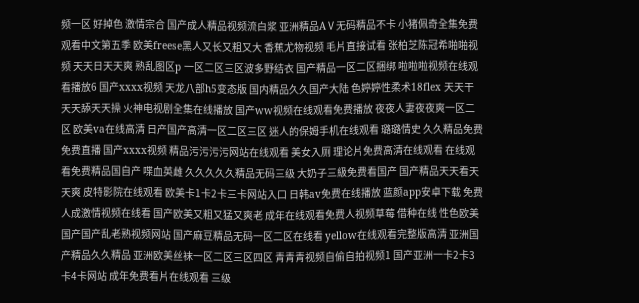频一区 好掉色 激情宗合 国产成人精品视频流白浆 亚洲精品AⅤ无码精品不卡 小猪佩奇全集免费观看中文第五季 欧美freese黑人又长又粗又大 香蕉尤物视频 毛片直接试看 张柏芝陈冠希啪啪视频 天天日天天爽 熟乱图区p 一区二区三区波多野结衣 国产精品一区二区捆绑 啦啦啦视频在线观看播放6 国产xxxx视频 天龙八部h5变态版 国内精品久久国产大陆 色婷婷性柔术18flex 天天干天天舔天天操 火神电视剧全集在线播放 国产ww视频在线观看免费播放 夜夜人妻夜夜爽一区二区 欧美va在线高清 日产国产高清一区二区三区 迷人的保姆手机在线观看 璐璐情史 久久精品免费免费直播 国产xxxx视频 精品污污污污网站在线观看 美女入厕 理论片免费高清在线观看 在线观看免费精品国自产 喋血英雌 久久久久久精品无码三级 大奶子三級免费看国产 国产精品天天看天天爽 皮特影院在线观看 欧美卡1卡2卡三卡网站入口 日韩av免费在线播放 蓝颜app安卓下载 免费人成激情视频在线看 国产欧美又粗又猛又爽老 成年在线观看免费人视频草莓 借种在线 性色欧美 国产国产乱老熟视频网站 国产麻豆精品无码一区二区在线看 yellow在线观看完整版高清 亚洲国产精品久久精品 亚洲欧美丝袜一区二区三区四区 青青青视频自偷自拍视频1 国产亚洲一卡2卡3卡4卡网站 成年免费看片在线观看 三级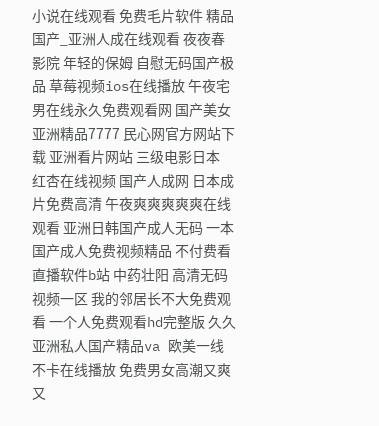小说在线观看 免费毛片软件 精品国产_亚洲人成在线观看 夜夜春影院 年轻的保姆 自慰无码国产极品 草莓视频ios在线播放 午夜宅男在线永久免费观看网 国产美女亚洲精品7777 民心网官方网站下载 亚洲看片网站 三级电影日本 红杏在线视频 国产人成网 日本成片免费高清 午夜爽爽爽爽爽在线观看 亚洲日韩国产成人无码 一本国产成人免费视频精品 不付费看直播软件b站 中药壮阳 高清无码视频一区 我的邻居长不大免费观看 一个人免费观看hd完整版 久久亚洲私人国产精品va 欧美一线不卡在线播放 免费男女高潮又爽又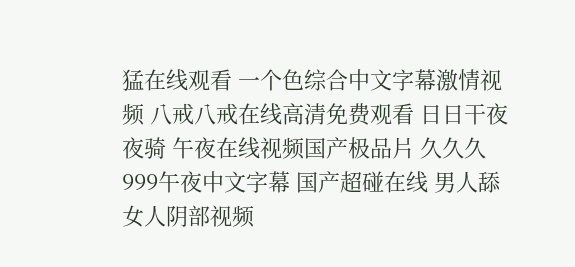猛在线观看 一个色综合中文字幕激情视频 八戒八戒在线高清免费观看 日日干夜夜骑 午夜在线视频国产极品片 久久久999午夜中文字幕 国产超碰在线 男人舔女人阴部视频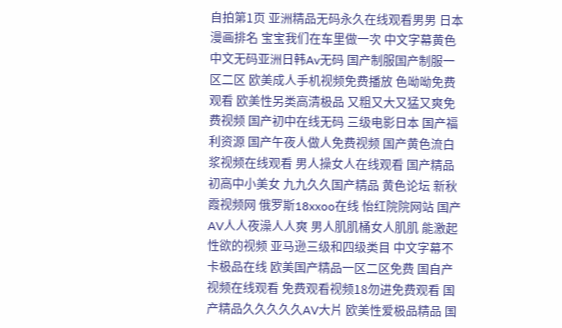自拍第1页 亚洲精品无码永久在线观看男男 日本漫画排名 宝宝我们在车里做一次 中文字幕黄色 中文无码亚洲日韩Av无码 国产制服国产制服一区二区 欧美成人手机视频免费播放 色呦呦免费观看 欧美性另类高清极品 又粗又大又猛又爽免费视频 国产初中在线无码 三级电影日本 国产福利资源 国产午夜人做人免费视频 国产黄色流白浆视频在线观看 男人操女人在线观看 国产精品初高中小美女 九九久久国产精品 黄色论坛 新秋霞视频网 俄罗斯18xxoo在线 怡红院院网站 国产AV人人夜澡人人爽 男人肌肌桶女人肌肌 能激起性欲的视频 亚马逊三级和四级类目 中文字幕不卡极品在线 欧美国产精品一区二区免费 国自产视频在线观看 免费观看视频18勿进免费观看 国产精品久久久久久AV大片 欧美性爱极品精品 国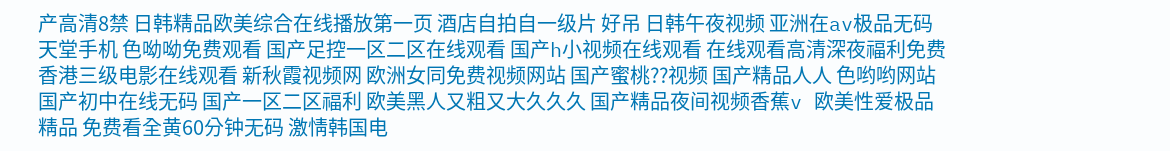产高清8禁 日韩精品欧美综合在线播放第一页 酒店自拍自一级片 好吊 日韩午夜视频 亚洲在av极品无码天堂手机 色呦呦免费观看 国产足控一区二区在线观看 国产h小视频在线观看 在线观看高清深夜福利免费 香港三级电影在线观看 新秋霞视频网 欧洲女同免费视频网站 国产蜜桃??视频 国产精品人人 色哟哟网站 国产初中在线无码 国产一区二区福利 欧美黑人又粗又大久久久 国产精品夜间视频香蕉v 欧美性爱极品精品 免费看全黄60分钟无码 激情韩国电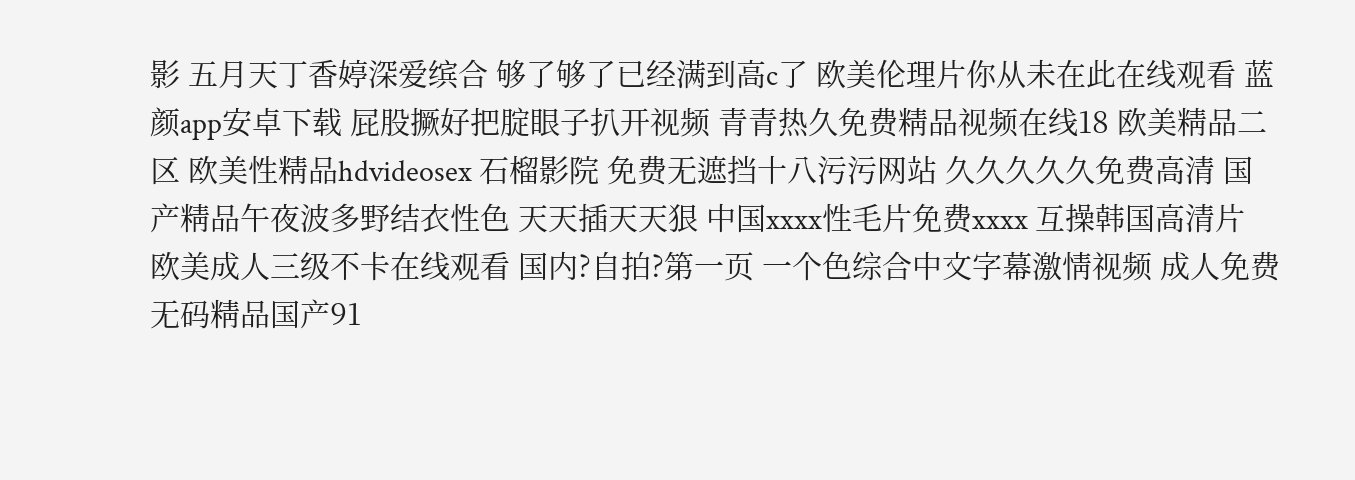影 五月天丁香婷深爱缤合 够了够了已经满到高c了 欧美伦理片你从未在此在线观看 蓝颜app安卓下载 屁股撅好把腚眼子扒开视频 青青热久免费精品视频在线18 欧美精品二区 欧美性精品hdvideosex 石榴影院 免费无遮挡十八污污网站 久久久久久免费高清 国产精品午夜波多野结衣性色 天天插天天狠 中国xxxx性毛片免费xxxx 互操韩国高清片 欧美成人三级不卡在线观看 国内?自拍?第一页 一个色综合中文字幕激情视频 成人免费无码精品国产91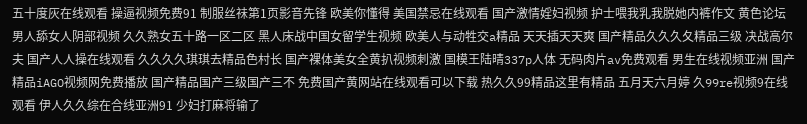五十度灰在线观看 操逼视频免费91 制服丝祙第1页影音先锋 欧美你懂得 美国禁忌在线观看 国产激情婬妇视频 护士喂我乳我脱她内裤作文 黄色论坛 男人舔女人阴部视频 久久熟女五十路一区二区 黑人床战中国女留学生视频 欧美人与动牲交a精品 天天插天天爽 国产精品久久久夂精品三级 决战高尔夫 国产人人操在线观看 久久久久琪琪去精品色村长 国产裸体美女全黄扒视频刺激 国模王陆晴337p人体 无码肉片av免费观看 男生在线视频亚洲 国产精品iAGO视频网免费播放 国产精品国产三级国产三不 免费国产黄网站在线观看可以下载 热久久99精品这里有精品 五月天六月婷 久99re视频9在线观看 伊人久久综在合线亚洲91 少妇打麻将输了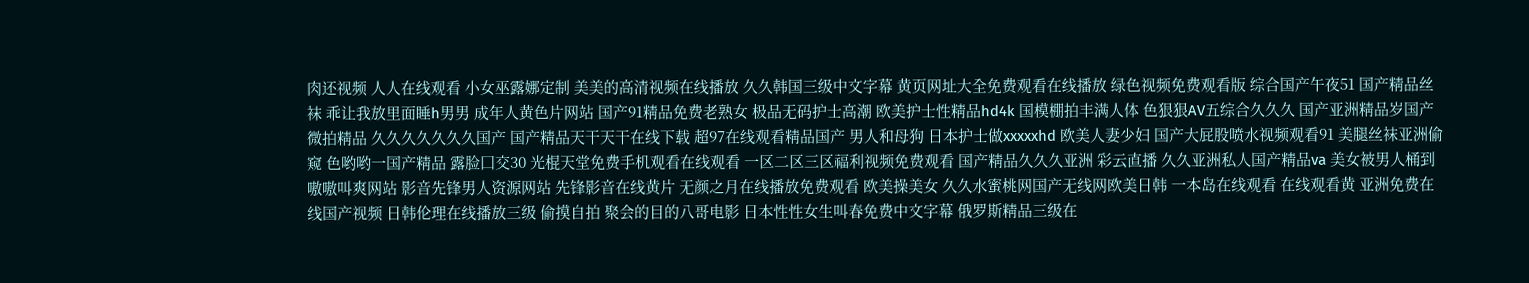肉还视频 人人在线观看 小女巫露娜定制 美美的高清视频在线播放 久久韩国三级中文字幕 黄页网址大全免费观看在线播放 绿色视频免费观看版 综合国产午夜51 国产精品丝袜 乖让我放里面睡h男男 成年人黄色片网站 国产91精品免费老熟女 极品无码护士高潮 欧美护士性精品hd4k 国模棚拍丰满人体 色狠狠AV五综合久久久 国产亚洲精品岁国产微拍精品 久久久久久久久国产 国产精品天干天干在线下载 超97在线观看精品国产 男人和母狗 日本护士做xxxxxhd 欧美人妻少妇 国产大屁股喷水视频观看91 美腿丝袜亚洲偷窥 色哟哟一国产精品 露脸囗交30 光棍天堂免费手机观看在线观看 一区二区三区福利视频免费观看 国产精品久久久亚洲 彩云直播 久久亚洲私人国产精品va 美女被男人桶到嗷嗷叫爽网站 影音先锋男人资源网站 先锋影音在线黄片 无颜之月在线播放免费观看 欧美操美女 久久水蜜桃网国产无线网欧美日韩 一本岛在线观看 在线观看黄 亚洲免费在线国产视频 日韩伦理在线播放三级 偷摸自拍 聚会的目的八哥电影 日本性性女生叫春免费中文字幕 俄罗斯精品三级在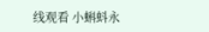线观看 小蝌蚪永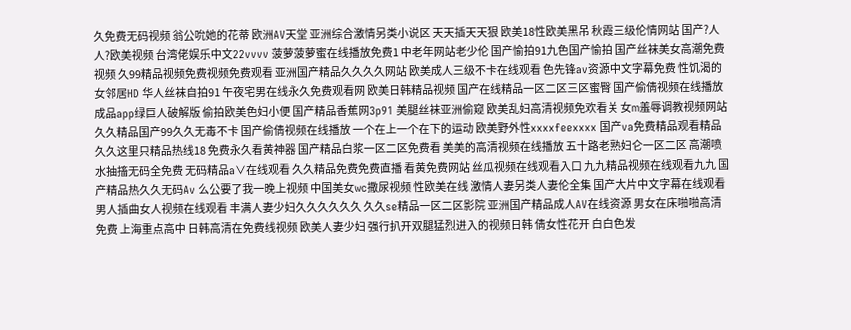久免费无码视频 翁公吮她的花蒂 欧洲AV天堂 亚洲综合激情另类小说区 天天插天天狠 欧美18性欧美黑吊 秋霞三级伦情网站 国产?人人?欧美视频 台湾佬娱乐中文22vvvv 菠萝菠萝蜜在线播放免费1 中老年网站老少伦 国产愉拍91九色国产愉拍 国产丝袜美女高潮免费视频 久99精品视频免费视频免费观看 亚洲国产精品久久久久网站 欧美成人三级不卡在线观看 色先锋av资源中文字幕免费 性饥渴的女邻居HD 华人丝袜自拍91 午夜宅男在线永久免费观看网 欧美日韩精品视频 国产在线精品一区二区三区蜜臀 国产偷倩视频在线播放 成品app绿巨人破解版 偷拍欧美色妇小便 国产精品香蕉网3p91 美腿丝袜亚洲偷窥 欧美乱妇高清视频免欢看关 女m羞辱调教视频网站 久久精品国产99久久无毒不卡 国产偷倩视频在线播放 一个在上一个在下的运动 欧美野外性xxxxfeexxxx 国产va免费精品观看精品 久久这里只精品热线18 免费永久看黄神器 国产精品白浆一区二区免费看 美美的高清视频在线播放 五十路老熟妇仑一区二区 高潮喷水抽搐无码全免费 无码精品a∨在线观看 久久精品免费免费直播 看黄免费网站 丝瓜视频在线观看入口 九九精品视频在线观看九九 国产精品热久久无码Av 么公要了我一晚上视频 中国美女wc撒尿视频 性欧美在线 激情人妻另类人妻伦全集 国产大片中文字幕在线观看 男人插曲女人视频在线观看 丰满人妻少妇久久久久久久 久久se精品一区二区影院 亚洲国产精品成人AV在线资源 男女在床啪啪高清免费 上海重点高中 日韩高清在免费线视频 欧美人妻少妇 强行扒开双腿猛烈进入的视频日韩 倩女性花开 白白色发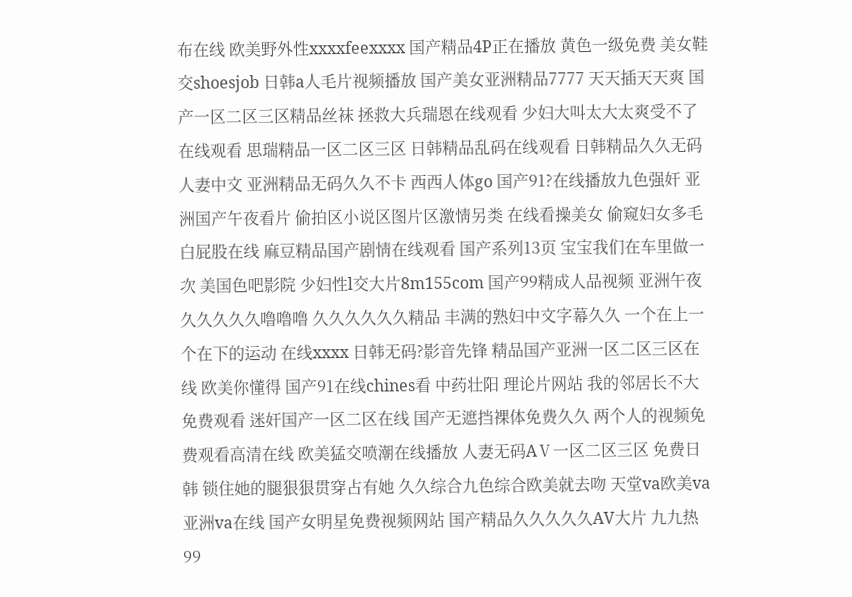布在线 欧美野外性xxxxfeexxxx 国产精品4P正在播放 黄色一级免费 美女鞋交shoesjob 日韩a人毛片视频播放 国产美女亚洲精品7777 天天插天天爽 国产一区二区三区精品丝袜 拯救大兵瑞恩在线观看 少妇大叫太大太爽受不了在线观看 思瑞精品一区二区三区 日韩精品乱码在线观看 日韩精品久久无码人妻中文 亚洲精品无码久久不卡 西西人体go 国产91?在线播放九色强奸 亚洲国产午夜看片 偷拍区小说区图片区激情另类 在线看操美女 偷窥妇女多毛白屁股在线 麻豆精品国产剧情在线观看 国产系列13页 宝宝我们在车里做一次 美国色吧影院 少妇性l交大片8m155com 国产99精成人品视频 亚洲午夜久久久久久噜噜噜 久久久久久久精品 丰满的熟妇中文字幕久久 一个在上一个在下的运动 在线xxxx 日韩无码?影音先锋 精品国产亚洲一区二区三区在线 欧美你懂得 国产91在线chines看 中药壮阳 理论片网站 我的邻居长不大免费观看 迷奸国产一区二区在线 国产无遮挡裸体免费久久 两个人的视频免费观看高清在线 欧美猛交喷潮在线播放 人妻无码AⅤ一区二区三区 免费日韩 锁住她的腿狠狠贯穿占有她 久久综合九色综合欧美就去吻 天堂va欧美va亚洲va在线 国产女明星免费视频网站 国产精品久久久久久AV大片 九九热99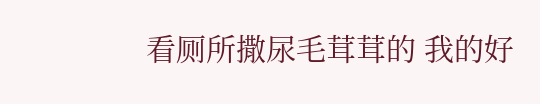看厕所撒尿毛茸茸的 我的好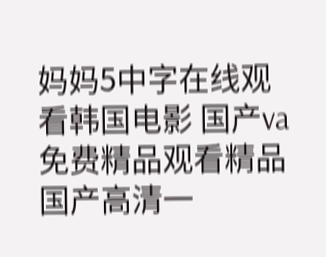妈妈5中字在线观看韩国电影 国产va免费精品观看精品 国产高清一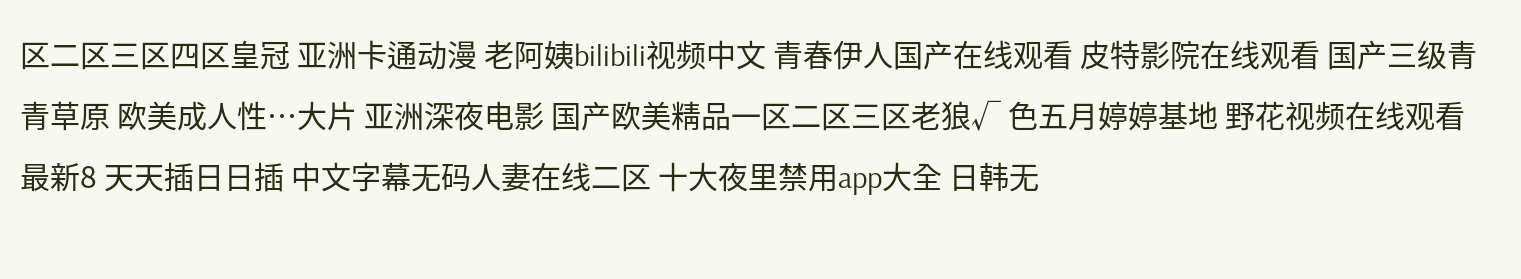区二区三区四区皇冠 亚洲卡通动漫 老阿姨bilibili视频中文 青春伊人国产在线观看 皮特影院在线观看 国产三级青青草原 欧美成人性…大片 亚洲深夜电影 国产欧美精品一区二区三区老狼√ 色五月婷婷基地 野花视频在线观看最新8 天天插日日插 中文字幕无码人妻在线二区 十大夜里禁用app大全 日韩无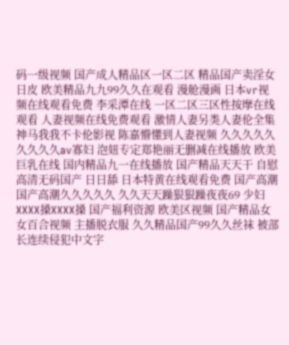码一级视频 国产成人精品区一区二区 精品国产卖淫女日皮 欧美精品九九99久久在观看 漫舱漫画 日本vr视频在线观看免费 李采潭在线 一区二区三区性按摩在线观看 人妻视频在线免费观看 激情人妻另类人妻伦全集 神马我我不卡伦影视 陈嘉懵懂到人妻视频 久久久久久久久久久av寡妇 泡妞专定郑艳丽无删减在线播放 欧美巨乳在线 国内精品九一在线播放 国产精品天天干 自慰高清无码国产 日日舔 日本特黄在线观看免费 国产高潮国产高潮久久久久久 久久天天躁狠狠躁夜夜69 少妇XXXX搡XXXX搡 国产福利资源 欧美区视频 国产精品女女百合视频 主播脱衣服 久久精品国产99久久丝袜 被部长连续侵犯中文字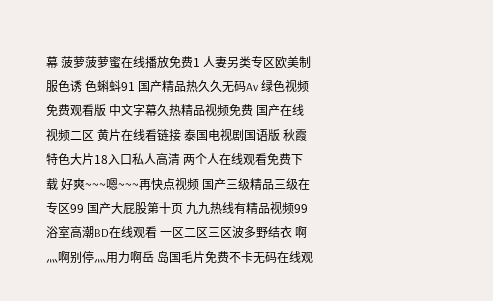幕 菠萝菠萝蜜在线播放免费1 人妻另类专区欧美制服色诱 色蝌蚪91 国产精品热久久无码Av 绿色视频免费观看版 中文字幕久热精品视频免费 国产在线视频二区 黄片在线看链接 泰国电视剧国语版 秋霞特色大片18入口私人高清 两个人在线观看免费下载 好爽~~~嗯~~~再快点视频 国产三级精品三级在专区99 国产大屁股第十页 九九热线有精品视频99 浴室高潮BD在线观看 一区二区三区波多野结衣 啊灬啊别停灬用力啊岳 岛国毛片免费不卡无码在线观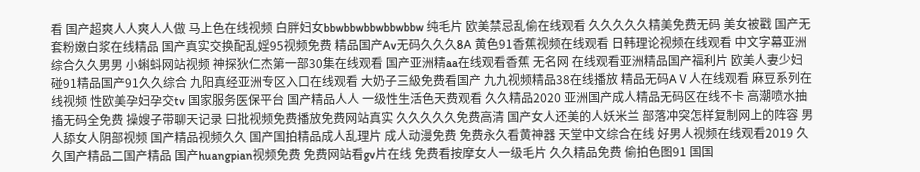看 国产超爽人人爽人人做 马上色在线视频 白胖妇女bbwbbwbbwbbwbbw 纯毛片 欧美禁忌乱偷在线观看 久久久久久精美免费无码 美女被戳 国产无套粉嫩白浆在线精品 国产真实交换配乱婬95视频免费 精品国产Av无码久久久8A 黄色91香蕉视频在线观看 日韩理论视频在线观看 中文字幕亚洲综合久久男男 小蝌蚪网站视频 神探狄仁杰第一部30集在线观看 国产亚洲精aa在线观看香蕉 无名网 在线观看亚洲精品国产福利片 欧美人妻少妇 碰91精品国产91久久综合 九阳真经亚洲专区入口在线观看 大奶子三級免费看国产 九九视频精品38在线播放 精品无码AⅤ人在线观看 麻豆系列在线视频 性欧美孕妇孕交tv 国家服务医保平台 国产精品人人 一级性生活色天费观看 久久精品2020 亚洲国产成人精品无码区在线不卡 高潮喷水抽搐无码全免费 操嫂子带聊天记录 曰批视频免费播放免费网站真实 久久久久久免费高清 国产女人还美的人妖米兰 部落冲突怎样复制网上的阵容 男人舔女人阴部视频 国产精品视频久久 国产国拍精品成人乱理片 成人动漫免费 免费永久看黄神器 天堂中文综合在线 好男人视频在线观看2019 久久国产精品二国产精品 国产huangpian视频免费 免费网站看gv片在线 免费看按摩女人一级毛片 久久精品免费 偷拍色图91 国国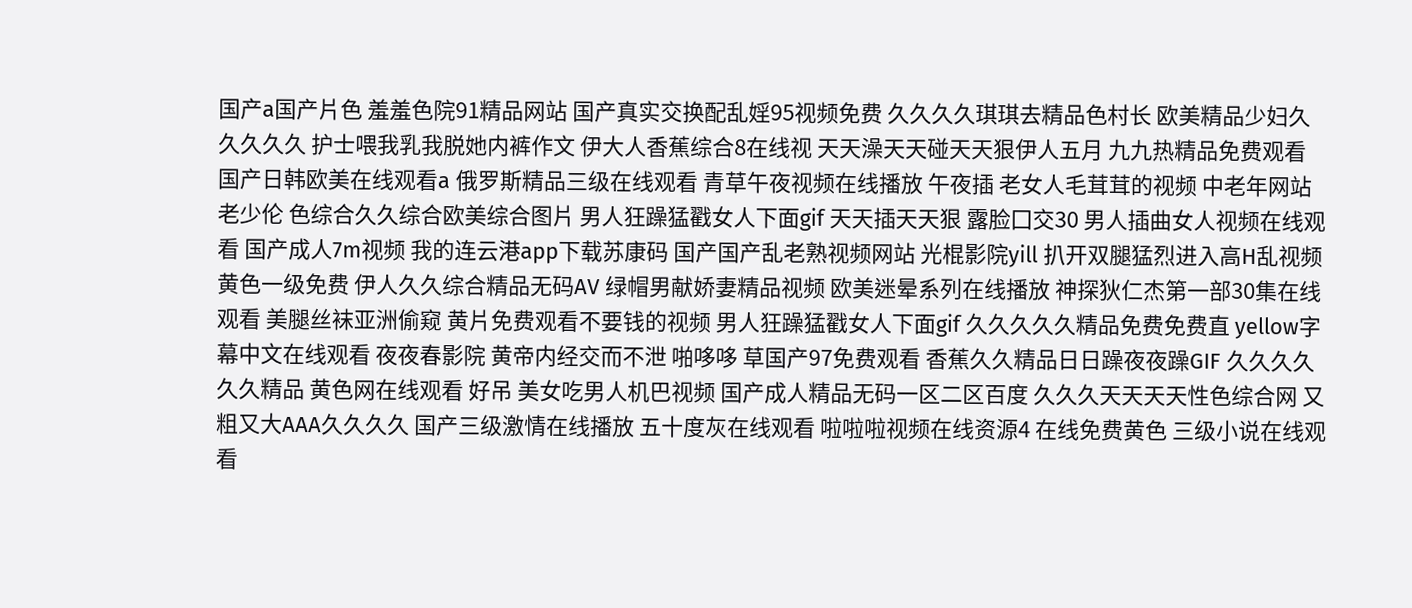国产a国产片色 羞羞色院91精品网站 国产真实交换配乱婬95视频免费 久久久久琪琪去精品色村长 欧美精品少妇久久久久久 护士喂我乳我脱她内裤作文 伊大人香蕉综合8在线视 天天澡天天碰天天狠伊人五月 九九热精品免费观看 国产日韩欧美在线观看a 俄罗斯精品三级在线观看 青草午夜视频在线播放 午夜插 老女人毛茸茸的视频 中老年网站老少伦 色综合久久综合欧美综合图片 男人狂躁猛戳女人下面gif 天天插天天狠 露脸囗交30 男人插曲女人视频在线观看 国产成人7m视频 我的连云港app下载苏康码 国产国产乱老熟视频网站 光棍影院yill 扒开双腿猛烈进入高H乱视频 黄色一级免费 伊人久久综合精品无码AV 绿帽男献娇妻精品视频 欧美迷晕系列在线播放 神探狄仁杰第一部30集在线观看 美腿丝袜亚洲偷窥 黄片免费观看不要钱的视频 男人狂躁猛戳女人下面gif 久久久久久精品免费免费直 yellow字幕中文在线观看 夜夜春影院 黄帝内经交而不泄 啪哆哆 草国产97免费观看 香蕉久久精品日日躁夜夜躁GIF 久久久久久久精品 黄色网在线观看 好吊 美女吃男人机巴视频 国产成人精品无码一区二区百度 久久久天天天天性色综合网 又粗又大AAA久久久久 国产三级激情在线播放 五十度灰在线观看 啦啦啦视频在线资源4 在线免费黄色 三级小说在线观看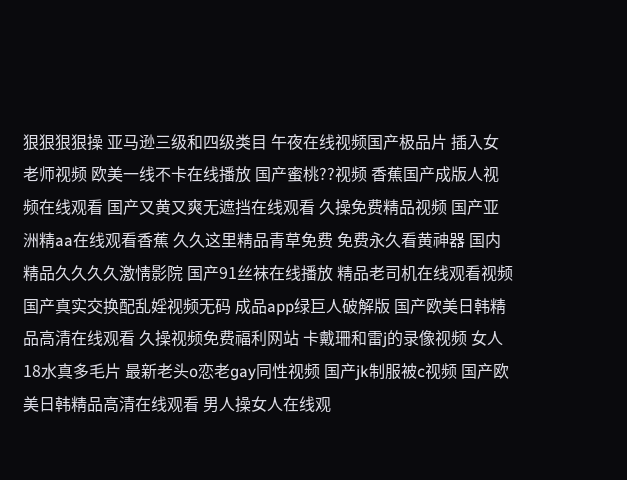狠狠狠狠操 亚马逊三级和四级类目 午夜在线视频国产极品片 插入女老师视频 欧美一线不卡在线播放 国产蜜桃??视频 香蕉国产成版人视频在线观看 国产又黄又爽无遮挡在线观看 久操免费精品视频 国产亚洲精aa在线观看香蕉 久久这里精品青草免费 免费永久看黄神器 国内精品久久久久激情影院 国产91丝袜在线播放 精品老司机在线观看视频 国产真实交换配乱婬视频无码 成品app绿巨人破解版 国产欧美日韩精品高清在线观看 久操视频免费福利网站 卡戴珊和雷j的录像视频 女人18水真多毛片 最新老头o恋老gay同性视频 国产jk制服被c视频 国产欧美日韩精品高清在线观看 男人操女人在线观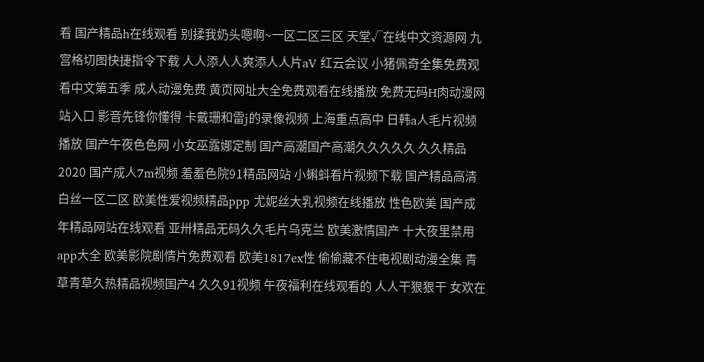看 国产精品h在线观看 别揉我奶头嗯啊~一区二区三区 天堂√在线中文资源网 九宫格切图快捷指令下载 人人添人人爽添人人片aV 红云会议 小猪佩奇全集免费观看中文第五季 成人动漫免费 黄页网址大全免费观看在线播放 免费无码H肉动漫网站入口 影音先锋你懂得 卡戴珊和雷j的录像视频 上海重点高中 日韩a人毛片视频播放 国产午夜色色网 小女巫露娜定制 国产高潮国产高潮久久久久久 久久精品2020 国产成人7m视频 羞羞色院91精品网站 小蝌蚪看片视频下载 国产精品高清白丝一区二区 欧美性爱视频精品ppp 尤妮丝大乳视频在线播放 性色欧美 国产成年精品网站在线观看 亚卅精品无码久久毛片乌克兰 欧美激情国产 十大夜里禁用app大全 欧美影院剧情片免费观看 欧美1817ex性 偷偷藏不住电视剧动漫全集 青草青草久热精品视频国产4 久久91视频 午夜福利在线观看的 人人干狠狠干 女欢在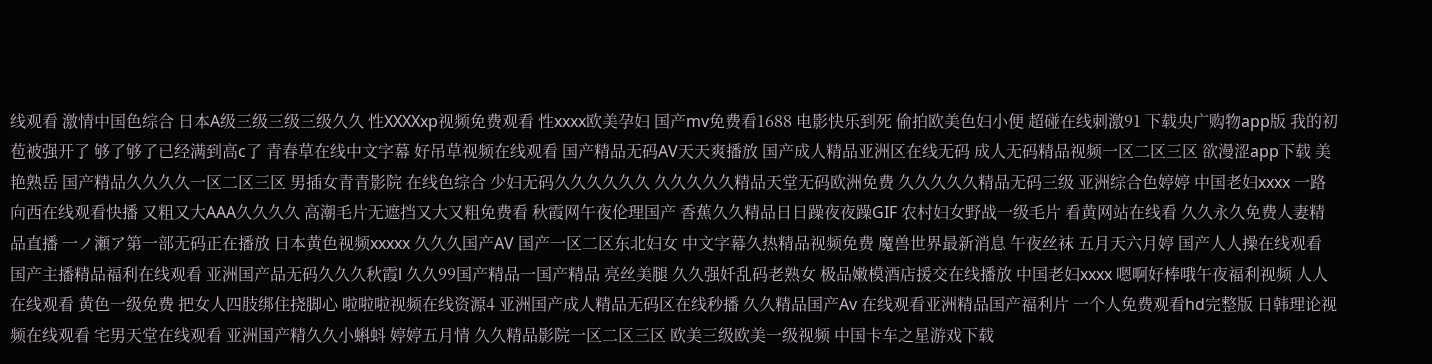线观看 激情中国色综合 日本A级三级三级三级久久 性XXXXxp视频免费观看 性xxxx欧美孕妇 国产mv免费看1688 电影快乐到死 偷拍欧美色妇小便 超碰在线刺激91 下载央广购物app版 我的初苞被强开了 够了够了已经满到高c了 青春草在线中文字幕 好吊草视频在线观看 国产精品无码AV天天爽播放 国产成人精品亚洲区在线无码 成人无码精品视频一区二区三区 欲漫涩app下载 美艳熟岳 国产精品久久久久一区二区三区 男插女青青影院 在线色综合 少妇无码久久久久久久 久久久久久精品天堂无码欧洲免费 久久久久久精品无码三级 亚洲综合色婷婷 中国老妇xxxx 一路向西在线观看快播 又粗又大AAA久久久久 高潮毛片无遮挡又大又粗免费看 秋霞网午夜伦理国产 香蕉久久精品日日躁夜夜躁GIF 农村妇女野战一级毛片 看黄网站在线看 久久永久免费人妻精品直播 一ノ瀬ア第一部无码正在播放 日本黄色视频xxxxx 久久久国产AV 国产一区二区东北妇女 中文字幕久热精品视频免费 魔兽世界最新消息 午夜丝袜 五月天六月婷 国产人人操在线观看 国产主播精品福利在线观看 亚洲国产品无码久久久秋霞l 久久99国产精品一国产精品 亮丝美腿 久久强奷乱码老熟女 极品嫩模酒店援交在线播放 中国老妇xxxx 嗯啊好棒哦午夜福利视频 人人在线观看 黄色一级免费 把女人四肢绑住挠脚心 啦啦啦视频在线资源4 亚洲国产成人精品无码区在线秒播 久久精品国产Av 在线观看亚洲精品国产福利片 一个人免费观看hd完整版 日韩理论视频在线观看 宅男天堂在线观看 亚洲国产精久久小蝌蚪 婷婷五月情 久久精品影院一区二区三区 欧美三级欧美一级视频 中国卡车之星游戏下载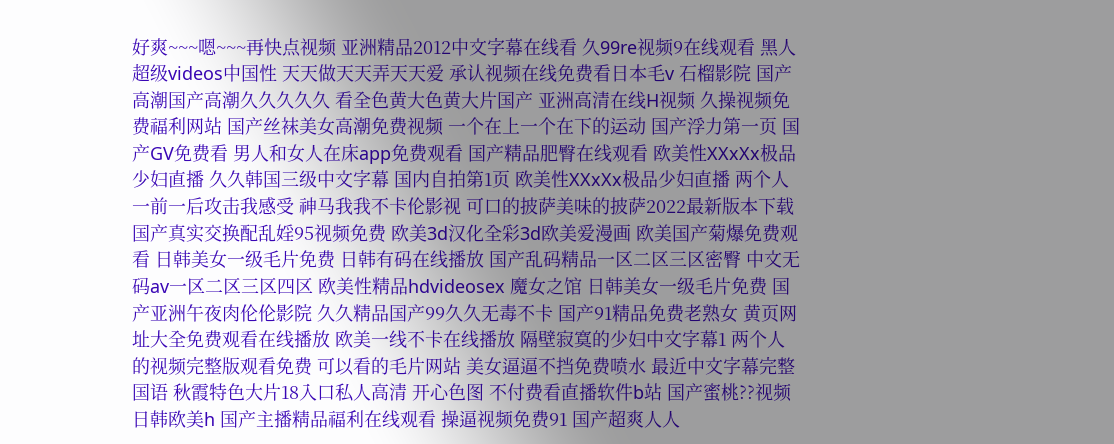好爽~~~嗯~~~再快点视频 亚洲精品2012中文字幕在线看 久99re视频9在线观看 黑人超级videos中国性 天天做天天弄天天爱 承认视频在线免费看日本毛v 石榴影院 国产高潮国产高潮久久久久久 看全色黄大色黄大片国产 亚洲高清在线H视频 久操视频免费福利网站 国产丝袜美女高潮免费视频 一个在上一个在下的运动 国产浮力第一页 国产GV免费看 男人和女人在床app免费观看 国产精品肥臀在线观看 欧美性XXxXx极品少妇直播 久久韩国三级中文字幕 国内自拍第1页 欧美性XXxXx极品少妇直播 两个人一前一后攻击我感受 神马我我不卡伦影视 可口的披萨美味的披萨2022最新版本下载 国产真实交换配乱婬95视频免费 欧美3d汉化全彩3d欧美爱漫画 欧美国产菊爆免费观看 日韩美女一级毛片免费 日韩有码在线播放 国产乱码精品一区二区三区密臀 中文无码av一区二区三区四区 欧美性精品hdvideosex 魔女之馆 日韩美女一级毛片免费 国产亚洲午夜肉伦伦影院 久久精品国产99久久无毒不卡 国产91精品免费老熟女 黄页网址大全免费观看在线播放 欧美一线不卡在线播放 隔壁寂寞的少妇中文字幕1 两个人的视频完整版观看免费 可以看的毛片网站 美女逼逼不挡免费喷水 最近中文字幕完整国语 秋霞特色大片18入口私人高清 开心色图 不付费看直播软件b站 国产蜜桃??视频 日韩欧美h 国产主播精品福利在线观看 操逼视频免费91 国产超爽人人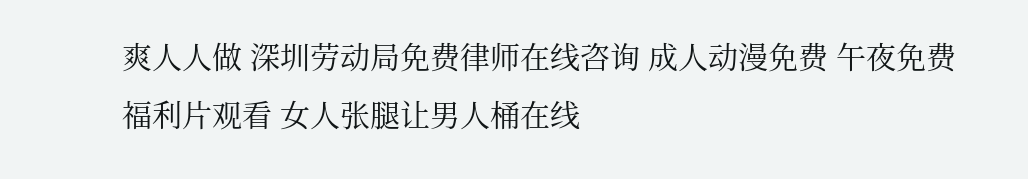爽人人做 深圳劳动局免费律师在线咨询 成人动漫免费 午夜免费福利片观看 女人张腿让男人桶在线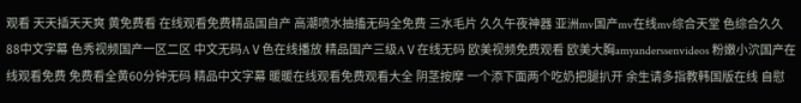观看 天天插天天爽 黄免费看 在线观看免费精品国自产 高潮喷水抽搐无码全免费 三水毛片 久久午夜神器 亚洲mv国产mv在线mv综合天堂 色综合久久88中文字幕 色秀视频国产一区二区 中文无码AⅤ色在线播放 精品国产三级AⅤ在线无码 欧美视频免费观看 欧美大胸amyanderssenvideos 粉嫩小泬国产在线观看免费 免费看全黄60分钟无码 精品中文字幕 暖暖在线观看免费观看大全 阴茎按摩 一个添下面两个吃奶把腿扒开 余生请多指教韩国版在线 自慰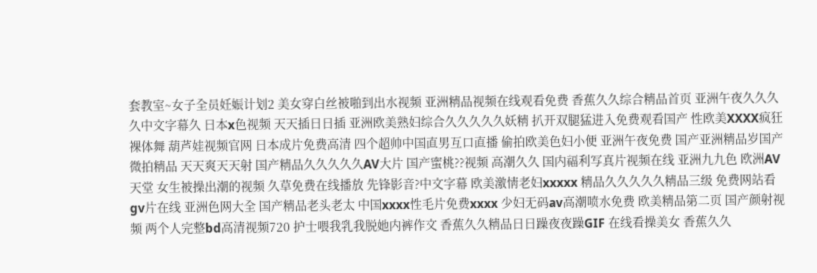套教室~女子全员妊娠计划2 美女穿白丝被啪到出水视频 亚洲精品视频在线观看免费 香蕉久久综合精品首页 亚洲午夜久久久久中文字幕久 日本x色视频 天天插日日插 亚洲欧美熟妇综合久久久久久妖精 扒开双腿猛进入免费观看国产 性欧美XXXX疯狂裸体舞 葫芦娃视频官网 日本成片免费高清 四个超帅中国直男互口直播 偷拍欧美色妇小便 亚洲午夜免费 国产亚洲精品岁国产微拍精品 天天爽天天射 国产精品久久久久久AV大片 国产蜜桃??视频 高潮久久 国内福利写真片视频在线 亚洲九九色 欧洲AV天堂 女生被操出潮的视频 久草免费在线播放 先锋影音?中文字幕 欧美激情老妇xxxxx 精品久久久久久精品三级 免费网站看gv片在线 亚洲色网大全 国产精品老头老太 中国xxxx性毛片免费xxxx 少妇无码av高潮喷水免费 欧美精品第二页 国产颜射视频 两个人完整bd高清视频720 护士喂我乳我脱她内裤作文 香蕉久久精品日日躁夜夜躁GIF 在线看操美女 香蕉久久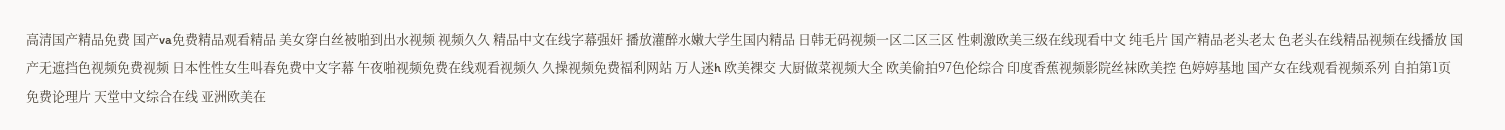高清国产精品免费 国产va免费精品观看精品 美女穿白丝被啪到出水视频 视频久久 精品中文在线字幕强奸 播放灌醉水嫩大学生国内精品 日韩无码视频一区二区三区 性刺激欧美三级在线现看中文 纯毛片 国产精品老头老太 色老头在线精品视频在线播放 国产无遮挡色视频免费视频 日本性性女生叫春免费中文字幕 午夜啪视频免费在线观看视频久 久操视频免费福利网站 万人迷h 欧美裸交 大厨做菜视频大全 欧美偷拍97色伦综合 印度香蕉视频影院丝袜欧美控 色婷婷基地 国产女在线观看视频系列 自拍第1页 免费论理片 天堂中文综合在线 亚洲欧美在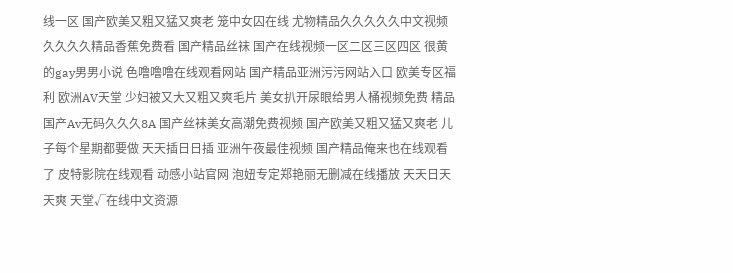线一区 国产欧美又粗又猛又爽老 笼中女囚在线 尤物精品久久久久久中文视频 久久久久精品香蕉免费看 国产精品丝袜 国产在线视频一区二区三区四区 很黄的gay男男小说 色噜噜噜在线观看网站 国产精品亚洲污污网站入口 欧美专区福利 欧洲AV天堂 少妇被又大又粗又爽毛片 美女扒开尿眼给男人桶视频免费 精品国产Av无码久久久8A 国产丝袜美女高潮免费视频 国产欧美又粗又猛又爽老 儿子每个星期都要做 天天插日日插 亚洲午夜最佳视频 国产精品俺来也在线观看了 皮特影院在线观看 动感小站官网 泡妞专定郑艳丽无删减在线播放 天天日天天爽 天堂√在线中文资源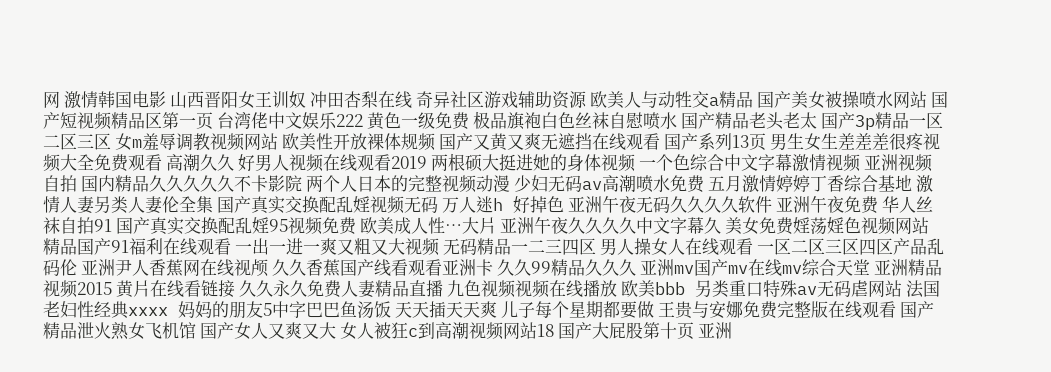网 激情韩国电影 山西晋阳女王训奴 冲田杏梨在线 奇异社区游戏辅助资源 欧美人与动牲交a精品 国产美女被操喷水网站 国产短视频精品区第一页 台湾佬中文娱乐222 黄色一级免费 极品旗袍白色丝袜自慰喷水 国产精品老头老太 国产3p精品一区二区三区 女m羞辱调教视频网站 欧美性开放裸体规频 国产又黄又爽无遮挡在线观看 国产系列13页 男生女生差差差很疼视频大全免费观看 高潮久久 好男人视频在线观看2019 两根硕大挺进她的身体视频 一个色综合中文字幕激情视频 亚洲视频自拍 国内精品久久久久久不卡影院 两个人日本的完整视频动漫 少妇无码av高潮喷水免费 五月激情婷婷丁香综合基地 激情人妻另类人妻伦全集 国产真实交换配乱婬视频无码 万人迷h 好掉色 亚洲午夜无码久久久久软件 亚洲午夜免费 华人丝袜自拍91 国产真实交换配乱婬95视频免费 欧美成人性…大片 亚洲午夜久久久久中文字幕久 美女免费婬荡婬色视频网站 精品国产91福利在线观看 一出一进一爽又粗又大视频 无码精品一二三四区 男人操女人在线观看 一区二区三区四区产品乱码伦 亚洲尹人香蕉网在线视颅 久久香蕉国产线看观看亚洲卡 久久99精品久久久 亚洲mv国产mv在线mv综合天堂 亚洲精品视频2015 黄片在线看链接 久久永久免费人妻精品直播 九色视频视频在线播放 欧美bbb 另类重口特殊av无码虐网站 法国老妇性经典xxxx 妈妈的朋友5中字巴巴鱼汤饭 天天插天天爽 儿子每个星期都要做 王贵与安娜免费完整版在线观看 国产精品泄火熟女飞机馆 国产女人又爽又大 女人被狂c到高潮视频网站18 国产大屁股第十页 亚洲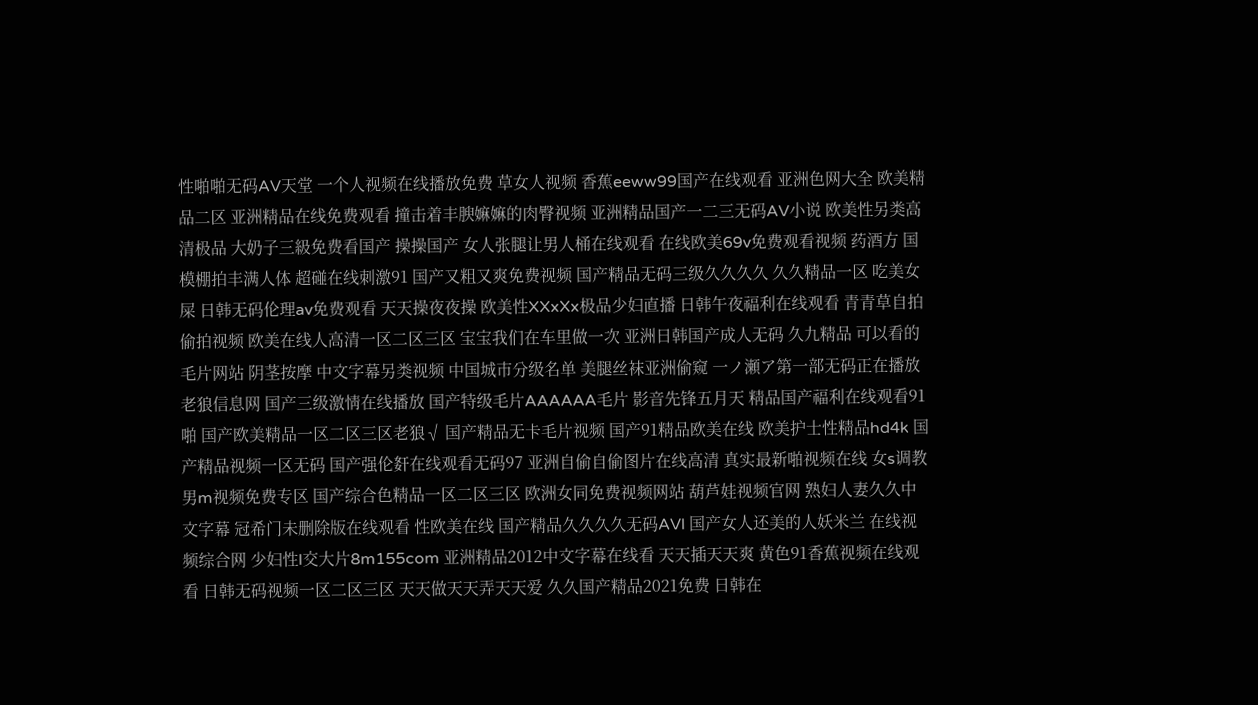性啪啪无码AV天堂 一个人视频在线播放免费 草女人视频 香蕉eeww99国产在线观看 亚洲色网大全 欧美精品二区 亚洲精品在线免费观看 撞击着丰腴嫲嫲的肉臀视频 亚洲精品国产一二三无码AV小说 欧美性另类高清极品 大奶子三級免费看国产 操操国产 女人张腿让男人桶在线观看 在线欧美69v免费观看视频 药酒方 国模棚拍丰满人体 超碰在线刺激91 国产又粗又爽免费视频 国产精品无码三级久久久久 久久精品一区 吃美女屎 日韩无码伦理av免费观看 天天操夜夜操 欧美性XXxXx极品少妇直播 日韩午夜福利在线观看 青青草自拍偷拍视频 欧美在线人高清一区二区三区 宝宝我们在车里做一次 亚洲日韩国产成人无码 久九精品 可以看的毛片网站 阴茎按摩 中文字幕另类视频 中国城市分级名单 美腿丝袜亚洲偷窥 一ノ瀬ア第一部无码正在播放 老狼信息网 国产三级激情在线播放 国产特级毛片AAAAAA毛片 影音先锋五月天 精品国产福利在线观看91啪 国产欧美精品一区二区三区老狼√ 国产精品无卡毛片视频 国产91精品欧美在线 欧美护士性精品hd4k 国产精品视频一区无码 国产强伦姧在线观看无码97 亚洲自偷自偷图片在线高清 真实最新啪视频在线 女s调教男m视频免费专区 国产综合色精品一区二区三区 欧洲女同免费视频网站 葫芦娃视频官网 熟妇人妻久久中文字幕 冠希门未删除版在线观看 性欧美在线 国产精品久久久久无码AVl 国产女人还美的人妖米兰 在线视频综合网 少妇性l交大片8m155com 亚洲精品2012中文字幕在线看 天天插天天爽 黄色91香蕉视频在线观看 日韩无码视频一区二区三区 天天做天天弄天天爱 久久国产精品2021免费 日韩在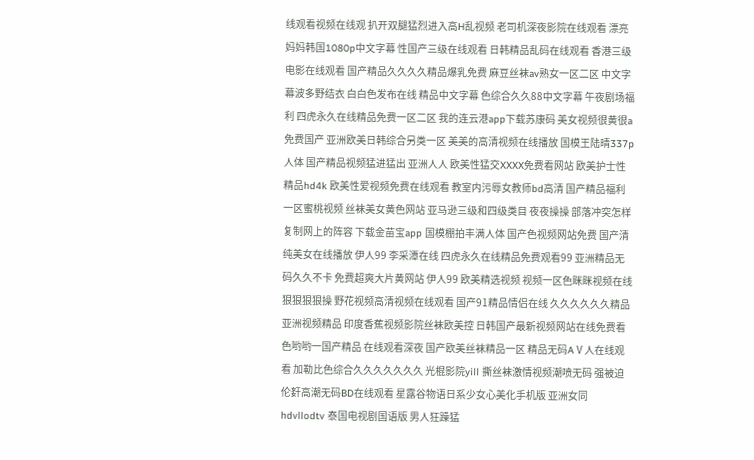线观看视频在线观 扒开双腿猛烈进入高H乱视频 老司机深夜影院在线观看 漂亮妈妈韩国1080p中文字幕 性国产三级在线观看 日韩精品乱码在线观看 香港三级电影在线观看 国产精品久久久久精品爆乳免费 麻豆丝袜av熟女一区二区 中文字幕波多野结衣 白白色发布在线 精品中文字幕 色综合久久88中文字幕 午夜剧场福利 四虎永久在线精品免费一区二区 我的连云港app下载苏康码 美女视频很黄很a免费国产 亚洲欧美日韩综合另类一区 美美的高清视频在线播放 国模王陆晴337p人体 国产精品视频猛进猛出 亚洲人人 欧美性猛交XXXX免费看网站 欧美护士性精品hd4k 欧美性爱视频免费在线观看 教室内污辱女教师bd高清 国产精品福利一区蜜桃视频 丝袜美女黄色网站 亚马逊三级和四级类目 夜夜操操 部落冲突怎样复制网上的阵容 下载金苗宝app 国模棚拍丰满人体 国产色视频网站免费 国产清纯美女在线播放 伊人99 李采潭在线 四虎永久在线精品免费观看99 亚洲精品无码久久不卡 免费超爽大片黄网站 伊人99 欧美精选视频 视频一区色眯眯视频在线 狠狠狠狠操 野花视频高清视频在线观看 国产91精品情侣在线 久久久久久久精品 亚洲视频精品 印度香蕉视频影院丝袜欧美控 日韩国产最新视频网站在线免费看 色哟哟一国产精品 在线观看深夜 国产欧美丝袜精品一区 精品无码AⅤ人在线观看 加勒比色综合久久久久久久久 光棍影院yill 撕丝袜激情视频潮喷无码 强被迫伦姧高潮无码BD在线观看 星露谷物语日系少女心美化手机版 亚洲女同hdvllodtv 泰国电视剧国语版 男人狂躁猛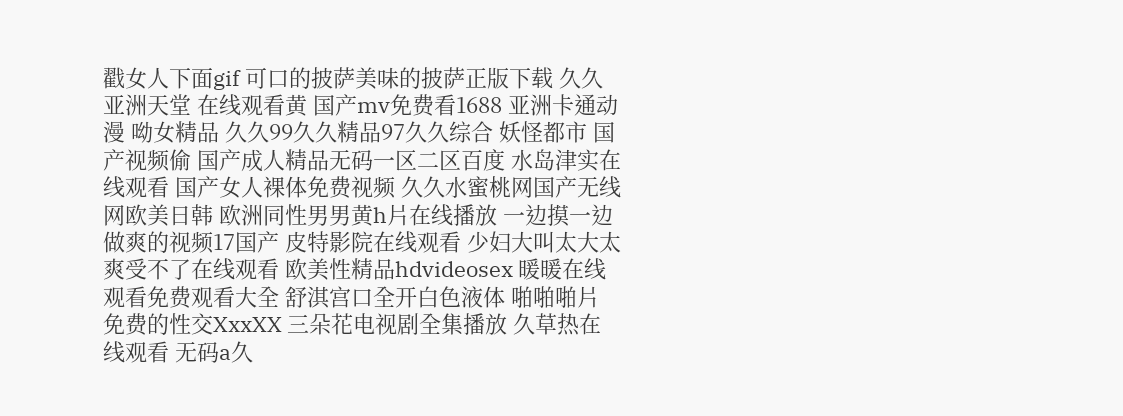戳女人下面gif 可口的披萨美味的披萨正版下载 久久亚洲天堂 在线观看黄 国产mv免费看1688 亚洲卡通动漫 呦女精品 久久99久久精品97久久综合 妖怪都市 国产视频偷 国产成人精品无码一区二区百度 水岛津实在线观看 国产女人裸体免费视频 久久水蜜桃网国产无线网欧美日韩 欧洲同性男男黄h片在线播放 一边摸一边做爽的视频17国产 皮特影院在线观看 少妇大叫太大太爽受不了在线观看 欧美性精品hdvideosex 暖暖在线观看免费观看大全 舒淇宫口全开白色液体 啪啪啪片 免费的性交XxxXX 三朵花电视剧全集播放 久草热在线观看 无码a久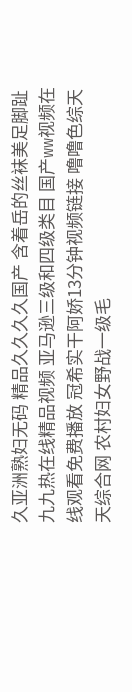久亚洲熟妇无码 精品久久久久国产 含着岳的丝袜美足脚趾 九九热在线精品视频 亚马逊三级和四级类目 国产ww视频在线观看免费播放 冠希实干阿娇13分钟视频链接 噜噜色综天天综合网 农村妇女野战一级毛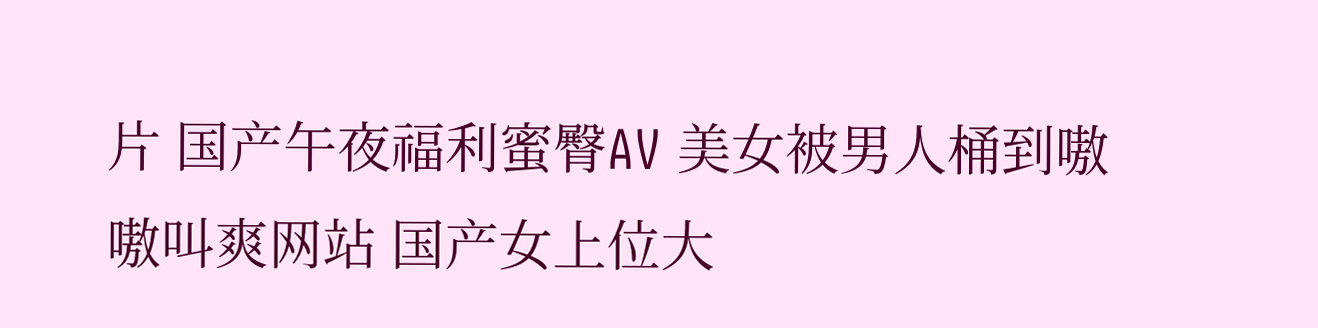片 国产午夜福利蜜臀AV 美女被男人桶到嗷嗷叫爽网站 国产女上位大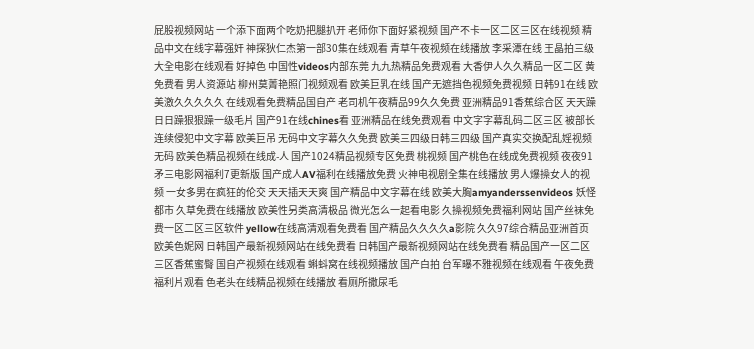屁股视频网站 一个添下面两个吃奶把腿扒开 老师你下面好紧视频 国产不卡一区二区三区在线视频 精品中文在线字幕强奸 神探狄仁杰第一部30集在线观看 青草午夜视频在线播放 李采潭在线 王晶拍三级大全电影在线观看 好掉色 中国性videos内部东莞 九九热精品免费观看 大香伊人久久精品一区二区 黄免费看 男人资源站 柳州莫菁艳照门视频观看 欧美巨乳在线 国产无遮挡色视频免费视频 日韩91在线 欧美激久久久久久 在线观看免费精品国自产 老司机午夜精品99久久免费 亚洲精品91香蕉综合区 天天躁日日躁狠狠躁一级毛片 国产91在线chines看 亚洲精品在线免费观看 中文字字幕乱码二区三区 被部长连续侵犯中文字幕 欧美巨吊 无码中文字幕久久免费 欧美三四级日韩三四级 国产真实交换配乱婬视频无码 欧美色精品视频在线成-人 国产1024精品视频专区免费 桃视频 国产桃色在线成免费视频 夜夜91 矛三电影网福利7更新版 国产成人AV福利在线播放免费 火神电视剧全集在线播放 男人爆操女人的视频 一女多男在疯狂的伦交 天天插天天爽 国产精品中文字幕在线 欧美大胸amyanderssenvideos 妖怪都市 久草免费在线播放 欧美性另类高清极品 微光怎么一起看电影 久操视频免费福利网站 国产丝袜免费一区二区三区软件 yellow在线高清观看免费看 国产精品久久久久a影院 久久97综合精品亚洲首页 欧美色妮网 日韩国产最新视频网站在线免费看 日韩国产最新视频网站在线免费看 精品国产一区二区三区香蕉蜜臀 国自产视频在线观看 蝌蚪窝在线视频播放 国产白拍 台军曝不雅视频在线观看 午夜免费福利片观看 色老头在线精品视频在线播放 看厕所撒尿毛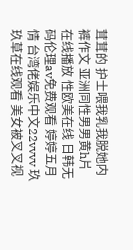茸茸的 护士喂我乳我脱她内裤作文 亚洲同性男男黄h片在线播放 性欧美在线 日韩无码伦理av免费观看 婷婷五月情 台湾佬娱乐中文22vvvv 玖玖草在线观看 美女被叉叉视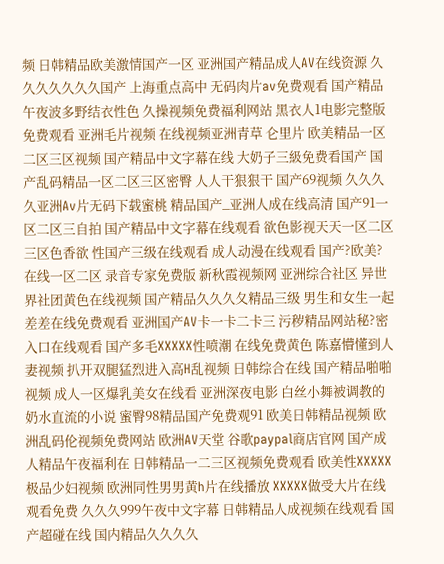频 日韩精品欧美激情国产一区 亚洲国产精品成人AV在线资源 久久久久久久久国产 上海重点高中 无码肉片av免费观看 国产精品午夜波多野结衣性色 久操视频免费福利网站 黑衣人1电影完整版免费观看 亚洲毛片视频 在线视频亚洲青草 仑里片 欧美精品一区二区三区视频 国产精品中文字幕在线 大奶子三級免费看国产 国产乱码精品一区二区三区密臀 人人干狠狠干 国产69视频 久久久久亚洲Av片无码下载蜜桃 精品国产_亚洲人成在线高清 国产91一区二区三自拍 国产精品中文字幕在线观看 欲色影视天天一区二区三区色香欲 性国产三级在线观看 成人动漫在线观看 国产?欧美?在线一区二区 录音专家免费版 新秋霞视频网 亚洲综合社区 异世界社团黄色在线视频 国产精品久久久夂精品三级 男生和女生一起差差在线免费观看 亚洲国产AV卡一卡二卡三 污秽精品网站秘?密入口在线观看 国产多毛XXXXX性喷潮 在线免费黄色 陈嘉懵懂到人妻视频 扒开双腿猛烈进入高H乱视频 日韩综合在线 国产精品啪啪视频 成人一区爆乳美女在线看 亚洲深夜电影 白丝小舞被调教的奶水直流的小说 蜜臀98精品国产免费观91 欧美日韩精品视频 欧洲乱码伦视频免费网站 欧洲AV天堂 谷歌paypal商店官网 国产成人精品午夜福利在 日韩精品一二三区视频免费观看 欧美性XXXXX极品少妇视频 欧洲同性男男黄h片在线播放 XXXXX做受大片在线观看免费 久久久999午夜中文字幕 日韩精品人成视频在线观看 国产超碰在线 国内精品久久久久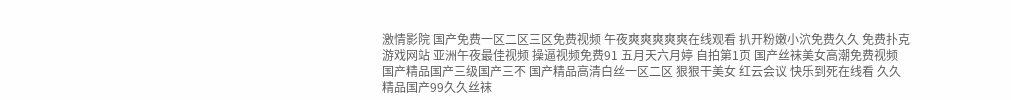激情影院 国产免费一区二区三区免费视频 午夜爽爽爽爽爽在线观看 扒开粉嫩小泬免费久久 免费扑克游戏网站 亚洲午夜最佳视频 操逼视频免费91 五月天六月婷 自拍第1页 国产丝袜美女高潮免费视频 国产精品国产三级国产三不 国产精品高清白丝一区二区 狠狠干美女 红云会议 快乐到死在线看 久久精品国产99久久丝袜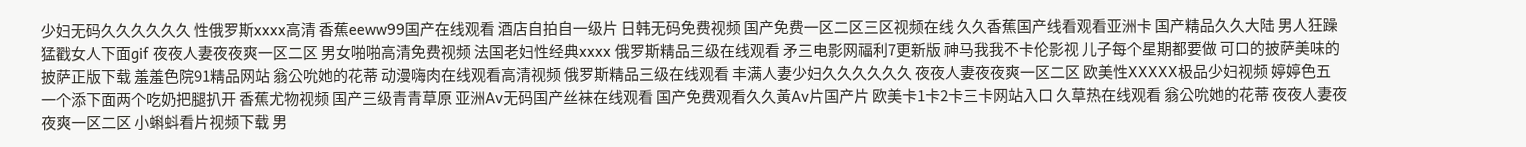少妇无码久久久久久久 性俄罗斯xxxx高清 香蕉eeww99国产在线观看 酒店自拍自一级片 日韩无码免费视频 国产免费一区二区三区视频在线 久久香蕉国产线看观看亚洲卡 国产精品久久大陆 男人狂躁猛戳女人下面gif 夜夜人妻夜夜爽一区二区 男女啪啪高清免费视频 法国老妇性经典xxxx 俄罗斯精品三级在线观看 矛三电影网福利7更新版 神马我我不卡伦影视 儿子每个星期都要做 可口的披萨美味的披萨正版下载 羞羞色院91精品网站 翁公吮她的花蒂 动漫嗨肉在线观看高清视频 俄罗斯精品三级在线观看 丰满人妻少妇久久久久久久 夜夜人妻夜夜爽一区二区 欧美性XXXXX极品少妇视频 婷婷色五 一个添下面两个吃奶把腿扒开 香蕉尤物视频 国产三级青青草原 亚洲Av无码国产丝袜在线观看 国产免费观看久久黃Av片国产片 欧美卡1卡2卡三卡网站入口 久草热在线观看 翁公吮她的花蒂 夜夜人妻夜夜爽一区二区 小蝌蚪看片视频下载 男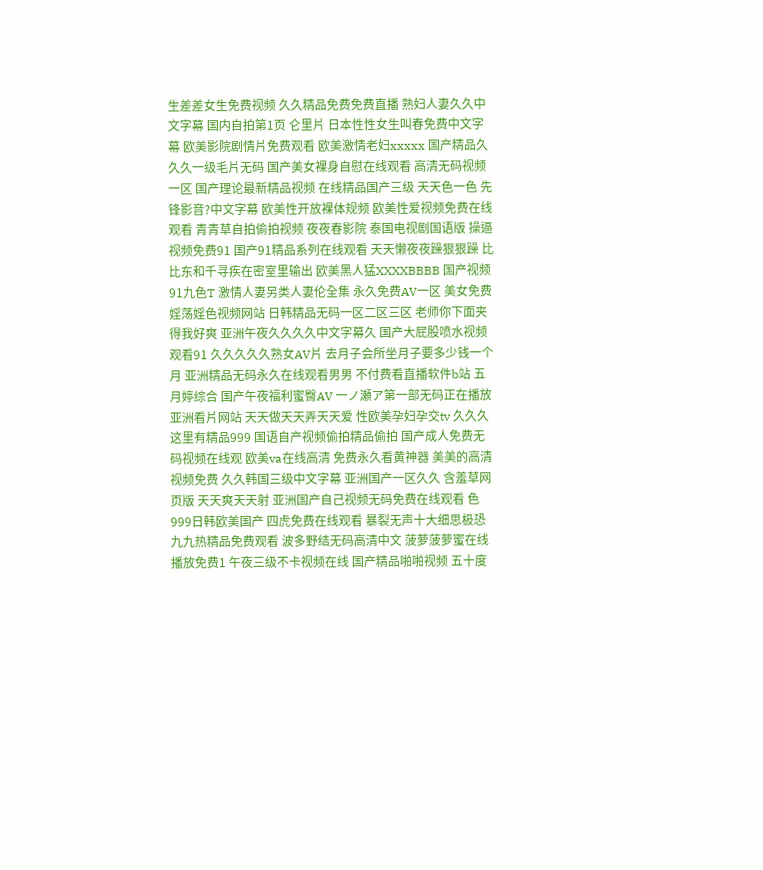生差差女生免费视频 久久精品免费免费直播 熟妇人妻久久中文字幕 国内自拍第1页 仑里片 日本性性女生叫春免费中文字幕 欧美影院剧情片免费观看 欧美激情老妇xxxxx 国产精品久久久一级毛片无码 国产美女裸身自慰在线观看 高清无码视频一区 国产理论最新精品视频 在线精品国产三级 天天色一色 先锋影音?中文字幕 欧美性开放裸体规频 欧美性爱视频免费在线观看 青青草自拍偷拍视频 夜夜春影院 泰国电视剧国语版 操逼视频免费91 国产91精品系列在线观看 天天懒夜夜躁狠狠躁 比比东和千寻疾在密室里输出 欧美黑人猛XXXXBBBB 国产视频91九色T 激情人妻另类人妻伦全集 永久免费AV一区 美女免费婬荡婬色视频网站 日韩精品无码一区二区三区 老师你下面夹得我好爽 亚洲午夜久久久久中文字幕久 国产大屁股喷水视频观看91 久久久久久熟女AV片 去月子会所坐月子要多少钱一个月 亚洲精品无码永久在线观看男男 不付费看直播软件b站 五月婷综合 国产午夜福利蜜臀AV 一ノ瀬ア第一部无码正在播放 亚洲看片网站 天天做天天弄天天爱 性欧美孕妇孕交tv 久久久这里有精品999 国语自产视频偷拍精品偷拍 国产成人免费无码视频在线观 欧美va在线高清 免费永久看黄神器 美美的高清视频免费 久久韩国三级中文字幕 亚洲国产一区久久 含羞草网页版 天天爽天天射 亚洲国产自己视频无码免费在线观看 色999日韩欧美国产 四虎免费在线观看 暴裂无声十大细思极恐 九九热精品免费观看 波多野结无码高清中文 菠萝菠萝蜜在线播放免费1 午夜三级不卡视频在线 国产精品啪啪视频 五十度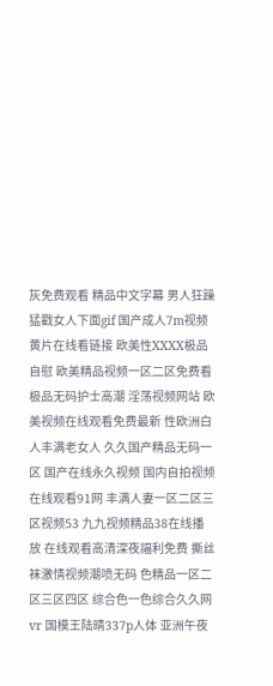灰免费观看 精品中文字幕 男人狂躁猛戳女人下面gif 国产成人7m视频 黄片在线看链接 欧美性XXXX极品自慰 欧美精品视频一区二区免费看 极品无码护士高潮 淫荡视频网站 欧美视频在线观看免费最新 性欧洲白人丰满老女人 久久国产精品无码一区 国产在线永久视频 国内自拍视频在线观看91网 丰满人妻一区二区三区视频53 九九视频精品38在线播放 在线观看高清深夜福利免费 撕丝袜激情视频潮喷无码 色精品一区二区三区四区 综合色一色综合久久网vr 国模王陆晴337p人体 亚洲午夜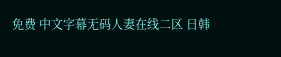免费 中文字幕无码人妻在线二区 日韩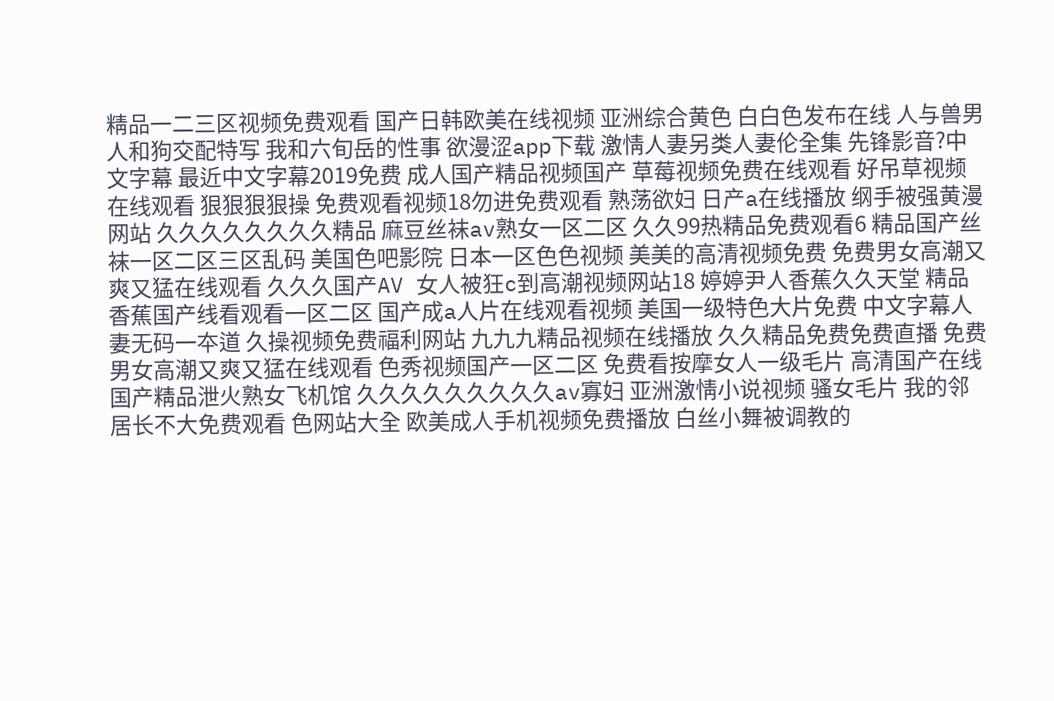精品一二三区视频免费观看 国产日韩欧美在线视频 亚洲综合黄色 白白色发布在线 人与兽男人和狗交配特写 我和六旬岳的性事 欲漫涩app下载 激情人妻另类人妻伦全集 先锋影音?中文字幕 最近中文字幕2019免费 成人国产精品视频国产 草莓视频免费在线观看 好吊草视频在线观看 狠狠狠狠操 免费观看视频18勿进免费观看 熟荡欲妇 日产a在线播放 纲手被强黄漫网站 久久久久久久久久精品 麻豆丝袜av熟女一区二区 久久99热精品免费观看6 精品国产丝袜一区二区三区乱码 美国色吧影院 日本一区色色视频 美美的高清视频免费 免费男女高潮又爽又猛在线观看 久久久国产AV 女人被狂c到高潮视频网站18 婷婷尹人香蕉久久天堂 精品香蕉国产线看观看一区二区 国产成a人片在线观看视频 美国一级特色大片免费 中文字幕人妻无码一夲道 久操视频免费福利网站 九九九精品视频在线播放 久久精品免费免费直播 免费男女高潮又爽又猛在线观看 色秀视频国产一区二区 免费看按摩女人一级毛片 高清国产在线 国产精品泄火熟女飞机馆 久久久久久久久久久av寡妇 亚洲激情小说视频 骚女毛片 我的邻居长不大免费观看 色网站大全 欧美成人手机视频免费播放 白丝小舞被调教的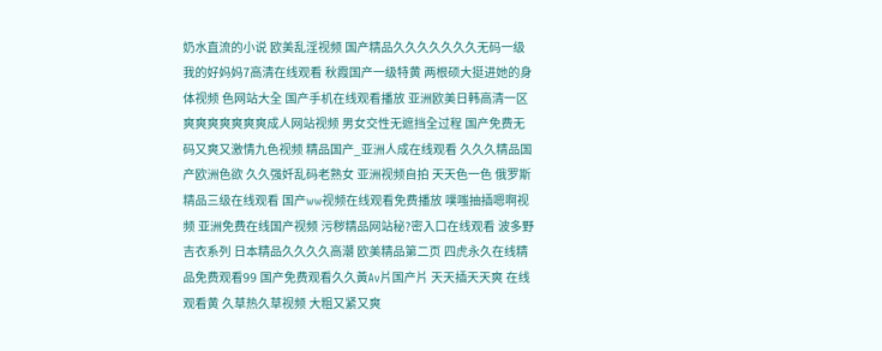奶水直流的小说 欧美乱淫视频 国产精品久久久久久久久无码一级 我的好妈妈7高清在线观看 秋霞国产一级特黄 两根硕大挺进她的身体视频 色网站大全 国产手机在线观看播放 亚洲欧美日韩高清一区 爽爽爽爽爽爽爽成人网站视频 男女交性无遮挡全过程 国产免费无码又爽又激情九色视频 精品国产_亚洲人成在线观看 久久久精品国产欧洲色欲 久久强奷乱码老熟女 亚洲视频自拍 天天色一色 俄罗斯精品三级在线观看 国产ww视频在线观看免费播放 噗嗤抽插嗯啊视频 亚洲免费在线国产视频 污秽精品网站秘?密入口在线观看 波多野吉衣系列 日本精品久久久久高潮 欧美精品第二页 四虎永久在线精品免费观看99 国产免费观看久久黃Av片国产片 天天插天天爽 在线观看黄 久草热久草视频 大粗又紧又爽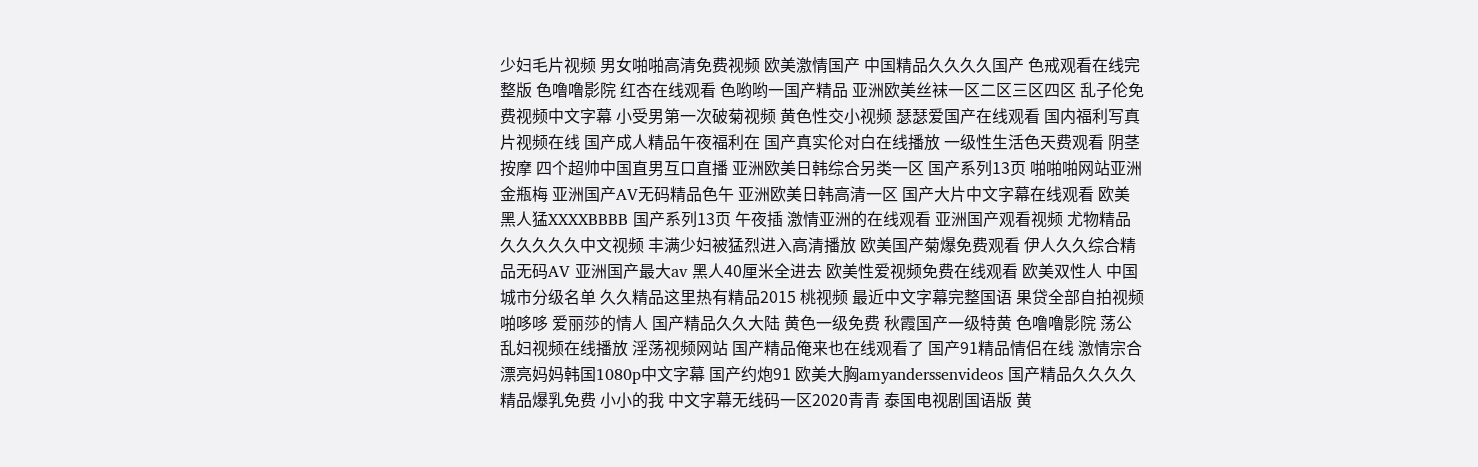少妇毛片视频 男女啪啪高清免费视频 欧美激情国产 中国精品久久久久国产 色戒观看在线完整版 色噜噜影院 红杏在线观看 色哟哟一国产精品 亚洲欧美丝袜一区二区三区四区 乱子伦免费视频中文字幕 小受男第一次破菊视频 黄色性交小视频 瑟瑟爱国产在线观看 国内福利写真片视频在线 国产成人精品午夜福利在 国产真实伦对白在线播放 一级性生活色天费观看 阴茎按摩 四个超帅中国直男互口直播 亚洲欧美日韩综合另类一区 国产系列13页 啪啪啪网站亚洲金瓶梅 亚洲国产AV无码精品色午 亚洲欧美日韩高清一区 国产大片中文字幕在线观看 欧美黑人猛XXXXBBBB 国产系列13页 午夜插 激情亚洲的在线观看 亚洲国产观看视频 尤物精品久久久久久中文视频 丰满少妇被猛烈进入高清播放 欧美国产菊爆免费观看 伊人久久综合精品无码AV 亚洲国产最大av 黑人40厘米全进去 欧美性爱视频免费在线观看 欧美双性人 中国城市分级名单 久久精品这里热有精品2015 桃视频 最近中文字幕完整国语 果贷全部自拍视频 啪哆哆 爱丽莎的情人 国产精品久久大陆 黄色一级免费 秋霞国产一级特黄 色噜噜影院 荡公乱妇视频在线播放 淫荡视频网站 国产精品俺来也在线观看了 国产91精品情侣在线 激情宗合 漂亮妈妈韩国1080p中文字幕 国产约炮91 欧美大胸amyanderssenvideos 国产精品久久久久精品爆乳免费 小小的我 中文字幕无线码一区2020青青 泰国电视剧国语版 黄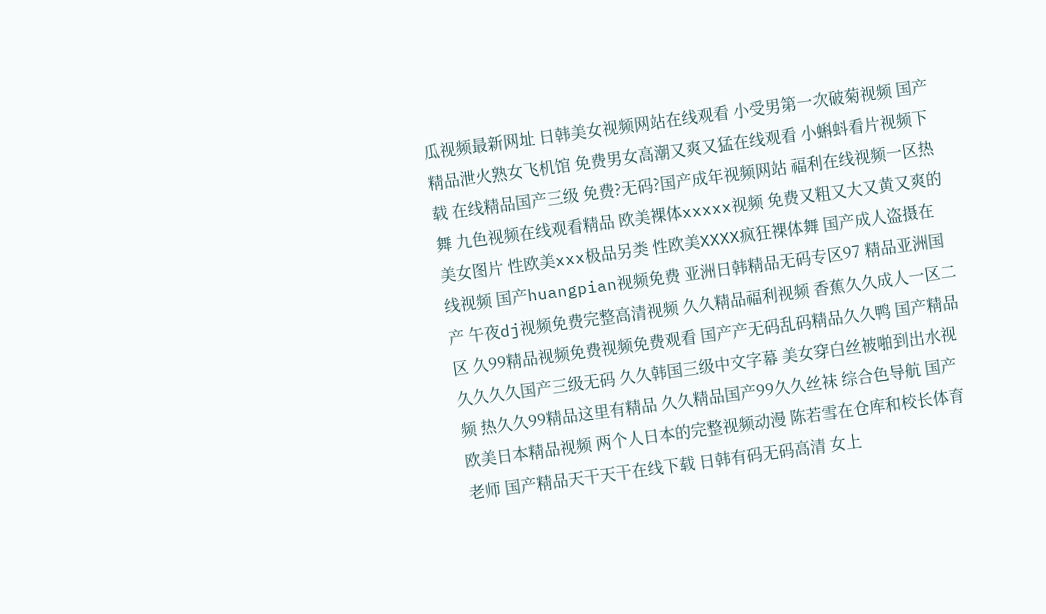瓜视频最新网址 日韩美女视频网站在线观看 小受男第一次破菊视频 国产精品泄火熟女飞机馆 免费男女高潮又爽又猛在线观看 小蝌蚪看片视频下载 在线精品国产三级 免费?无码?国产成年视频网站 福利在线视频一区热舞 九色视频在线观看精品 欧美裸体xxxxx视频 免费又粗又大又黄又爽的美女图片 性欧美xxx极品另类 性欧美XXXX疯狂裸体舞 国产成人盗摄在线视频 国产huangpian视频免费 亚洲日韩精品无码专区97 精品亚洲国产 午夜dj视频免费完整高清视频 久久精品福利视频 香蕉久久成人一区二区 久99精品视频免费视频免费观看 国产产无码乱码精品久久鸭 国产精品久久久久国产三级无码 久久韩国三级中文字幕 美女穿白丝被啪到出水视频 热久久99精品这里有精品 久久精品国产99久久丝袜 综合色导航 国产欧美日本精品视频 两个人日本的完整视频动漫 陈若雪在仓库和校长体育老师 国产精品天干天干在线下载 日韩有码无码高清 女上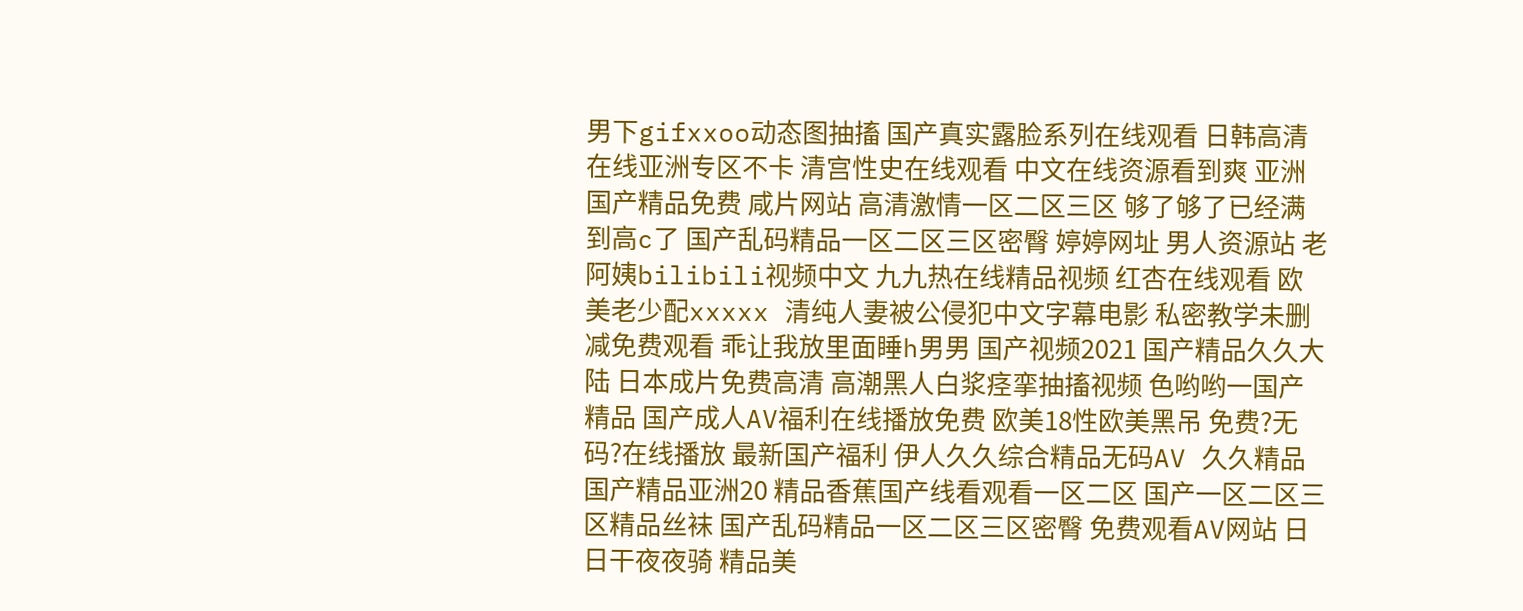男下gifxxoo动态图抽搐 国产真实露脸系列在线观看 日韩高清在线亚洲专区不卡 清宫性史在线观看 中文在线资源看到爽 亚洲国产精品免费 咸片网站 高清激情一区二区三区 够了够了已经满到高c了 国产乱码精品一区二区三区密臀 婷婷网址 男人资源站 老阿姨bilibili视频中文 九九热在线精品视频 红杏在线观看 欧美老少配xxxxx 清纯人妻被公侵犯中文字幕电影 私密教学未删减免费观看 乖让我放里面睡h男男 国产视频2021 国产精品久久大陆 日本成片免费高清 高潮黑人白浆痉挛抽搐视频 色哟哟一国产精品 国产成人AV福利在线播放免费 欧美18性欧美黑吊 免费?无码?在线播放 最新国产福利 伊人久久综合精品无码AV 久久精品国产精品亚洲20 精品香蕉国产线看观看一区二区 国产一区二区三区精品丝袜 国产乱码精品一区二区三区密臀 免费观看AV网站 日日干夜夜骑 精品美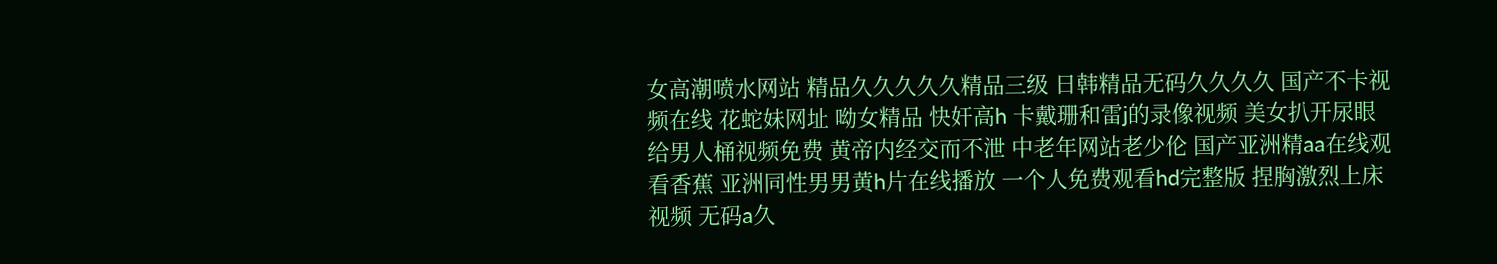女高潮喷水网站 精品久久久久久精品三级 日韩精品无码久久久久 国产不卡视频在线 花蛇妹网址 呦女精品 快奸高h 卡戴珊和雷j的录像视频 美女扒开尿眼给男人桶视频免费 黄帝内经交而不泄 中老年网站老少伦 国产亚洲精aa在线观看香蕉 亚洲同性男男黄h片在线播放 一个人免费观看hd完整版 捏胸激烈上床视频 无码a久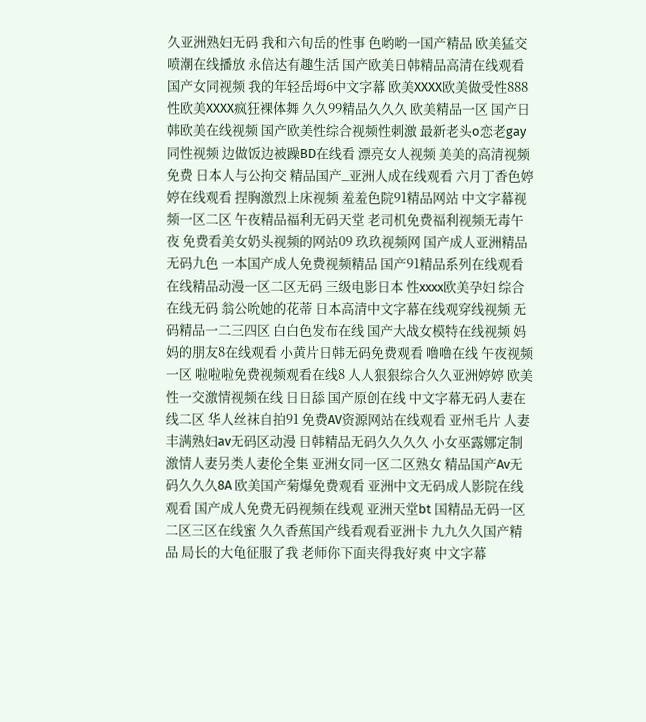久亚洲熟妇无码 我和六旬岳的性事 色哟哟一国产精品 欧美猛交喷潮在线播放 永倍达有趣生活 国产欧美日韩精品高清在线观看 国产女同视频 我的年轻岳坶6中文字幕 欧美XXXX欧美做受性888 性欧美XXXX疯狂裸体舞 久久99精品久久久 欧美精品一区 国产日韩欧美在线视频 国产欧美性综合视频性刺激 最新老头o恋老gay同性视频 边做饭边被躁BD在线看 漂亮女人视频 美美的高清视频免费 日本人与公拘交 精品国产_亚洲人成在线观看 六月丁香色婷婷在线观看 捏胸激烈上床视频 羞羞色院91精品网站 中文字幕视频一区二区 午夜精品福利无码天堂 老司机免费福利视频无毒午夜 免费看美女奶头视频的网站09 玖玖视频网 国产成人亚洲精品无码九色 一本国产成人免费视频精品 国产91精品系列在线观看 在线精品动漫一区二区无码 三级电影日本 性xxxx欧美孕妇 综合在线无码 翁公吮她的花蒂 日本高清中文字幕在线观穿线视频 无码精品一二三四区 白白色发布在线 国产大战女模特在线视频 妈妈的朋友8在线观看 小黄片日韩无码免费观看 噜噜在线 午夜视频一区 啦啦啦免费视频观看在线8 人人狠狠综合久久亚洲婷婷 欧美性一交激情视频在线 日日舔 国产原创在线 中文字幕无码人妻在线二区 华人丝袜自拍91 免费AV资源网站在线观看 亚州毛片 人妻丰满熟妇av无码区动漫 日韩精品无码久久久久 小女巫露娜定制 激情人妻另类人妻伦全集 亚洲女同一区二区熟女 精品国产Av无码久久久8A 欧美国产菊爆免费观看 亚洲中文无码成人影院在线观看 国产成人免费无码视频在线观 亚洲天堂bt 国精品无码一区二区三区在线蜜 久久香蕉国产线看观看亚洲卡 九九久久国产精品 局长的大龟征服了我 老师你下面夹得我好爽 中文字幕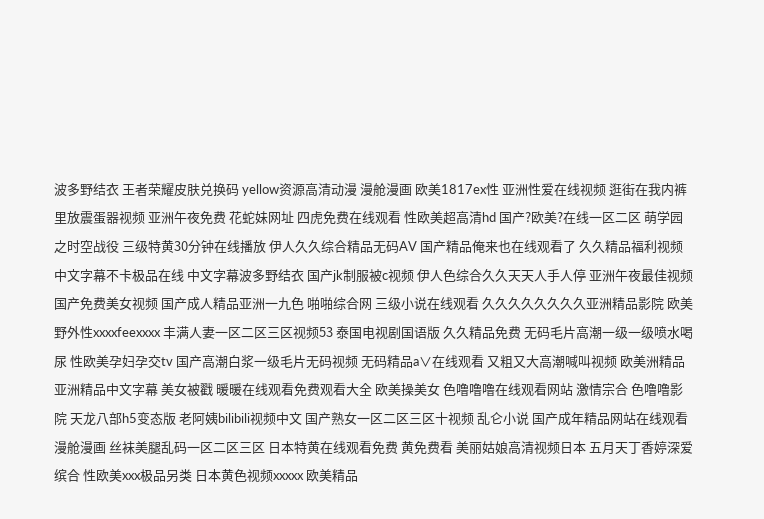波多野结衣 王者荣耀皮肤兑换码 yellow资源高清动漫 漫舱漫画 欧美1817ex性 亚洲性爱在线视频 逛街在我内裤里放震蛋器视频 亚洲午夜免费 花蛇妹网址 四虎免费在线观看 性欧美超高清hd 国产?欧美?在线一区二区 萌学园之时空战役 三级特黄30分钟在线播放 伊人久久综合精品无码AV 国产精品俺来也在线观看了 久久精品福利视频 中文字幕不卡极品在线 中文字幕波多野结衣 国产jk制服被c视频 伊人色综合久久天天人手人停 亚洲午夜最佳视频 国产免费美女视频 国产成人精品亚洲一九色 啪啪综合网 三级小说在线观看 久久久久久久久久亚洲精品影院 欧美野外性xxxxfeexxxx 丰满人妻一区二区三区视频53 泰国电视剧国语版 久久精品免费 无码毛片高潮一级一级喷水喝尿 性欧美孕妇孕交tv 国产高潮白浆一级毛片无码视频 无码精品a∨在线观看 又粗又大高潮喊叫视频 欧美洲精品亚洲精品中文字幕 美女被戳 暖暖在线观看免费观看大全 欧美操美女 色噜噜噜在线观看网站 激情宗合 色噜噜影院 天龙八部h5变态版 老阿姨bilibili视频中文 国产熟女一区二区三区十视频 乱仑小说 国产成年精品网站在线观看 漫舱漫画 丝袜美腿乱码一区二区三区 日本特黄在线观看免费 黄免费看 美丽姑娘高清视频日本 五月天丁香婷深爱缤合 性欧美xxx极品另类 日本黄色视频xxxxx 欧美精品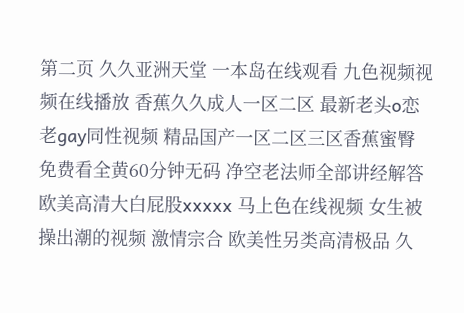第二页 久久亚洲天堂 一本岛在线观看 九色视频视频在线播放 香蕉久久成人一区二区 最新老头o恋老gay同性视频 精品国产一区二区三区香蕉蜜臀 免费看全黄60分钟无码 净空老法师全部讲经解答 欧美高清大白屁股xxxxx 马上色在线视频 女生被操出潮的视频 激情宗合 欧美性另类高清极品 久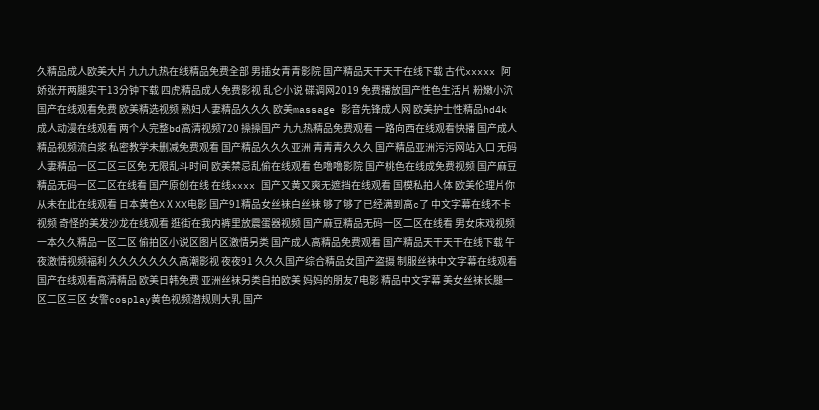久精品成人欧美大片 九九九热在线精品免费全部 男插女青青影院 国产精品天干天干在线下载 古代xxxxx 阿娇张开两腿实干13分钟下载 四虎精品成人免费影视 乱仑小说 碟调网2019 免费播放国产性色生活片 粉嫩小泬国产在线观看免费 欧美精选视频 熟妇人妻精品久久久 欧美massage 影音先锋成人网 欧美护士性精品hd4k 成人动漫在线观看 两个人完整bd高清视频720 操操国产 九九热精品免费观看 一路向西在线观看快播 国产成人精品视频流白浆 私密教学未删减免费观看 国产精品久久久亚洲 青青青久久久 国产精品亚洲污污网站入口 无码人妻精品一区二区三区免 无限乱斗时间 欧美禁忌乱偷在线观看 色噜噜影院 国产桃色在线成免费视频 国产麻豆精品无码一区二区在线看 国产原创在线 在线xxxx 国产又黄又爽无遮挡在线观看 国模私拍人体 欧美伦理片你从未在此在线观看 日本黄色XⅩXX电影 国产91精品女丝袜白丝袜 够了够了已经满到高c了 中文字幕在线不卡视频 奇怪的美发沙龙在线观看 逛街在我内裤里放震蛋器视频 国产麻豆精品无码一区二区在线看 男女床戏视频 一本久久精品一区二区 偷拍区小说区图片区激情另类 国产成人高精品免费观看 国产精品天干天干在线下载 午夜激情视频福利 久久久久久久久高潮影视 夜夜91 久久久国产综合精品女国产盗摄 制服丝袜中文字幕在线观看 国产在线观看高清精品 欧美日韩免费 亚洲丝袜另类自拍欧美 妈妈的朋友7电影 精品中文字幕 美女丝袜长腿一区二区三区 女警cosplay黄色视频潜规则大乳 国产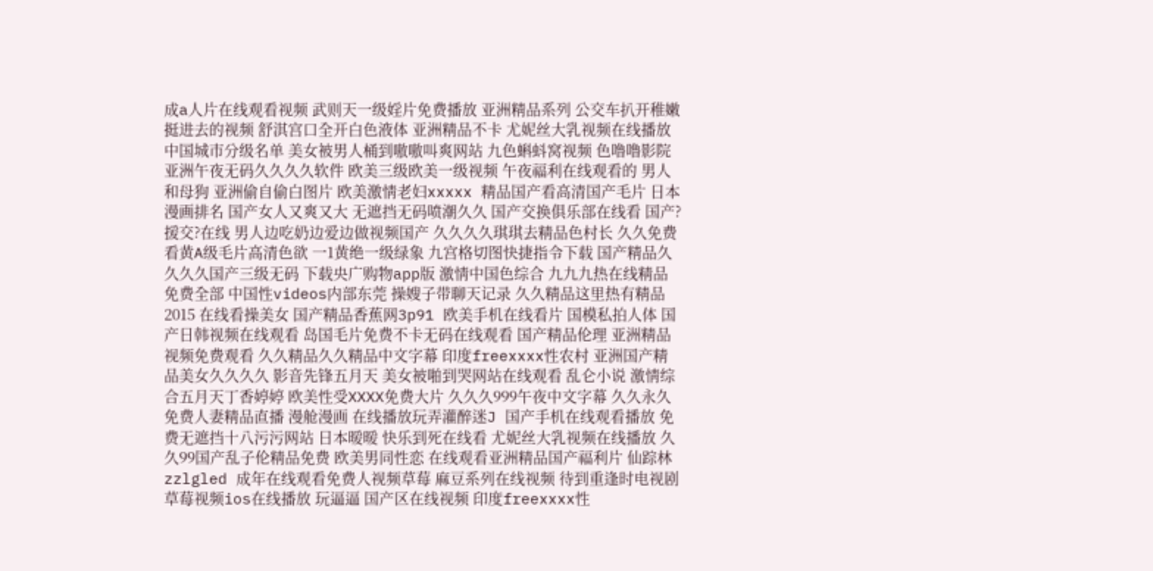成a人片在线观看视频 武则天一级婬片免费播放 亚洲精品系列 公交车扒开稚嫩挺进去的视频 舒淇宫口全开白色液体 亚洲精品不卡 尤妮丝大乳视频在线播放 中国城市分级名单 美女被男人桶到嗷嗷叫爽网站 九色蝌蚪窝视频 色噜噜影院 亚洲午夜无码久久久久软件 欧美三级欧美一级视频 午夜福利在线观看的 男人和母狗 亚洲偷自偷白图片 欧美激情老妇xxxxx 精品国产看高清国产毛片 日本漫画排名 国产女人又爽又大 无遮挡无码喷潮久久 国产交换俱乐部在线看 国产?援交?在线 男人边吃奶边爱边做视频国产 久久久久琪琪去精品色村长 久久免费看黄A级毛片高清色欲 一1黄绝一级绿象 九宫格切图快捷指令下载 国产精品久久久久国产三级无码 下载央广购物app版 激情中国色综合 九九九热在线精品免费全部 中国性videos内部东莞 操嫂子带聊天记录 久久精品这里热有精品2015 在线看操美女 国产精品香蕉网3p91 欧美手机在线看片 国模私拍人体 国产日韩视频在线观看 岛国毛片免费不卡无码在线观看 国产精品伦理 亚洲精品视频免费观看 久久精品久久精品中文字幕 印度freexxxx性农村 亚洲国产精品美女久久久久 影音先锋五月天 美女被啪到哭网站在线观看 乱仑小说 激情综合五月天丁香婷婷 欧美性受XXXX免费大片 久久久999午夜中文字幕 久久永久免费人妻精品直播 漫舱漫画 在线播放玩弄灌醉迷J 国产手机在线观看播放 免费无遮挡十八污污网站 日本暖暖 快乐到死在线看 尤妮丝大乳视频在线播放 久久99国产乱子伦精品免费 欧美男同性恋 在线观看亚洲精品国产福利片 仙踪林zzlgled 成年在线观看免费人视频草莓 麻豆系列在线视频 待到重逢时电视剧 草莓视频ios在线播放 玩逼逼 国产区在线视频 印度freexxxx性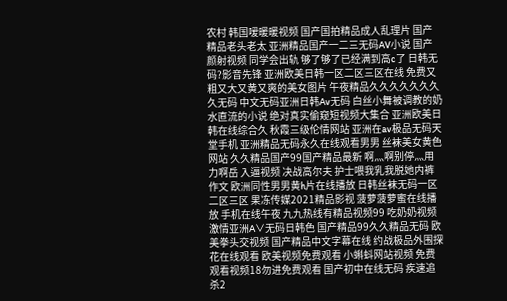农村 韩国嗳暖暖视频 国产国拍精品成人乱理片 国产精品老头老太 亚洲精品国产一二三无码AV小说 国产颜射视频 同学会出轨 够了够了已经满到高c了 日韩无码?影音先锋 亚洲欧美日韩一区二区三区在线 免费又粗又大又黄又爽的美女图片 午夜精品久久久久久久久久无码 中文无码亚洲日韩Av无码 白丝小舞被调教的奶水直流的小说 绝对真实偷窥短视频大集合 亚洲欧美日韩在线综合久 秋霞三级伦情网站 亚洲在av极品无码天堂手机 亚洲精品无码永久在线观看男男 丝袜美女黄色网站 久久精品国产99国产精品最新 啊灬啊别停灬用力啊岳 入逼视频 决战高尔夫 护士喂我乳我脱她内裤作文 欧洲同性男男黄h片在线播放 日韩丝袜无码一区二区三区 果冻传媒2021精品影视 菠萝菠萝蜜在线播放 手机在线午夜 九九热线有精品视频99 吃奶奶视频 激情亚洲A∨无码日韩色 国产精品99久久精品无码 欧美拳头交视频 国产精品中文字幕在线 约战极品外围探花在线观看 欧美视频免费观看 小蝌蚪网站视频 免费观看视频18勿进免费观看 国产初中在线无码 疾速追杀2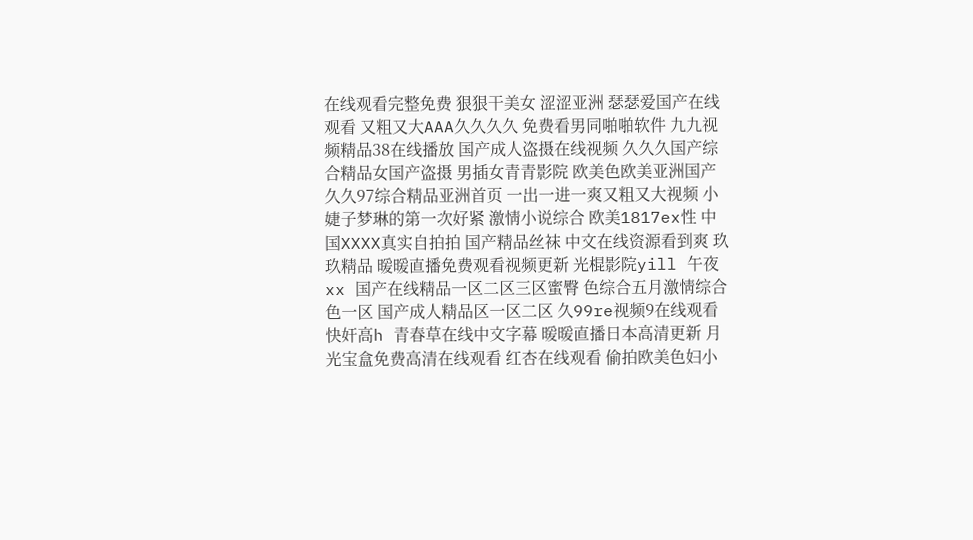在线观看完整免费 狠狠干美女 涩涩亚洲 瑟瑟爱国产在线观看 又粗又大AAA久久久久 免费看男同啪啪软件 九九视频精品38在线播放 国产成人盗摄在线视频 久久久国产综合精品女国产盗摄 男插女青青影院 欧美色欧美亚洲国产 久久97综合精品亚洲首页 一出一进一爽又粗又大视频 小婕子梦琳的第一次好紧 激情小说综合 欧美1817ex性 中国XXXX真实自拍拍 国产精品丝袜 中文在线资源看到爽 玖玖精品 暖暖直播免费观看视频更新 光棍影院yill 午夜xx 国产在线精品一区二区三区蜜臀 色综合五月激情综合色一区 国产成人精品区一区二区 久99re视频9在线观看 快奸高h 青春草在线中文字幕 暖暖直播日本高清更新 月光宝盒免费高清在线观看 红杏在线观看 偷拍欧美色妇小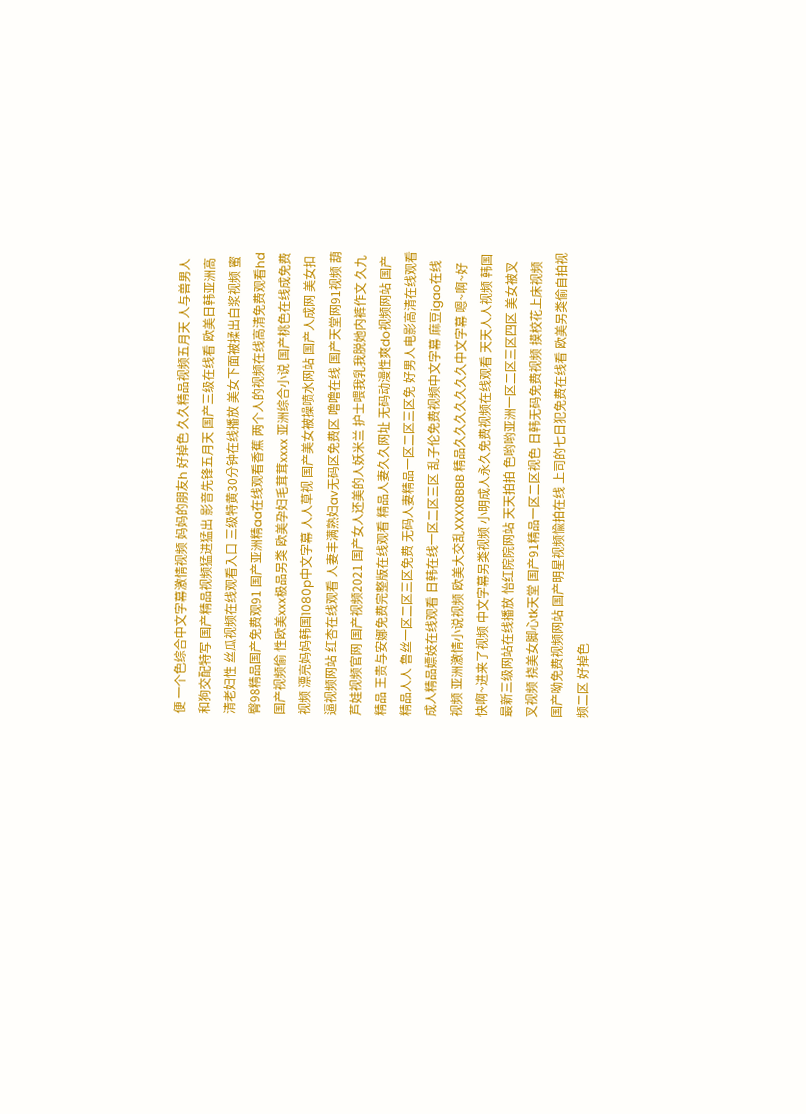便 一个色综合中文字幕激情视频 妈妈的朋友h 好掉色 久久精品视频五月天 人与兽男人和狗交配特写 国产精品视频猛进猛出 影音先锋五月天 国产三级在线看 欧美日韩亚洲高清老妇性 丝瓜视频在线观看入口 三级特黄30分钟在线播放 美女下面被揉出白浆视频 蜜臀98精品国产免费观91 国产亚洲精aa在线观看香蕉 两个人的视频在线高清免费观看hd 国产视频偷 性欧美xxx极品另类 欧美孕妇毛茸茸xxxx 亚洲综合小说 国产桃色在线成免费视频 漂亮妈妈韩国1080p中文字幕 人人草视 国产美女被操喷水网站 国产人成网 美女扣逼视频网站 红杏在线观看 人妻丰满熟妇av无码区免费区 噜噜在线 国产天堂网91视频 葫芦娃视频官网 国产视频2021 国产女人还美的人妖米兰 护士喂我乳我脱她内裤作文 久九精品 王贵与安娜免费完整版在线观看 精品人妻久久网址 无码动漫性爽do视频网站 国产精品人人 鲁丝一区二区三区免费 无码人妻精品一区二区三区免 好男人电影高清在线观看 成人精品嫖妓在线观看 日韩在线一区二区三区 乱子伦免费视频中文字幕 麻豆igao在线视频 亚洲激情小说视频 欧美大交乱XXXXBBBB 精品久久久久久久久中文字幕 嗯~啊~好快啊~进来了视频 中文字幕另类视频 小明成人永久免费视频在线观看 天天人人视频 韩国最新三级网站在线播放 怡红院院网站 天天拍拍 色哟哟亚洲一区二区三区四区 美女被叉叉视频 挠美女脚心tk天堂 国产91精品一区二区视色 日韩无码免费视频 摸校花上床视频 国产呦免费视频网站 国产明星视频愉拍在线 上司的七日犯免费在线看 欧美另类偷自拍视频二区 好掉色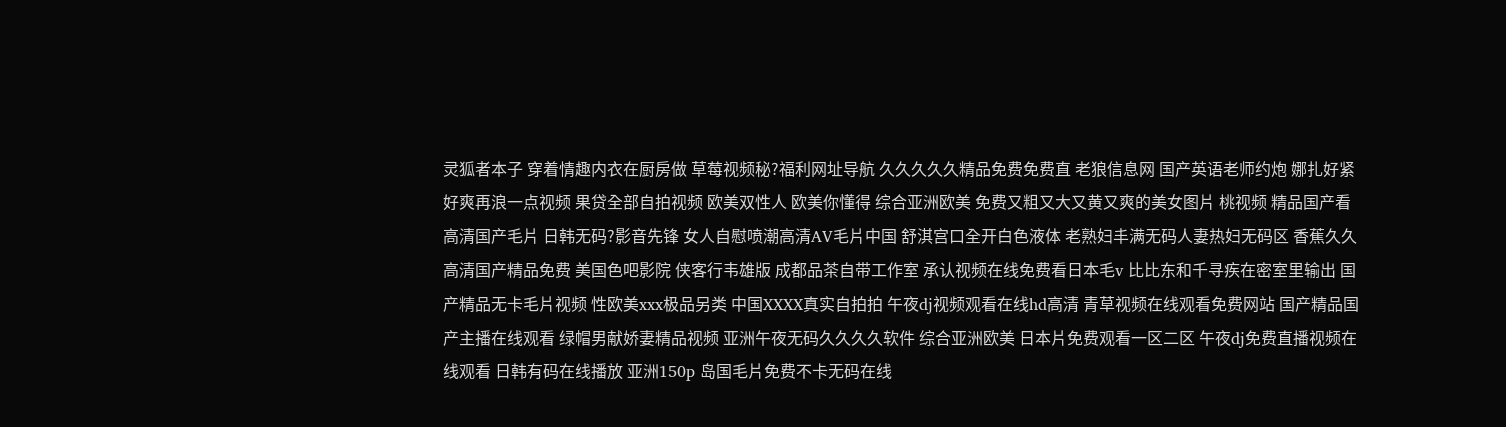灵狐者本子 穿着情趣内衣在厨房做 草莓视频秘?福利网址导航 久久久久久精品免费免费直 老狼信息网 国产英语老师约炮 娜扎好紧好爽再浪一点视频 果贷全部自拍视频 欧美双性人 欧美你懂得 综合亚洲欧美 免费又粗又大又黄又爽的美女图片 桃视频 精品国产看高清国产毛片 日韩无码?影音先锋 女人自慰喷潮高清AV毛片中国 舒淇宫口全开白色液体 老熟妇丰满无码人妻热妇无码区 香蕉久久高清国产精品免费 美国色吧影院 侠客行韦雄版 成都品茶自带工作室 承认视频在线免费看日本毛v 比比东和千寻疾在密室里输出 国产精品无卡毛片视频 性欧美xxx极品另类 中国XXXX真实自拍拍 午夜dj视频观看在线hd高清 青草视频在线观看免费网站 国产精品国产主播在线观看 绿帽男献娇妻精品视频 亚洲午夜无码久久久久软件 综合亚洲欧美 日本片免费观看一区二区 午夜dj免费直播视频在线观看 日韩有码在线播放 亚洲150p 岛国毛片免费不卡无码在线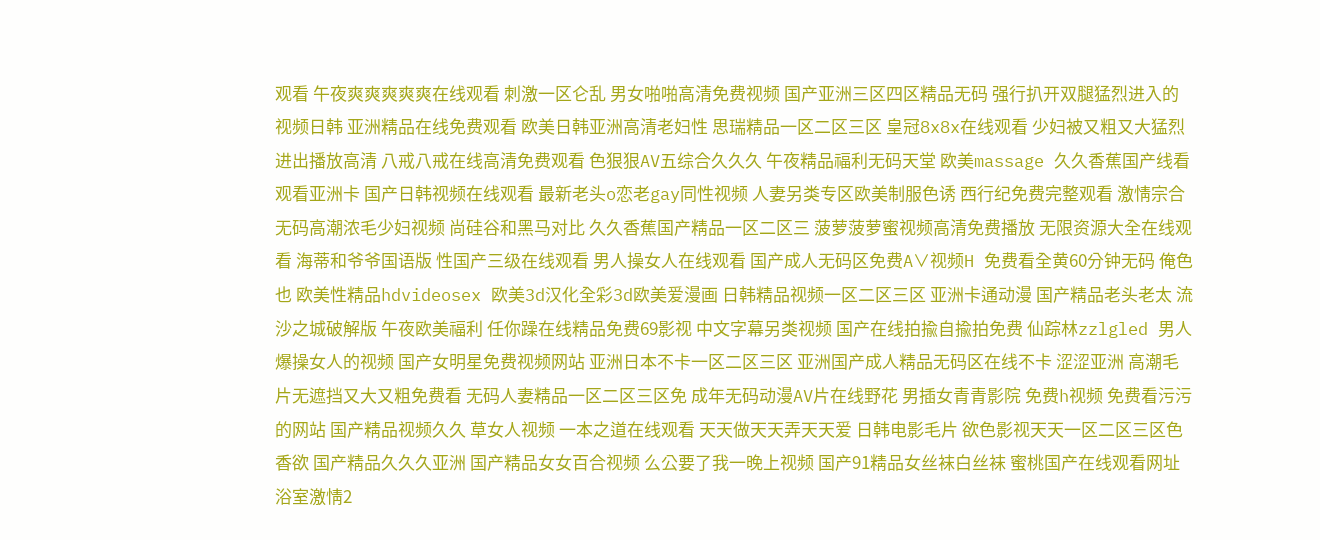观看 午夜爽爽爽爽爽在线观看 刺激一区仑乱 男女啪啪高清免费视频 国产亚洲三区四区精品无码 强行扒开双腿猛烈进入的视频日韩 亚洲精品在线免费观看 欧美日韩亚洲高清老妇性 思瑞精品一区二区三区 皇冠8x8x在线观看 少妇被又粗又大猛烈进出播放高清 八戒八戒在线高清免费观看 色狠狠AV五综合久久久 午夜精品福利无码天堂 欧美massage 久久香蕉国产线看观看亚洲卡 国产日韩视频在线观看 最新老头o恋老gay同性视频 人妻另类专区欧美制服色诱 西行纪免费完整观看 激情宗合 无码高潮浓毛少妇视频 尚硅谷和黑马对比 久久香蕉国产精品一区二区三 菠萝菠萝蜜视频高清免费播放 无限资源大全在线观看 海蒂和爷爷国语版 性国产三级在线观看 男人操女人在线观看 国产成人无码区免费A∨视频H 免费看全黄60分钟无码 俺色也 欧美性精品hdvideosex 欧美3d汉化全彩3d欧美爱漫画 日韩精品视频一区二区三区 亚洲卡通动漫 国产精品老头老太 流沙之城破解版 午夜欧美福利 任你躁在线精品免费69影视 中文字幕另类视频 国产在线拍揄自揄拍免费 仙踪林zzlgled 男人爆操女人的视频 国产女明星免费视频网站 亚洲日本不卡一区二区三区 亚洲国产成人精品无码区在线不卡 涩涩亚洲 高潮毛片无遮挡又大又粗免费看 无码人妻精品一区二区三区免 成年无码动漫AV片在线野花 男插女青青影院 免费h视频 免费看污污的网站 国产精品视频久久 草女人视频 一本之道在线观看 天天做天天弄天天爱 日韩电影毛片 欲色影视天天一区二区三区色香欲 国产精品久久久亚洲 国产精品女女百合视频 么公要了我一晚上视频 国产91精品女丝袜白丝袜 蜜桃国产在线观看网址 浴室激情2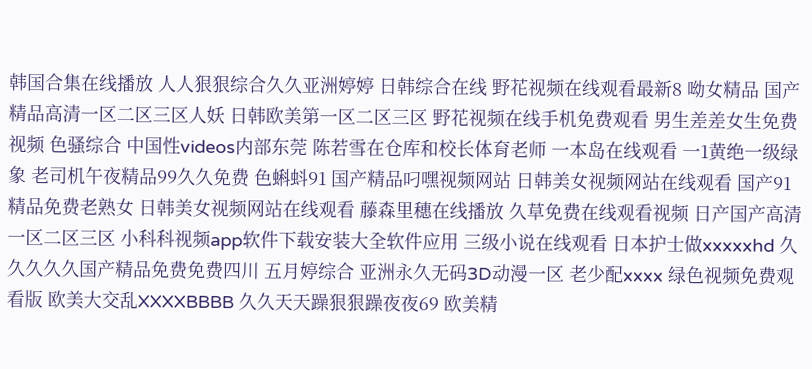韩国合集在线播放 人人狠狠综合久久亚洲婷婷 日韩综合在线 野花视频在线观看最新8 呦女精品 国产精品高清一区二区三区人妖 日韩欧美第一区二区三区 野花视频在线手机免费观看 男生差差女生免费视频 色骚综合 中国性videos内部东莞 陈若雪在仓库和校长体育老师 一本岛在线观看 一1黄绝一级绿象 老司机午夜精品99久久免费 色蝌蚪91 国产精品叼嘿视频网站 日韩美女视频网站在线观看 国产91精品免费老熟女 日韩美女视频网站在线观看 藤森里穗在线播放 久草免费在线观看视频 日产国产高清一区二区三区 小科科视频app软件下载安装大全软件应用 三级小说在线观看 日本护士做xxxxxhd 久久久久久国产精品免费免费四川 五月婷综合 亚洲永久无码3D动漫一区 老少配xxxx 绿色视频免费观看版 欧美大交乱XXXXBBBB 久久天天躁狠狠躁夜夜69 欧美精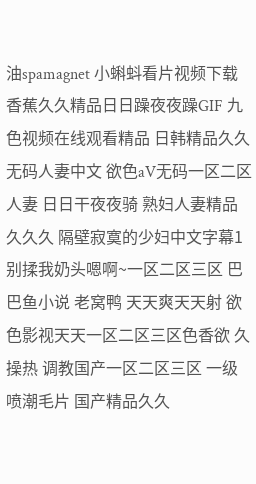油spamagnet 小蝌蚪看片视频下载 香蕉久久精品日日躁夜夜躁GIF 九色视频在线观看精品 日韩精品久久无码人妻中文 欲色aV无码一区二区人妻 日日干夜夜骑 熟妇人妻精品久久久 隔壁寂寞的少妇中文字幕1 别揉我奶头嗯啊~一区二区三区 巴巴鱼小说 老窝鸭 天天爽天天射 欲色影视天天一区二区三区色香欲 久操热 调教国产一区二区三区 一级喷潮毛片 国产精品久久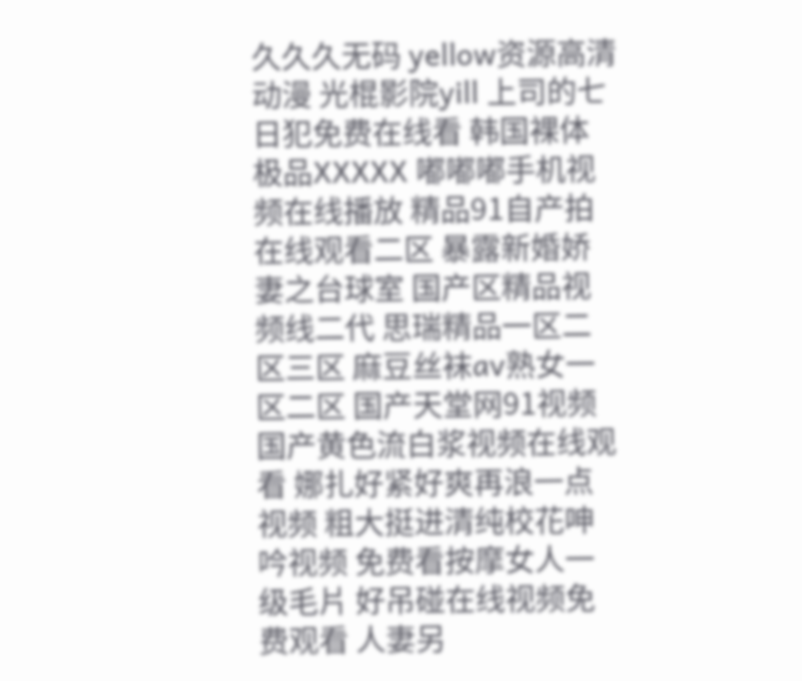久久久无码 yellow资源高清动漫 光棍影院yill 上司的七日犯免费在线看 韩国裸体极品XXXXX 嘟嘟嘟手机视频在线播放 精品91自产拍在线观看二区 暴露新婚娇妻之台球室 国产区精品视频线二代 思瑞精品一区二区三区 麻豆丝袜av熟女一区二区 国产天堂网91视频 国产黄色流白浆视频在线观看 娜扎好紧好爽再浪一点视频 粗大挺进清纯校花呻吟视频 免费看按摩女人一级毛片 好吊碰在线视频免费观看 人妻另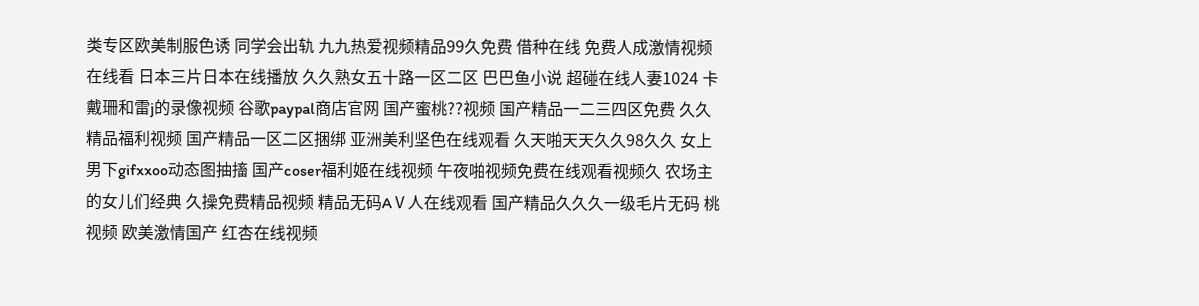类专区欧美制服色诱 同学会出轨 九九热爱视频精品99久免费 借种在线 免费人成激情视频在线看 日本三片日本在线播放 久久熟女五十路一区二区 巴巴鱼小说 超碰在线人妻1024 卡戴珊和雷j的录像视频 谷歌paypal商店官网 国产蜜桃??视频 国产精品一二三四区免费 久久精品福利视频 国产精品一区二区捆绑 亚洲美利坚色在线观看 久天啪天天久久98久久 女上男下gifxxoo动态图抽搐 国产coser福利姬在线视频 午夜啪视频免费在线观看视频久 农场主的女儿们经典 久操免费精品视频 精品无码AⅤ人在线观看 国产精品久久久一级毛片无码 桃视频 欧美激情国产 红杏在线视频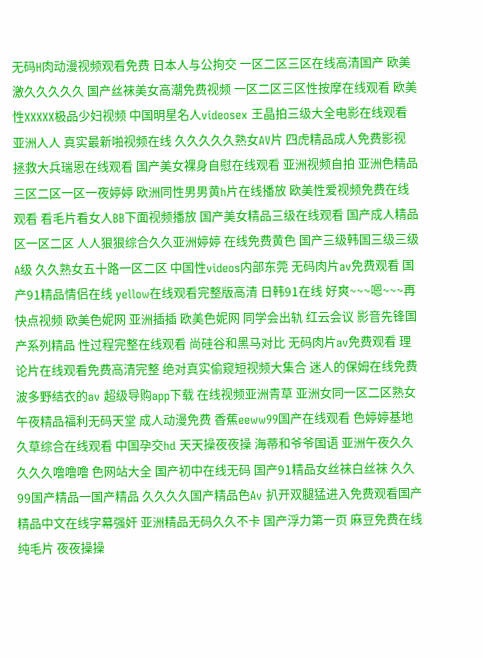无码H肉动漫视频观看免费 日本人与公拘交 一区二区三区在线高清国产 欧美激久久久久久 国产丝袜美女高潮免费视频 一区二区三区性按摩在线观看 欧美性XXXXX极品少妇视频 中国明星名人videosex 王晶拍三级大全电影在线观看 亚洲人人 真实最新啪视频在线 久久久久久熟女AV片 四虎精品成人免费影视 拯救大兵瑞恩在线观看 国产美女裸身自慰在线观看 亚洲视频自拍 亚洲色精品三区二区一区一夜婷婷 欧洲同性男男黄h片在线播放 欧美性爱视频免费在线观看 看毛片看女人BB下面视频播放 国产美女精品三级在线观看 国产成人精品区一区二区 人人狠狠综合久久亚洲婷婷 在线免费黄色 国产三级韩国三级三级A级 久久熟女五十路一区二区 中国性videos内部东莞 无码肉片av免费观看 国产91精品情侣在线 yellow在线观看完整版高清 日韩91在线 好爽~~~嗯~~~再快点视频 欧美色妮网 亚洲插插 欧美色妮网 同学会出轨 红云会议 影音先锋国产系列精品 性过程完整在线观看 尚硅谷和黑马对比 无码肉片av免费观看 理论片在线观看免费高清完整 绝对真实偷窥短视频大集合 迷人的保姆在线免费 波多野结衣的av 超级导购app下载 在线视频亚洲青草 亚洲女同一区二区熟女 午夜精品福利无码天堂 成人动漫免费 香蕉eeww99国产在线观看 色婷婷基地 久草综合在线观看 中国孕交hd 天天操夜夜操 海蒂和爷爷国语 亚洲午夜久久久久久噜噜噜 色网站大全 国产初中在线无码 国产91精品女丝袜白丝袜 久久99国产精品一国产精品 久久久久国产精品色Av 扒开双腿猛进入免费观看国产 精品中文在线字幕强奸 亚洲精品无码久久不卡 国产浮力第一页 麻豆免费在线 纯毛片 夜夜操操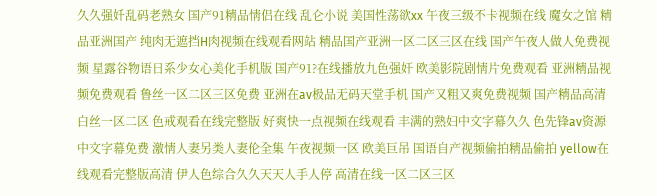久久强奷乱码老熟女 国产91精品情侣在线 乱仑小说 美国性荡欲xx 午夜三级不卡视频在线 魔女之馆 精品亚洲国产 纯肉无遮挡H肉视频在线观看网站 精品国产亚洲一区二区三区在线 国产午夜人做人免费视频 星露谷物语日系少女心美化手机版 国产91?在线播放九色强奸 欧美影院剧情片免费观看 亚洲精品视频免费观看 鲁丝一区二区三区免费 亚洲在av极品无码天堂手机 国产又粗又爽免费视频 国产精品高清白丝一区二区 色戒观看在线完整版 好爽快一点视频在线观看 丰满的熟妇中文字幕久久 色先锋av资源中文字幕免费 激情人妻另类人妻伦全集 午夜视频一区 欧美巨吊 国语自产视频偷拍精品偷拍 yellow在线观看完整版高清 伊人色综合久久天天人手人停 高清在线一区二区三区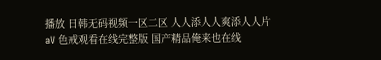播放 日韩无码视频一区二区 人人添人人爽添人人片aV 色戒观看在线完整版 国产精品俺来也在线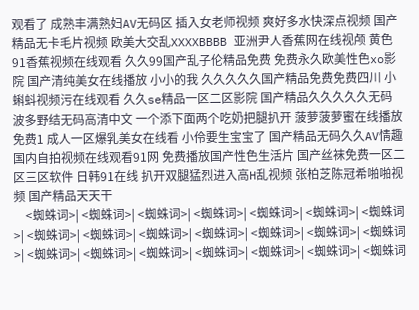观看了 成熟丰满熟妇AV无码区 插入女老师视频 爽好多水快深点视频 国产精品无卡毛片视频 欧美大交乱XXXXBBBB 亚洲尹人香蕉网在线视颅 黄色91香蕉视频在线观看 久久99国产乱子伦精品免费 免费永久欧美性色xo影院 国产清纯美女在线播放 小小的我 久久久久久国产精品免费免费四川 小蝌蚪视频污在线观看 久久se精品一区二区影院 国产精品久久久久久无码 波多野结无码高清中文 一个添下面两个吃奶把腿扒开 菠萝菠萝蜜在线播放免费1 成人一区爆乳美女在线看 小伶要生宝宝了 国产精品无码久久AV情趣 国内自拍视频在线观看91网 免费播放国产性色生活片 国产丝袜免费一区二区三区软件 日韩91在线 扒开双腿猛烈进入高H乱视频 张柏芝陈冠希啪啪视频 国产精品天天干
    <蜘蛛词>| <蜘蛛词>| <蜘蛛词>| <蜘蛛词>| <蜘蛛词>| <蜘蛛词>| <蜘蛛词>| <蜘蛛词>| <蜘蛛词>| <蜘蛛词>| <蜘蛛词>| <蜘蛛词>| <蜘蛛词>| <蜘蛛词>| <蜘蛛词>| <蜘蛛词>| <蜘蛛词>| <蜘蛛词>| <蜘蛛词>| <蜘蛛词>| <蜘蛛词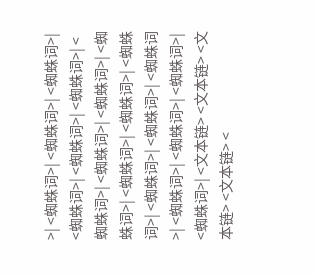>| <蜘蛛词>| <蜘蛛词>| <蜘蛛词>| <蜘蛛词>| <蜘蛛词>| <蜘蛛词>| <蜘蛛词>| <蜘蛛词>| <蜘蛛词>| <蜘蛛词>| <蜘蛛词>| <蜘蛛词>| <蜘蛛词>| <蜘蛛词>| <蜘蛛词>| <蜘蛛词>| <蜘蛛词>| <蜘蛛词>| <蜘蛛词>| <蜘蛛词>| <文本链> <文本链> <文本链> <文本链> <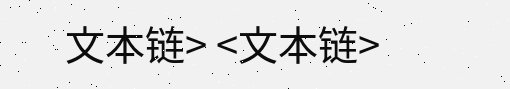文本链> <文本链>